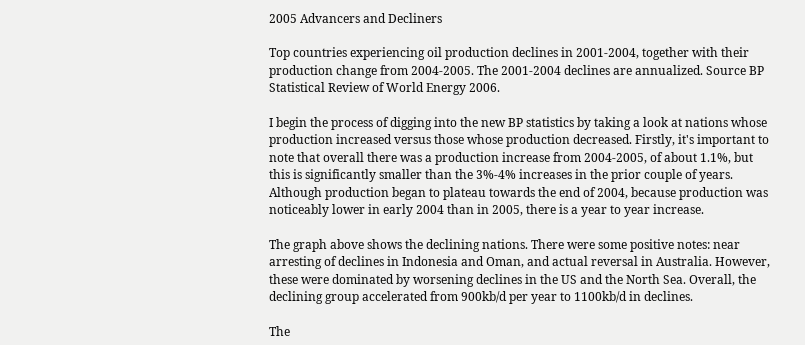2005 Advancers and Decliners

Top countries experiencing oil production declines in 2001-2004, together with their production change from 2004-2005. The 2001-2004 declines are annualized. Source BP Statistical Review of World Energy 2006.

I begin the process of digging into the new BP statistics by taking a look at nations whose production increased versus those whose production decreased. Firstly, it's important to note that overall there was a production increase from 2004-2005, of about 1.1%, but this is significantly smaller than the 3%-4% increases in the prior couple of years. Although production began to plateau towards the end of 2004, because production was noticeably lower in early 2004 than in 2005, there is a year to year increase.

The graph above shows the declining nations. There were some positive notes: near arresting of declines in Indonesia and Oman, and actual reversal in Australia. However, these were dominated by worsening declines in the US and the North Sea. Overall, the declining group accelerated from 900kb/d per year to 1100kb/d in declines.

The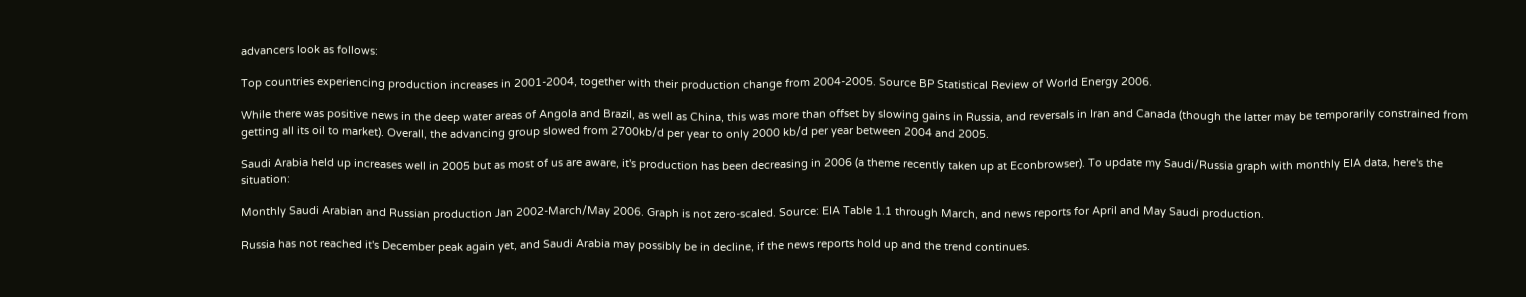advancers look as follows:

Top countries experiencing production increases in 2001-2004, together with their production change from 2004-2005. Source BP Statistical Review of World Energy 2006.

While there was positive news in the deep water areas of Angola and Brazil, as well as China, this was more than offset by slowing gains in Russia, and reversals in Iran and Canada (though the latter may be temporarily constrained from getting all its oil to market). Overall, the advancing group slowed from 2700kb/d per year to only 2000 kb/d per year between 2004 and 2005.

Saudi Arabia held up increases well in 2005 but as most of us are aware, it's production has been decreasing in 2006 (a theme recently taken up at Econbrowser). To update my Saudi/Russia graph with monthly EIA data, here's the situation:

Monthly Saudi Arabian and Russian production Jan 2002-March/May 2006. Graph is not zero-scaled. Source: EIA Table 1.1 through March, and news reports for April and May Saudi production.

Russia has not reached it's December peak again yet, and Saudi Arabia may possibly be in decline, if the news reports hold up and the trend continues.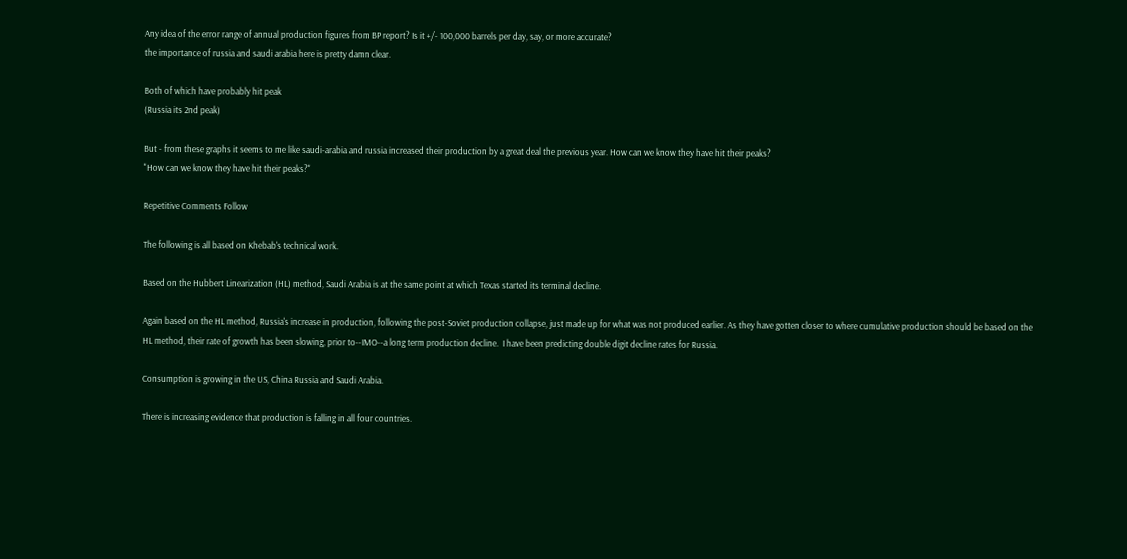Any idea of the error range of annual production figures from BP report? Is it +/- 100,000 barrels per day, say, or more accurate?
the importance of russia and saudi arabia here is pretty damn clear.

Both of which have probably hit peak
(Russia its 2nd peak)

But - from these graphs it seems to me like saudi-arabia and russia increased their production by a great deal the previous year. How can we know they have hit their peaks?
"How can we know they have hit their peaks?"

Repetitive Comments Follow

The following is all based on Khebab's technical work.

Based on the Hubbert Linearization (HL) method, Saudi Arabia is at the same point at which Texas started its terminal decline.

Again based on the HL method, Russia's increase in production, following the post-Soviet production collapse, just made up for what was not produced earlier. As they have gotten closer to where cumulative production should be based on the HL method, their rate of growth has been slowing, prior to--IMO--a long term production decline.  I have been predicting double digit decline rates for Russia.

Consumption is growing in the US, China Russia and Saudi Arabia.

There is increasing evidence that production is falling in all four countries.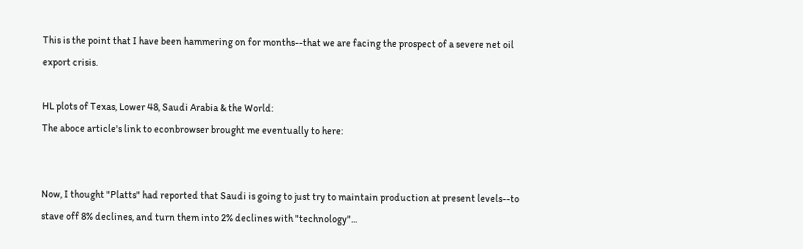This is the point that I have been hammering on for months--that we are facing the prospect of a severe net oil export crisis.

HL plots of Texas, Lower 48, Saudi Arabia & the World:
The aboce article's link to econbrowser brought me eventually to here:


Now, I thought "Platts" had reported that Saudi is going to just try to maintain production at present levels--to stave off 8% declines, and turn them into 2% declines with "technology"...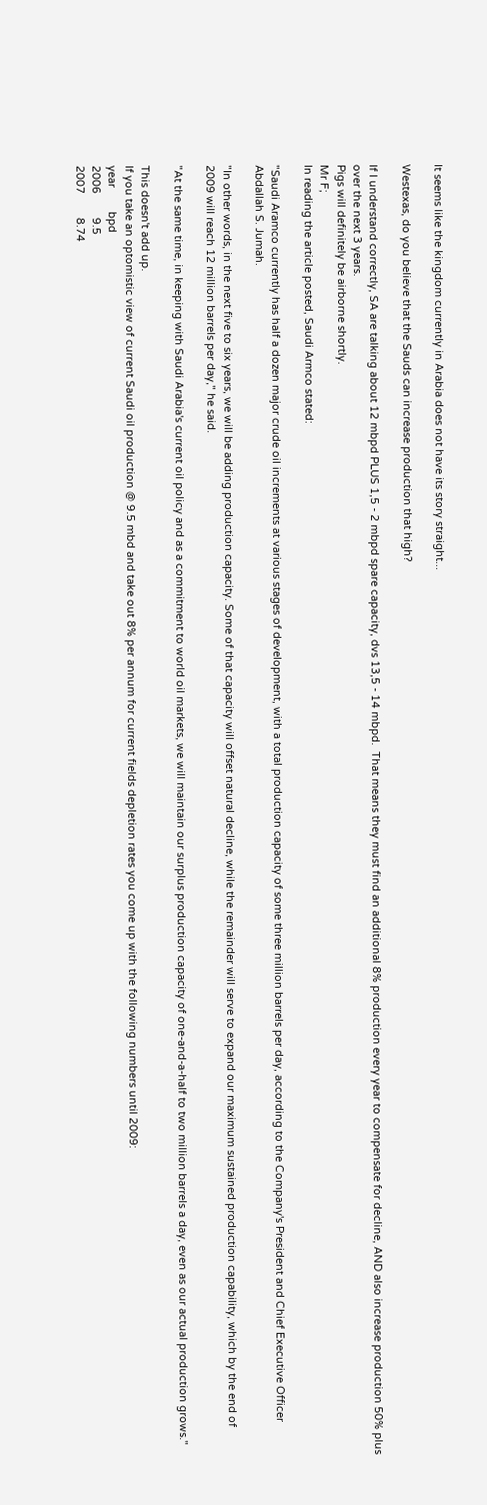It seems like the kingdom currently in Arabia does not have its story straight...

Westexas, do you believe that the Sauds can increase production that high?

If I understand correctly, SA are talking about 12 mbpd PLUS 1,5 - 2 mbpd spare capacity, dvs 13,5 - 14 mbpd.  That means they must find an additional 8% production every year to compensate for decline, AND also increase production 50% plus over the next 3 years.
Pigs will definitely be airborne shortly.
Mr F;
In reading the article posted, Saudi Armco stated:

"Saudi Aramco currently has half a dozen major crude oil increments at various stages of development, with a total production capacity of some three million barrels per day, according to the Company's President and Chief Executive Officer Abdallah S. Jumah.

"In other words, in the next five to six years, we will be adding production capacity. Some of that capacity will offset natural decline, while the remainder will serve to expand our maximum sustained production capability, which by the end of 2009 will reach 12 million barrels per day," he said.

"At the same time, in keeping with Saudi Arabia's current oil policy and as a commitment to world oil markets, we will maintain our surplus production capacity of one-and-a-half to two million barrels a day, even as our actual production grows."

This doesn't add up.
If you take an optomistic view of current Saudi oil production @ 9.5 mbd and take out 8% per annum for current fields depletion rates you come up with the following numbers until 2009:
year        bpd
2006        9.5
2007        8.74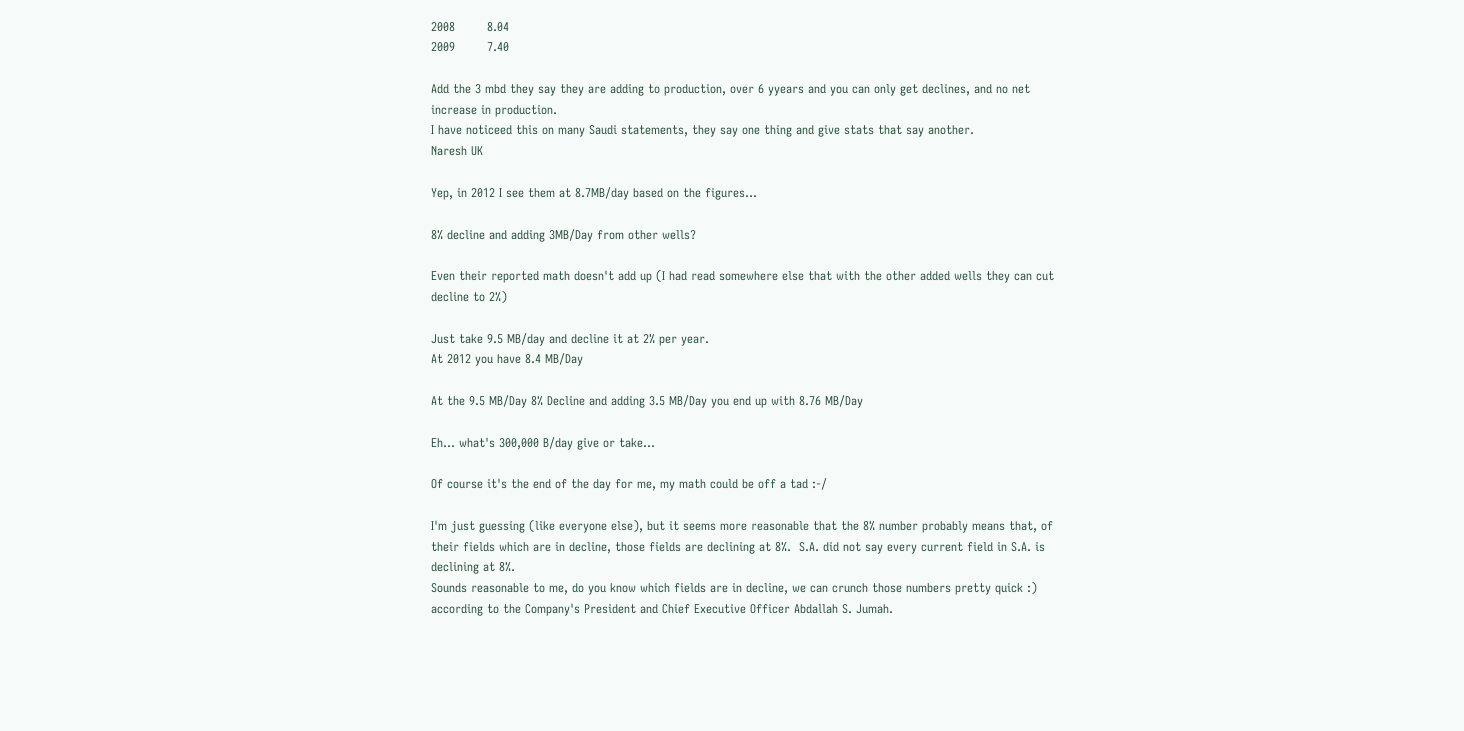2008        8.04
2009        7.40

Add the 3 mbd they say they are adding to production, over 6 yyears and you can only get declines, and no net increase in production.
I have noticeed this on many Saudi statements, they say one thing and give stats that say another.
Naresh UK

Yep, in 2012 I see them at 8.7MB/day based on the figures...

8% decline and adding 3MB/Day from other wells?

Even their reported math doesn't add up (I had read somewhere else that with the other added wells they can cut decline to 2%)

Just take 9.5 MB/day and decline it at 2% per year.
At 2012 you have 8.4 MB/Day

At the 9.5 MB/Day 8% Decline and adding 3.5 MB/Day you end up with 8.76 MB/Day

Eh... what's 300,000 B/day give or take...

Of course it's the end of the day for me, my math could be off a tad :-/

I'm just guessing (like everyone else), but it seems more reasonable that the 8% number probably means that, of their fields which are in decline, those fields are declining at 8%.  S.A. did not say every current field in S.A. is declining at 8%.
Sounds reasonable to me, do you know which fields are in decline, we can crunch those numbers pretty quick :)
according to the Company's President and Chief Executive Officer Abdallah S. Jumah.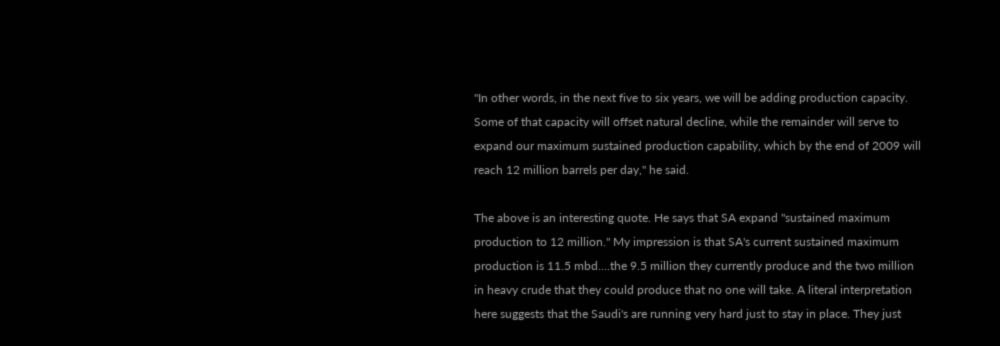"In other words, in the next five to six years, we will be adding production capacity. Some of that capacity will offset natural decline, while the remainder will serve to expand our maximum sustained production capability, which by the end of 2009 will reach 12 million barrels per day," he said.

The above is an interesting quote. He says that SA expand "sustained maximum production to 12 million." My impression is that SA's current sustained maximum production is 11.5 mbd....the 9.5 million they currently produce and the two million in heavy crude that they could produce that no one will take. A literal interpretation here suggests that the Saudi's are running very hard just to stay in place. They just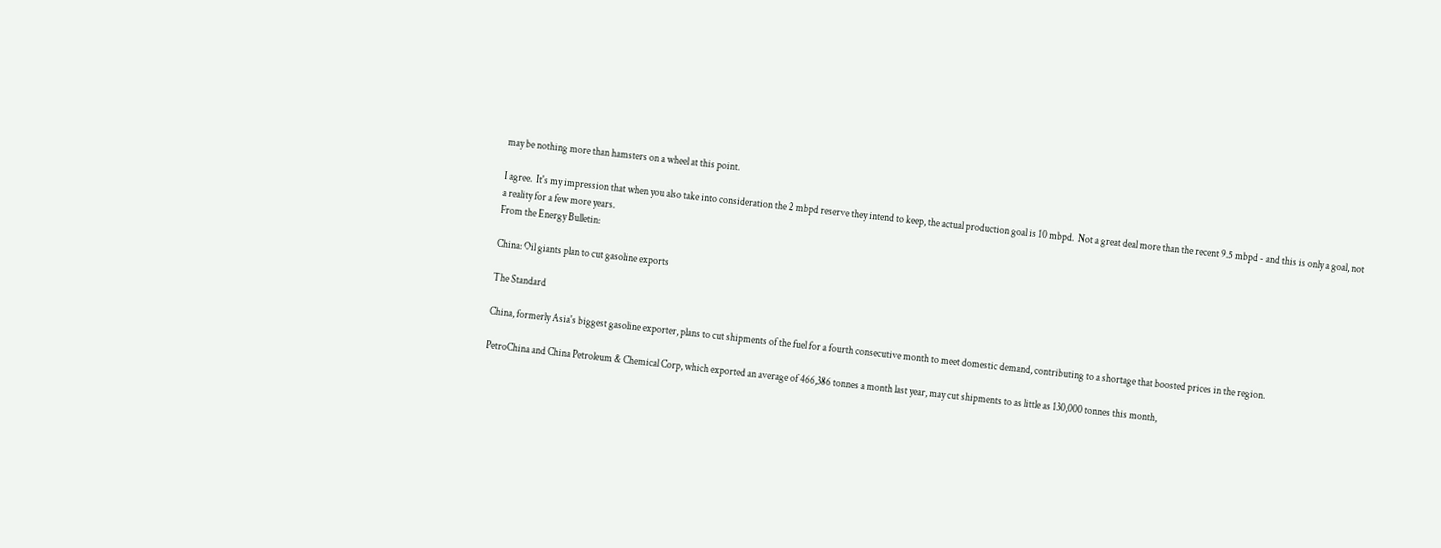may be nothing more than hamsters on a wheel at this point.

I agree.  It's my impression that when you also take into consideration the 2 mbpd reserve they intend to keep, the actual production goal is 10 mbpd.  Not a great deal more than the recent 9.5 mbpd - and this is only a goal, not a reality for a few more years.
From the Energy Bulletin:

China: Oil giants plan to cut gasoline exports

The Standard

China, formerly Asia's biggest gasoline exporter, plans to cut shipments of the fuel for a fourth consecutive month to meet domestic demand, contributing to a shortage that boosted prices in the region.

PetroChina and China Petroleum & Chemical Corp, which exported an average of 466,386 tonnes a month last year, may cut shipments to as little as 130,000 tonnes this month,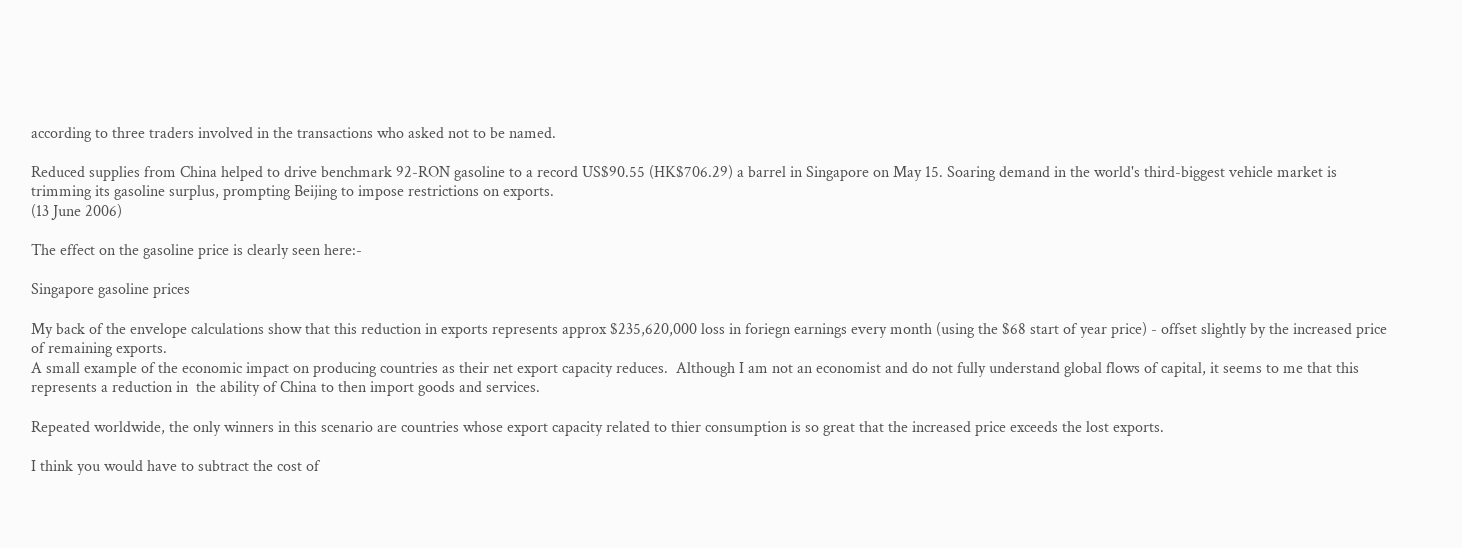according to three traders involved in the transactions who asked not to be named.

Reduced supplies from China helped to drive benchmark 92-RON gasoline to a record US$90.55 (HK$706.29) a barrel in Singapore on May 15. Soaring demand in the world's third-biggest vehicle market is trimming its gasoline surplus, prompting Beijing to impose restrictions on exports.
(13 June 2006)

The effect on the gasoline price is clearly seen here:-

Singapore gasoline prices

My back of the envelope calculations show that this reduction in exports represents approx $235,620,000 loss in foriegn earnings every month (using the $68 start of year price) - offset slightly by the increased price of remaining exports.
A small example of the economic impact on producing countries as their net export capacity reduces.  Although I am not an economist and do not fully understand global flows of capital, it seems to me that this represents a reduction in  the ability of China to then import goods and services.

Repeated worldwide, the only winners in this scenario are countries whose export capacity related to thier consumption is so great that the increased price exceeds the lost exports.

I think you would have to subtract the cost of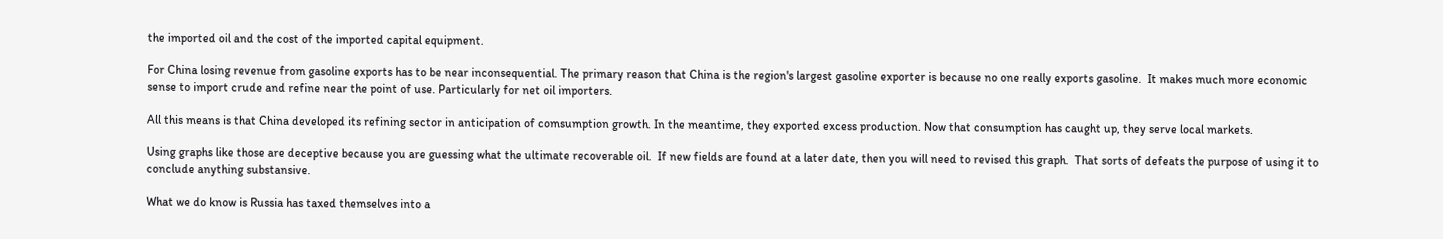the imported oil and the cost of the imported capital equipment.

For China losing revenue from gasoline exports has to be near inconsequential. The primary reason that China is the region's largest gasoline exporter is because no one really exports gasoline.  It makes much more economic sense to import crude and refine near the point of use. Particularly for net oil importers.

All this means is that China developed its refining sector in anticipation of comsumption growth. In the meantime, they exported excess production. Now that consumption has caught up, they serve local markets.

Using graphs like those are deceptive because you are guessing what the ultimate recoverable oil.  If new fields are found at a later date, then you will need to revised this graph.  That sorts of defeats the purpose of using it to conclude anything substansive.

What we do know is Russia has taxed themselves into a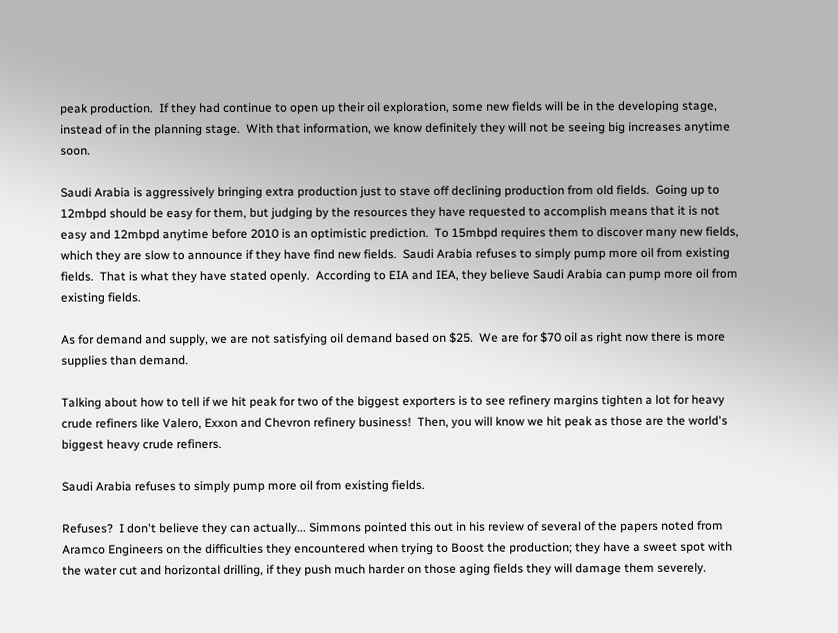peak production.  If they had continue to open up their oil exploration, some new fields will be in the developing stage, instead of in the planning stage.  With that information, we know definitely they will not be seeing big increases anytime soon.

Saudi Arabia is aggressively bringing extra production just to stave off declining production from old fields.  Going up to 12mbpd should be easy for them, but judging by the resources they have requested to accomplish means that it is not easy and 12mbpd anytime before 2010 is an optimistic prediction.  To 15mbpd requires them to discover many new fields, which they are slow to announce if they have find new fields.  Saudi Arabia refuses to simply pump more oil from existing fields.  That is what they have stated openly.  According to EIA and IEA, they believe Saudi Arabia can pump more oil from existing fields.

As for demand and supply, we are not satisfying oil demand based on $25.  We are for $70 oil as right now there is more supplies than demand.

Talking about how to tell if we hit peak for two of the biggest exporters is to see refinery margins tighten a lot for heavy crude refiners like Valero, Exxon and Chevron refinery business!  Then, you will know we hit peak as those are the world's biggest heavy crude refiners.

Saudi Arabia refuses to simply pump more oil from existing fields.

Refuses?  I don't believe they can actually... Simmons pointed this out in his review of several of the papers noted from Aramco Engineers on the difficulties they encountered when trying to Boost the production; they have a sweet spot with the water cut and horizontal drilling, if they push much harder on those aging fields they will damage them severely.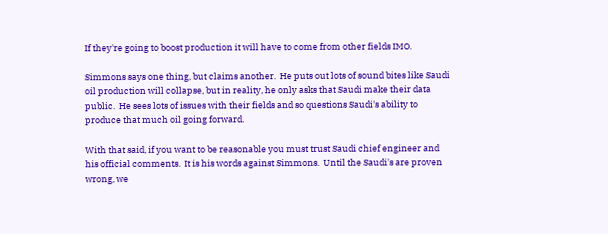If they're going to boost production it will have to come from other fields IMO.

Simmons says one thing, but claims another.  He puts out lots of sound bites like Saudi oil production will collapse, but in reality, he only asks that Saudi make their data public.  He sees lots of issues with their fields and so questions Saudi's ability to produce that much oil going forward.

With that said, if you want to be reasonable you must trust Saudi chief engineer and his official comments.  It is his words against Simmons.  Until the Saudi's are proven wrong, we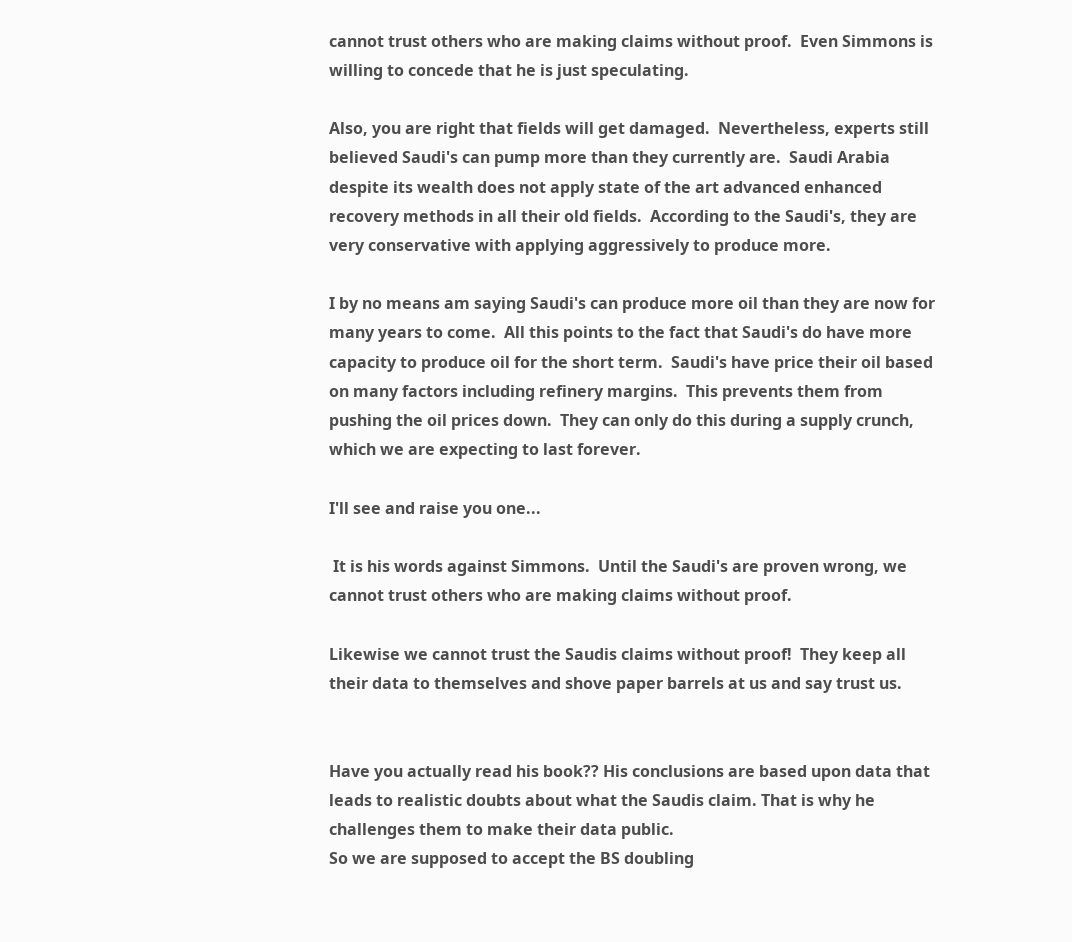cannot trust others who are making claims without proof.  Even Simmons is willing to concede that he is just speculating.

Also, you are right that fields will get damaged.  Nevertheless, experts still believed Saudi's can pump more than they currently are.  Saudi Arabia despite its wealth does not apply state of the art advanced enhanced recovery methods in all their old fields.  According to the Saudi's, they are very conservative with applying aggressively to produce more.

I by no means am saying Saudi's can produce more oil than they are now for many years to come.  All this points to the fact that Saudi's do have more capacity to produce oil for the short term.  Saudi's have price their oil based on many factors including refinery margins.  This prevents them from pushing the oil prices down.  They can only do this during a supply crunch, which we are expecting to last forever.

I'll see and raise you one...

 It is his words against Simmons.  Until the Saudi's are proven wrong, we cannot trust others who are making claims without proof.

Likewise we cannot trust the Saudis claims without proof!  They keep all their data to themselves and shove paper barrels at us and say trust us.


Have you actually read his book?? His conclusions are based upon data that leads to realistic doubts about what the Saudis claim. That is why he challenges them to make their data public.
So we are supposed to accept the BS doubling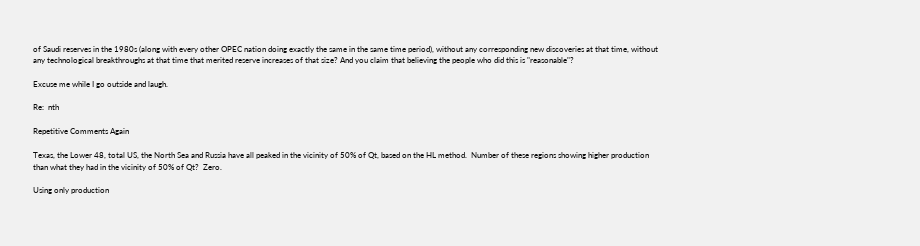of Saudi reserves in the 1980s (along with every other OPEC nation doing exactly the same in the same time period), without any corresponding new discoveries at that time, without any technological breakthroughs at that time that merited reserve increases of that size? And you claim that believing the people who did this is "reasonable"?

Excuse me while I go outside and laugh.

Re:  nth

Repetitive Comments Again

Texas, the Lower 48, total US, the North Sea and Russia have all peaked in the vicinity of 50% of Qt, based on the HL method.  Number of these regions showing higher production than what they had in the vicinity of 50% of Qt?  Zero.

Using only production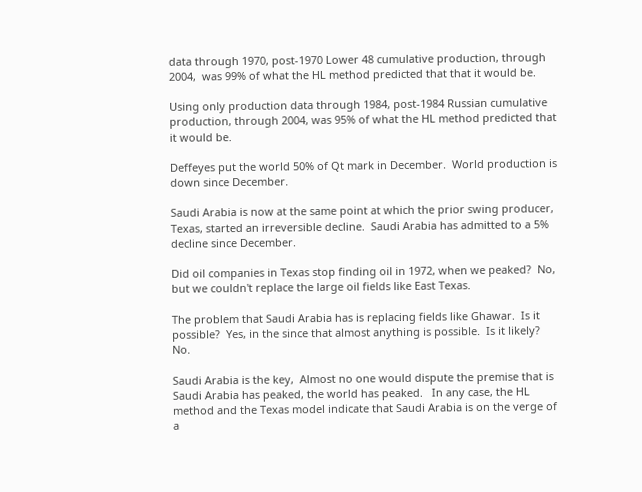data through 1970, post-1970 Lower 48 cumulative production, through 2004,  was 99% of what the HL method predicted that that it would be.

Using only production data through 1984, post-1984 Russian cumulative production, through 2004, was 95% of what the HL method predicted that it would be.

Deffeyes put the world 50% of Qt mark in December.  World production is down since December.

Saudi Arabia is now at the same point at which the prior swing producer, Texas, started an irreversible decline.  Saudi Arabia has admitted to a 5% decline since December.

Did oil companies in Texas stop finding oil in 1972, when we peaked?  No, but we couldn't replace the large oil fields like East Texas.

The problem that Saudi Arabia has is replacing fields like Ghawar.  Is it possible?  Yes, in the since that almost anything is possible.  Is it likely?  No.

Saudi Arabia is the key,  Almost no one would dispute the premise that is Saudi Arabia has peaked, the world has peaked.   In any case, the HL method and the Texas model indicate that Saudi Arabia is on the verge of a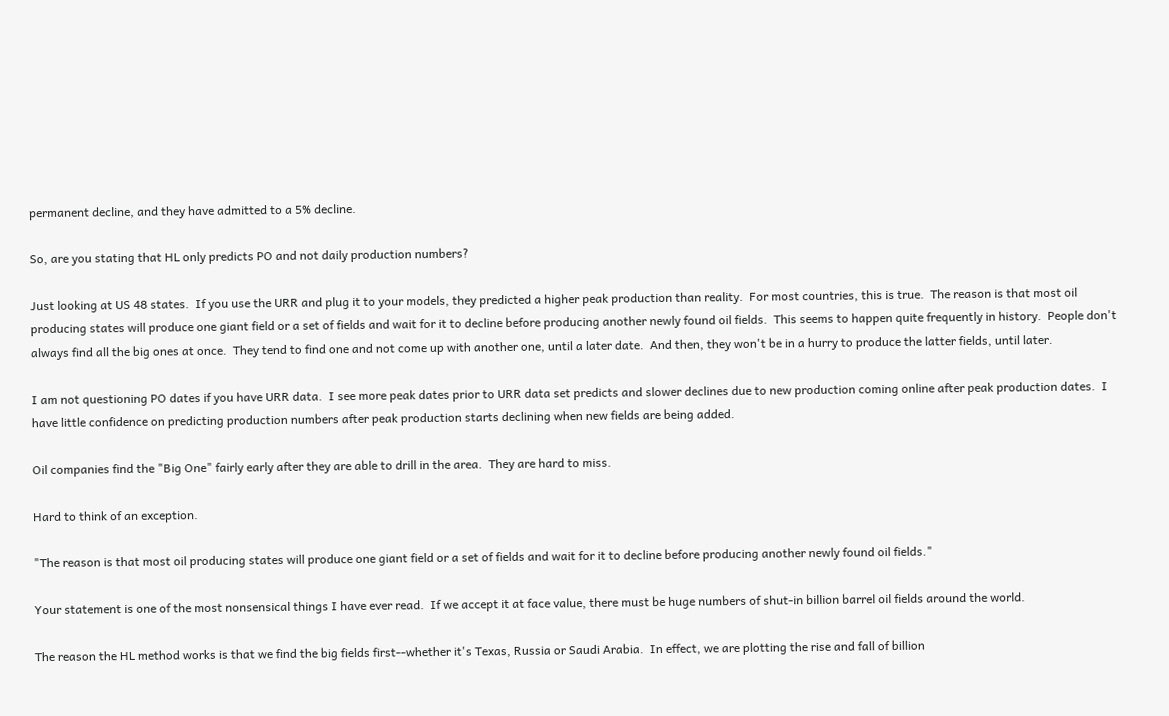permanent decline, and they have admitted to a 5% decline.

So, are you stating that HL only predicts PO and not daily production numbers?

Just looking at US 48 states.  If you use the URR and plug it to your models, they predicted a higher peak production than reality.  For most countries, this is true.  The reason is that most oil producing states will produce one giant field or a set of fields and wait for it to decline before producing another newly found oil fields.  This seems to happen quite frequently in history.  People don't always find all the big ones at once.  They tend to find one and not come up with another one, until a later date.  And then, they won't be in a hurry to produce the latter fields, until later.

I am not questioning PO dates if you have URR data.  I see more peak dates prior to URR data set predicts and slower declines due to new production coming online after peak production dates.  I have little confidence on predicting production numbers after peak production starts declining when new fields are being added.

Oil companies find the "Big One" fairly early after they are able to drill in the area.  They are hard to miss.

Hard to think of an exception.

"The reason is that most oil producing states will produce one giant field or a set of fields and wait for it to decline before producing another newly found oil fields."

Your statement is one of the most nonsensical things I have ever read.  If we accept it at face value, there must be huge numbers of shut-in billion barrel oil fields around the world.

The reason the HL method works is that we find the big fields first--whether it's Texas, Russia or Saudi Arabia.  In effect, we are plotting the rise and fall of billion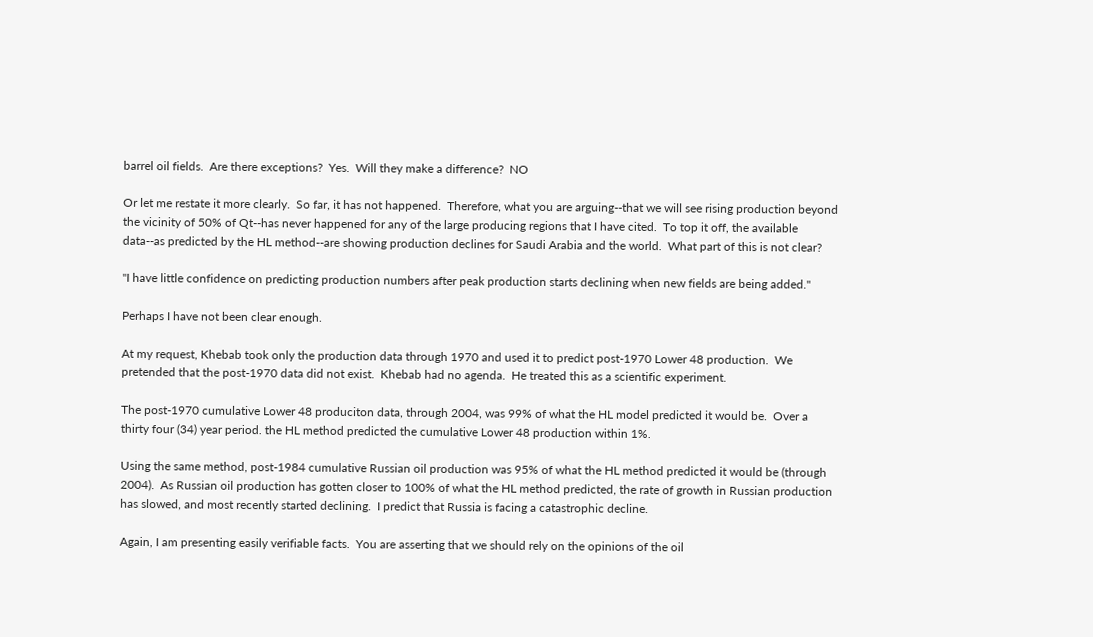barrel oil fields.  Are there exceptions?  Yes.  Will they make a difference?  NO

Or let me restate it more clearly.  So far, it has not happened.  Therefore, what you are arguing--that we will see rising production beyond the vicinity of 50% of Qt--has never happened for any of the large producing regions that I have cited.  To top it off, the available data--as predicted by the HL method--are showing production declines for Saudi Arabia and the world.  What part of this is not clear?

"I have little confidence on predicting production numbers after peak production starts declining when new fields are being added."

Perhaps I have not been clear enough.

At my request, Khebab took only the production data through 1970 and used it to predict post-1970 Lower 48 production.  We pretended that the post-1970 data did not exist.  Khebab had no agenda.  He treated this as a scientific experiment.

The post-1970 cumulative Lower 48 produciton data, through 2004, was 99% of what the HL model predicted it would be.  Over a thirty four (34) year period. the HL method predicted the cumulative Lower 48 production within 1%.

Using the same method, post-1984 cumulative Russian oil production was 95% of what the HL method predicted it would be (through 2004).  As Russian oil production has gotten closer to 100% of what the HL method predicted, the rate of growth in Russian production has slowed, and most recently started declining.  I predict that Russia is facing a catastrophic decline.

Again, I am presenting easily verifiable facts.  You are asserting that we should rely on the opinions of the oil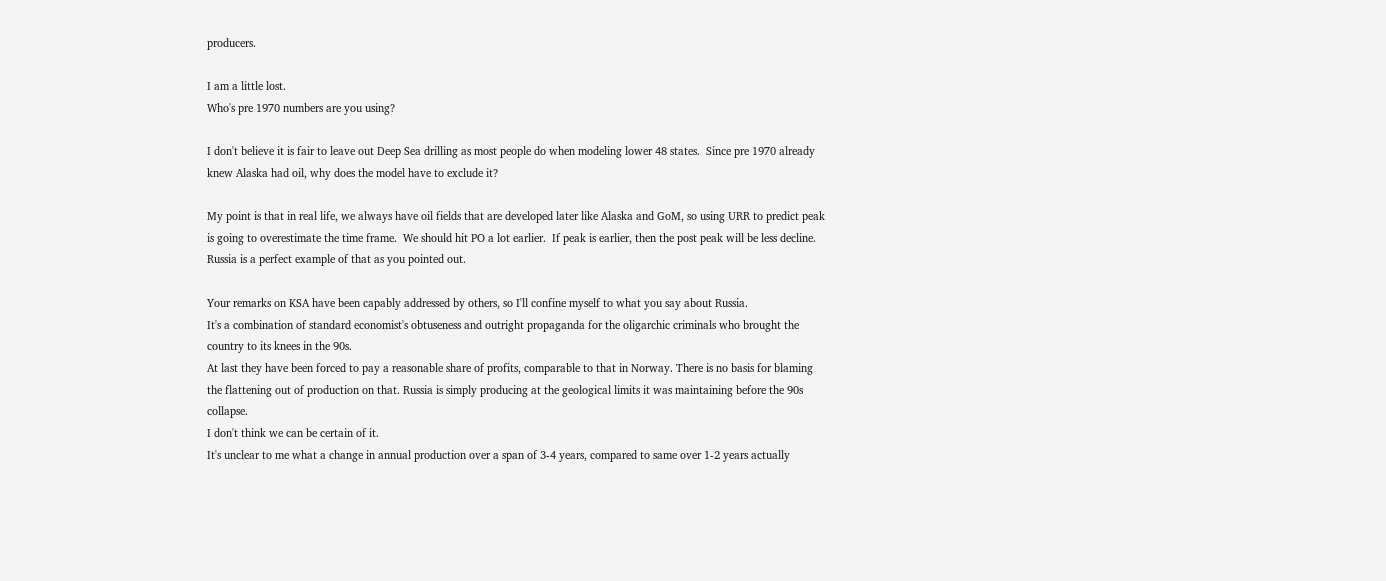producers.

I am a little lost.
Who's pre 1970 numbers are you using?

I don't believe it is fair to leave out Deep Sea drilling as most people do when modeling lower 48 states.  Since pre 1970 already knew Alaska had oil, why does the model have to exclude it?

My point is that in real life, we always have oil fields that are developed later like Alaska and GoM, so using URR to predict peak is going to overestimate the time frame.  We should hit PO a lot earlier.  If peak is earlier, then the post peak will be less decline.  Russia is a perfect example of that as you pointed out.

Your remarks on KSA have been capably addressed by others, so I'll confine myself to what you say about Russia.
It's a combination of standard economist's obtuseness and outright propaganda for the oligarchic criminals who brought the country to its knees in the 90s.
At last they have been forced to pay a reasonable share of profits, comparable to that in Norway. There is no basis for blaming the flattening out of production on that. Russia is simply producing at the geological limits it was maintaining before the 90s collapse.
I don't think we can be certain of it.
It's unclear to me what a change in annual production over a span of 3-4 years, compared to same over 1-2 years actually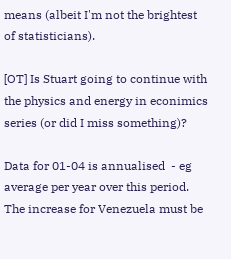means (albeit I'm not the brightest of statisticians).

[OT] Is Stuart going to continue with the physics and energy in econimics series (or did I miss something)?

Data for 01-04 is annualised  - eg average per year over this period.
The increase for Venezuela must be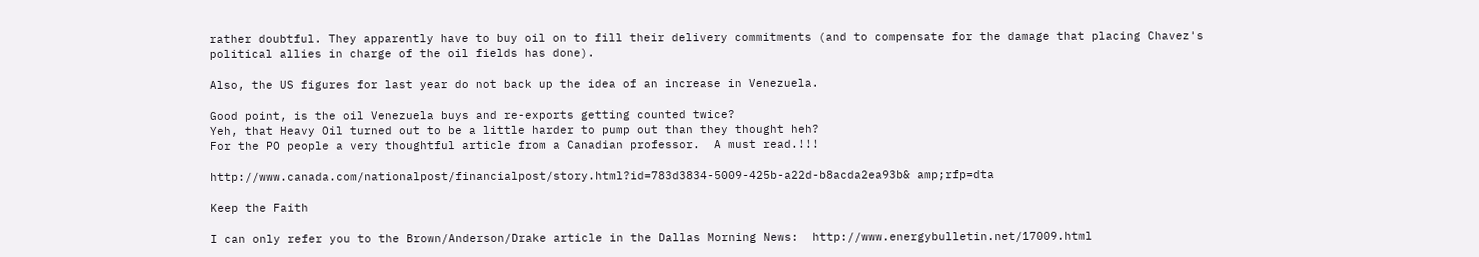rather doubtful. They apparently have to buy oil on to fill their delivery commitments (and to compensate for the damage that placing Chavez's political allies in charge of the oil fields has done).

Also, the US figures for last year do not back up the idea of an increase in Venezuela.

Good point, is the oil Venezuela buys and re-exports getting counted twice?
Yeh, that Heavy Oil turned out to be a little harder to pump out than they thought heh?
For the PO people a very thoughtful article from a Canadian professor.  A must read.!!!

http://www.canada.com/nationalpost/financialpost/story.html?id=783d3834-5009-425b-a22d-b8acda2ea93b& amp;rfp=dta

Keep the Faith

I can only refer you to the Brown/Anderson/Drake article in the Dallas Morning News:  http://www.energybulletin.net/17009.html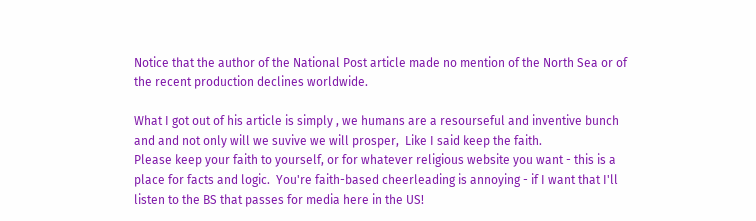Notice that the author of the National Post article made no mention of the North Sea or of the recent production declines worldwide.

What I got out of his article is simply , we humans are a resourseful and inventive bunch and and not only will we suvive we will prosper,  Like I said keep the faith.
Please keep your faith to yourself, or for whatever religious website you want - this is a place for facts and logic.  You're faith-based cheerleading is annoying - if I want that I'll listen to the BS that passes for media here in the US!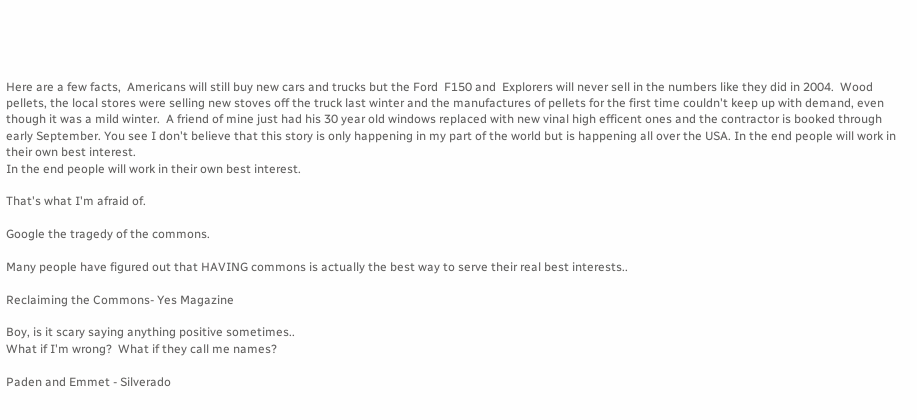Here are a few facts,  Americans will still buy new cars and trucks but the Ford  F150 and  Explorers will never sell in the numbers like they did in 2004.  Wood pellets, the local stores were selling new stoves off the truck last winter and the manufactures of pellets for the first time couldn't keep up with demand, even though it was a mild winter.  A friend of mine just had his 30 year old windows replaced with new vinal high efficent ones and the contractor is booked through early September. You see I don't believe that this story is only happening in my part of the world but is happening all over the USA. In the end people will work in their own best interest.
In the end people will work in their own best interest.

That's what I'm afraid of.

Google the tragedy of the commons.

Many people have figured out that HAVING commons is actually the best way to serve their real best interests..

Reclaiming the Commons- Yes Magazine

Boy, is it scary saying anything positive sometimes..
What if I'm wrong?  What if they call me names?

Paden and Emmet - Silverado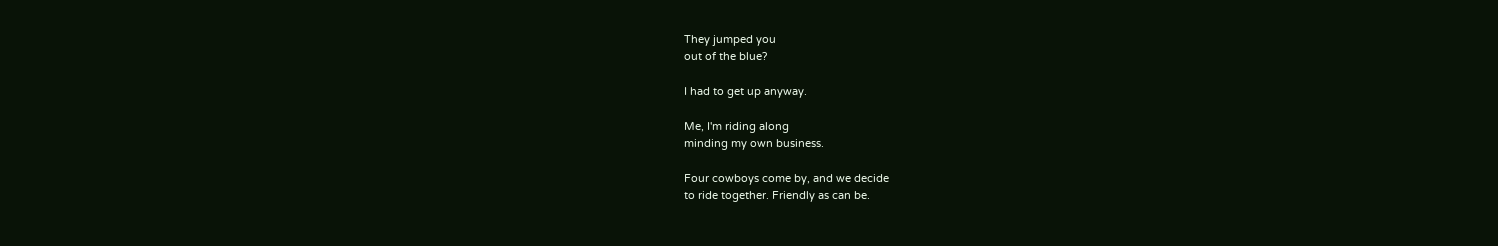They jumped you
out of the blue?

I had to get up anyway.

Me, I'm riding along
minding my own business.

Four cowboys come by, and we decide
to ride together. Friendly as can be.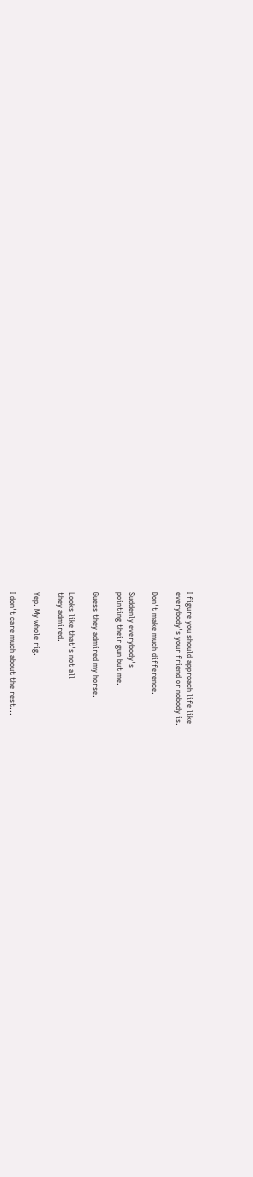I figure you should approach life like
everybody's your friend or nobody is.

Don't make much difference.

Suddenly everybody's
pointing their gun but me.

Guess they admired my horse.

Looks like that's not all
they admired.

Yep. My whole rig.

I don't care much about the rest...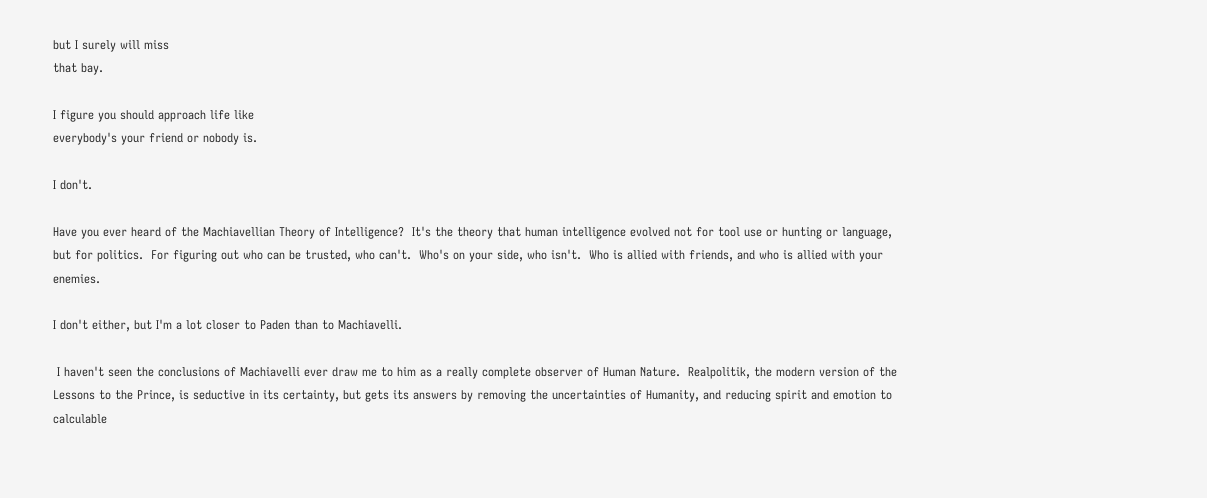but I surely will miss
that bay.

I figure you should approach life like
everybody's your friend or nobody is.

I don't.

Have you ever heard of the Machiavellian Theory of Intelligence?  It's the theory that human intelligence evolved not for tool use or hunting or language, but for politics.  For figuring out who can be trusted, who can't.  Who's on your side, who isn't.  Who is allied with friends, and who is allied with your enemies.

I don't either, but I'm a lot closer to Paden than to Machiavelli.

 I haven't seen the conclusions of Machiavelli ever draw me to him as a really complete observer of Human Nature.  Realpolitik, the modern version of the Lessons to the Prince, is seductive in its certainty, but gets its answers by removing the uncertainties of Humanity, and reducing spirit and emotion to calculable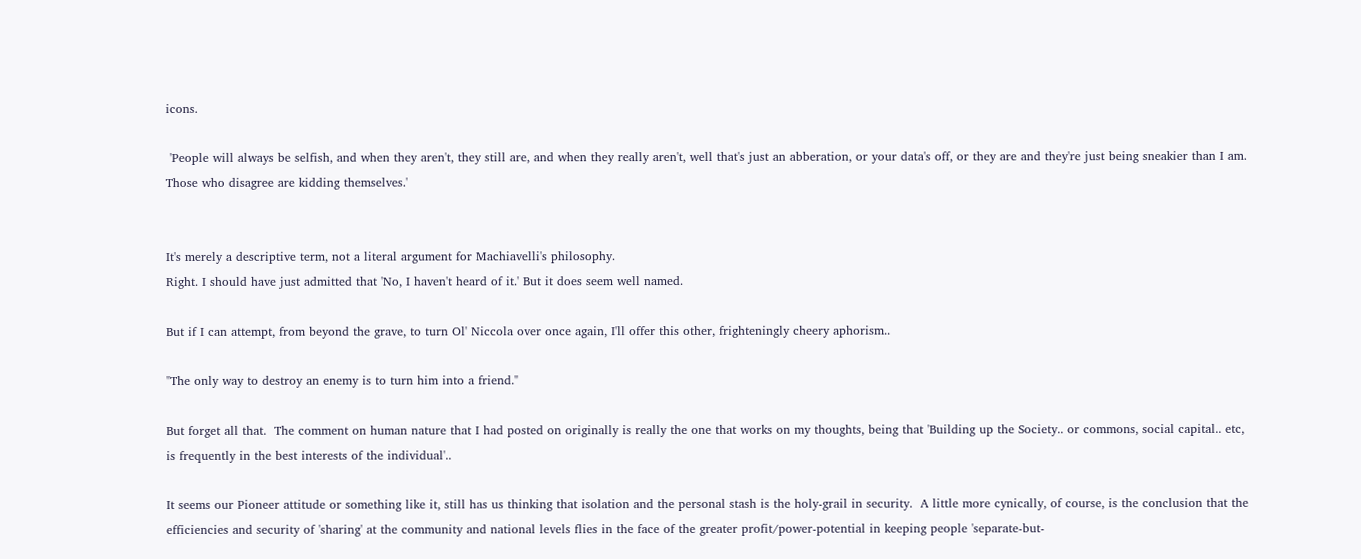icons.

 'People will always be selfish, and when they aren't, they still are, and when they really aren't, well that's just an abberation, or your data's off, or they are and they're just being sneakier than I am.  Those who disagree are kidding themselves.'


It's merely a descriptive term, not a literal argument for Machiavelli's philosophy.
Right. I should have just admitted that 'No, I haven't heard of it.' But it does seem well named.

But if I can attempt, from beyond the grave, to turn Ol' Niccola over once again, I'll offer this other, frighteningly cheery aphorism..

"The only way to destroy an enemy is to turn him into a friend."

But forget all that.  The comment on human nature that I had posted on originally is really the one that works on my thoughts, being that 'Building up the Society.. or commons, social capital.. etc, is frequently in the best interests of the individual'..

It seems our Pioneer attitude or something like it, still has us thinking that isolation and the personal stash is the holy-grail in security.  A little more cynically, of course, is the conclusion that the efficiencies and security of 'sharing' at the community and national levels flies in the face of the greater profit/power-potential in keeping people 'separate-but-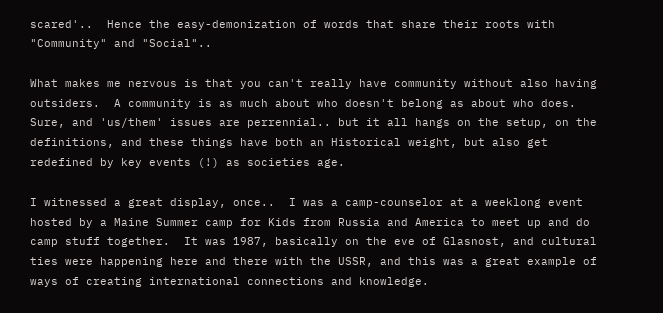scared'..  Hence the easy-demonization of words that share their roots with "Community" and "Social"..

What makes me nervous is that you can't really have community without also having outsiders.  A community is as much about who doesn't belong as about who does.
Sure, and 'us/them' issues are perrennial.. but it all hangs on the setup, on the definitions, and these things have both an Historical weight, but also get redefined by key events (!) as societies age.

I witnessed a great display, once..  I was a camp-counselor at a weeklong event hosted by a Maine Summer camp for Kids from Russia and America to meet up and do camp stuff together.  It was 1987, basically on the eve of Glasnost, and cultural ties were happening here and there with the USSR, and this was a great example of ways of creating international connections and knowledge.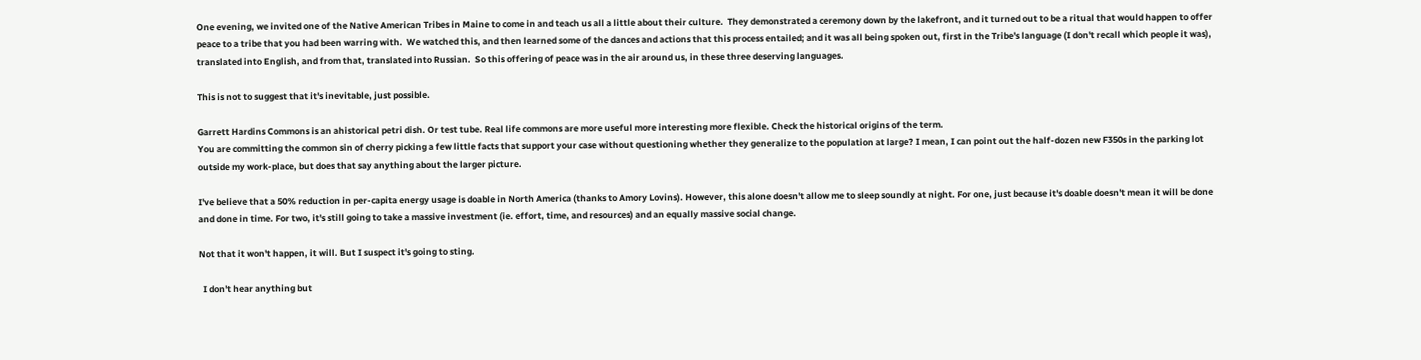One evening, we invited one of the Native American Tribes in Maine to come in and teach us all a little about their culture.  They demonstrated a ceremony down by the lakefront, and it turned out to be a ritual that would happen to offer peace to a tribe that you had been warring with.  We watched this, and then learned some of the dances and actions that this process entailed; and it was all being spoken out, first in the Tribe's language (I don't recall which people it was), translated into English, and from that, translated into Russian.  So this offering of peace was in the air around us, in these three deserving languages.

This is not to suggest that it's inevitable, just possible.

Garrett Hardins Commons is an ahistorical petri dish. Or test tube. Real life commons are more useful more interesting more flexible. Check the historical origins of the term.
You are committing the common sin of cherry picking a few little facts that support your case without questioning whether they generalize to the population at large? I mean, I can point out the half-dozen new F350s in the parking lot outside my work-place, but does that say anything about the larger picture.

I've believe that a 50% reduction in per-capita energy usage is doable in North America (thanks to Amory Lovins). However, this alone doesn't allow me to sleep soundly at night. For one, just because it's doable doesn't mean it will be done and done in time. For two, it's still going to take a massive investment (ie. effort, time, and resources) and an equally massive social change.

Not that it won't happen, it will. But I suspect it's going to sting.

  I don't hear anything but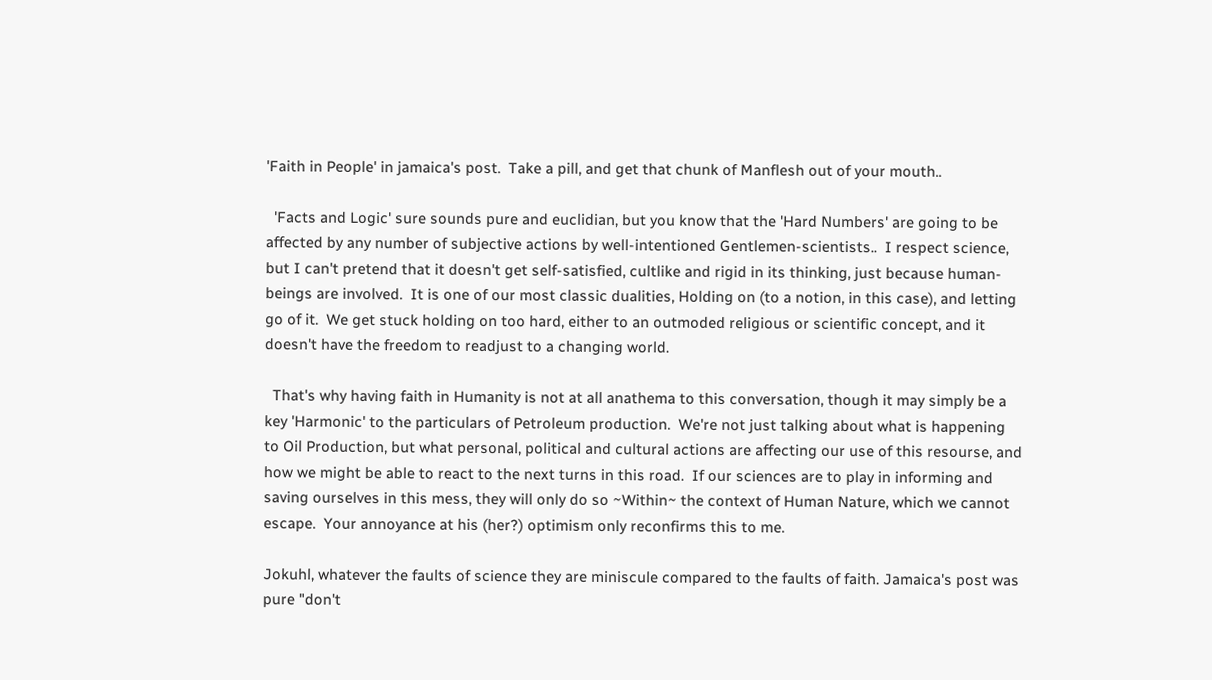'Faith in People' in jamaica's post.  Take a pill, and get that chunk of Manflesh out of your mouth..

  'Facts and Logic' sure sounds pure and euclidian, but you know that the 'Hard Numbers' are going to be affected by any number of subjective actions by well-intentioned Gentlemen-scientists..  I respect science, but I can't pretend that it doesn't get self-satisfied, cultlike and rigid in its thinking, just because human-beings are involved.  It is one of our most classic dualities, Holding on (to a notion, in this case), and letting go of it.  We get stuck holding on too hard, either to an outmoded religious or scientific concept, and it doesn't have the freedom to readjust to a changing world.

  That's why having faith in Humanity is not at all anathema to this conversation, though it may simply be a key 'Harmonic' to the particulars of Petroleum production.  We're not just talking about what is happening to Oil Production, but what personal, political and cultural actions are affecting our use of this resourse, and how we might be able to react to the next turns in this road.  If our sciences are to play in informing and saving ourselves in this mess, they will only do so ~Within~ the context of Human Nature, which we cannot escape.  Your annoyance at his (her?) optimism only reconfirms this to me.

Jokuhl, whatever the faults of science they are miniscule compared to the faults of faith. Jamaica's post was pure "don't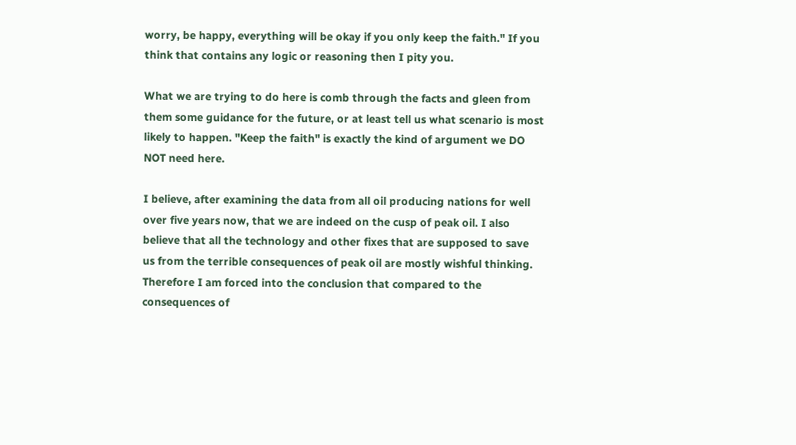worry, be happy, everything will be okay if you only keep the faith." If you think that contains any logic or reasoning then I pity you.

What we are trying to do here is comb through the facts and gleen from them some guidance for the future, or at least tell us what scenario is most likely to happen. "Keep the faith" is exactly the kind of argument we DO NOT need here.

I believe, after examining the data from all oil producing nations for well over five years now, that we are indeed on the cusp of peak oil. I also believe that all the technology and other fixes that are supposed to save us from the terrible consequences of peak oil are mostly wishful thinking. Therefore I am forced into the conclusion that compared to the consequences of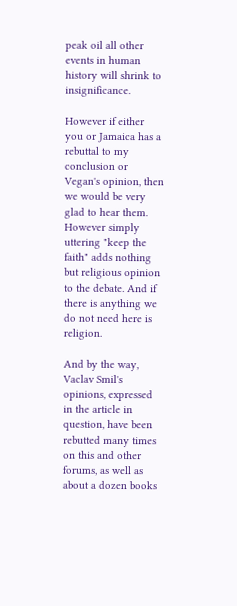peak oil all other events in human history will shrink to insignificance.

However if either you or Jamaica has a rebuttal to my conclusion or Vegan's opinion, then we would be very glad to hear them. However simply uttering "keep the faith" adds nothing but religious opinion to the debate. And if there is anything we do not need here is religion.

And by the way, Vaclav Smil's opinions, expressed in the article in question, have been rebutted many times on this and other forums, as well as about a dozen books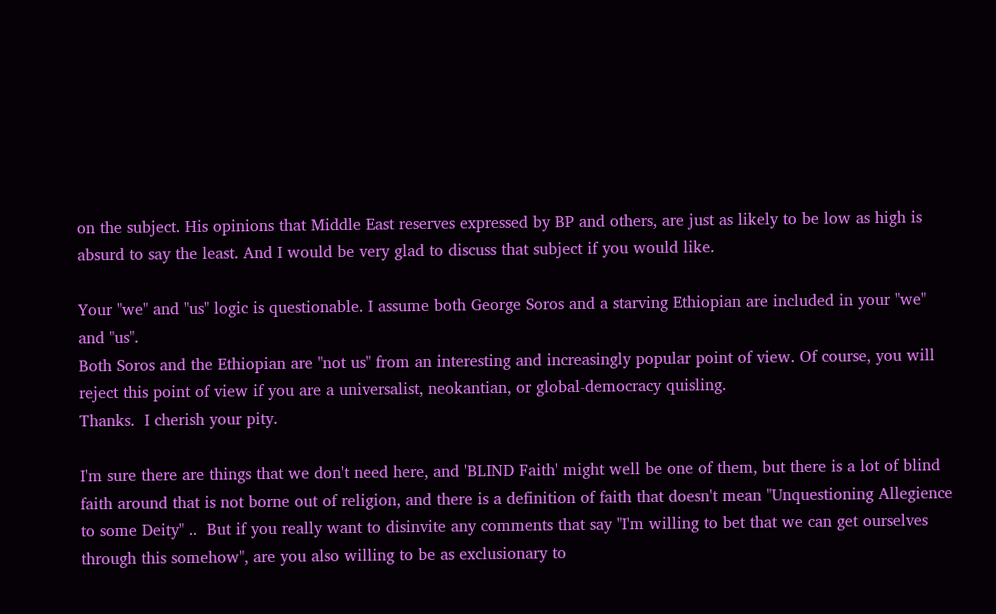on the subject. His opinions that Middle East reserves expressed by BP and others, are just as likely to be low as high is absurd to say the least. And I would be very glad to discuss that subject if you would like.

Your "we" and "us" logic is questionable. I assume both George Soros and a starving Ethiopian are included in your "we" and "us".
Both Soros and the Ethiopian are "not us" from an interesting and increasingly popular point of view. Of course, you will reject this point of view if you are a universalist, neokantian, or global-democracy quisling.
Thanks.  I cherish your pity.

I'm sure there are things that we don't need here, and 'BLIND Faith' might well be one of them, but there is a lot of blind faith around that is not borne out of religion, and there is a definition of faith that doesn't mean "Unquestioning Allegience to some Deity" ..  But if you really want to disinvite any comments that say "I'm willing to bet that we can get ourselves through this somehow", are you also willing to be as exclusionary to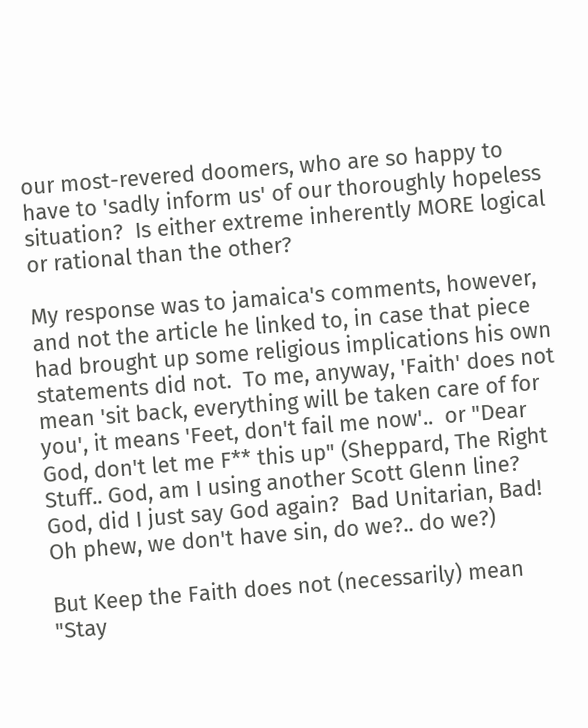our most-revered doomers, who are so happy to have to 'sadly inform us' of our thoroughly hopeless situation?  Is either extreme inherently MORE logical or rational than the other?

My response was to jamaica's comments, however, and not the article he linked to, in case that piece had brought up some religious implications his own statements did not.  To me, anyway, 'Faith' does not mean 'sit back, everything will be taken care of for you', it means 'Feet, don't fail me now'..  or "Dear God, don't let me F** this up" (Sheppard, The Right Stuff.. God, am I using another Scott Glenn line?  God, did I just say God again?  Bad Unitarian, Bad! Oh phew, we don't have sin, do we?.. do we?)

But Keep the Faith does not (necessarily) mean "Stay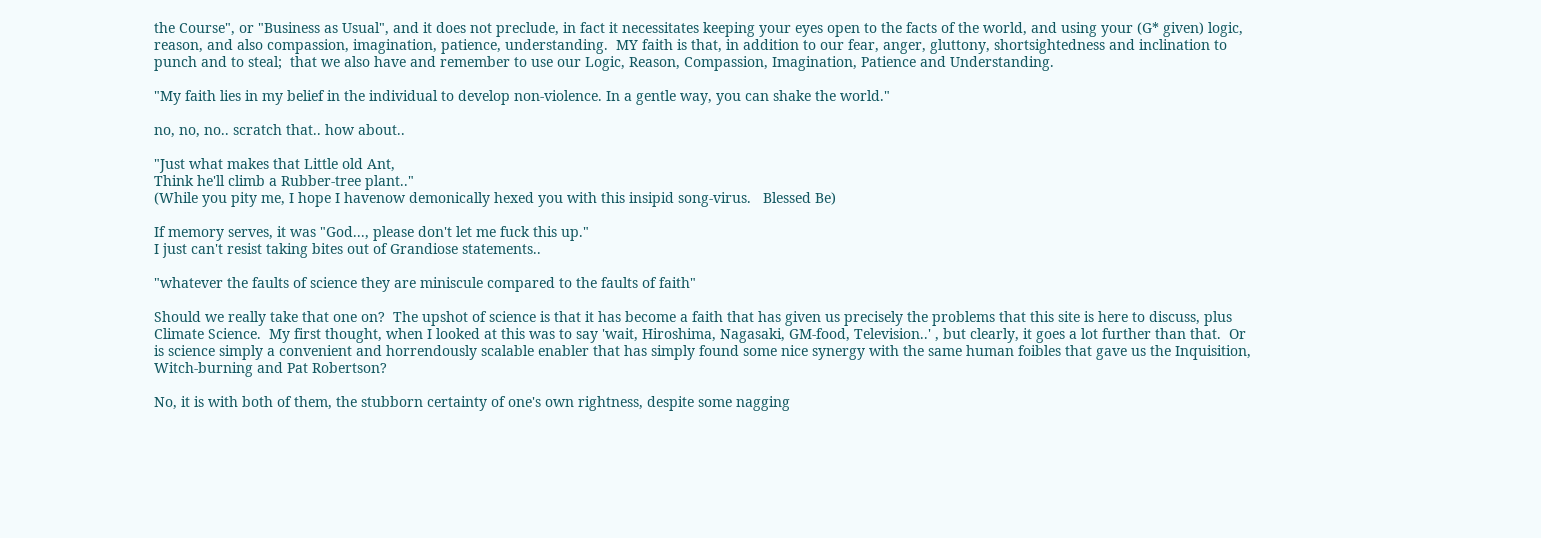the Course", or "Business as Usual", and it does not preclude, in fact it necessitates keeping your eyes open to the facts of the world, and using your (G* given) logic, reason, and also compassion, imagination, patience, understanding.  MY faith is that, in addition to our fear, anger, gluttony, shortsightedness and inclination to punch and to steal;  that we also have and remember to use our Logic, Reason, Compassion, Imagination, Patience and Understanding.

"My faith lies in my belief in the individual to develop non-violence. In a gentle way, you can shake the world."

no, no, no.. scratch that.. how about..

"Just what makes that Little old Ant,
Think he'll climb a Rubber-tree plant.."
(While you pity me, I hope I havenow demonically hexed you with this insipid song-virus.   Blessed Be)

If memory serves, it was "God..., please don't let me fuck this up."
I just can't resist taking bites out of Grandiose statements..

"whatever the faults of science they are miniscule compared to the faults of faith"

Should we really take that one on?  The upshot of science is that it has become a faith that has given us precisely the problems that this site is here to discuss, plus Climate Science.  My first thought, when I looked at this was to say 'wait, Hiroshima, Nagasaki, GM-food, Television..' , but clearly, it goes a lot further than that.  Or is science simply a convenient and horrendously scalable enabler that has simply found some nice synergy with the same human foibles that gave us the Inquisition, Witch-burning and Pat Robertson?

No, it is with both of them, the stubborn certainty of one's own rightness, despite some nagging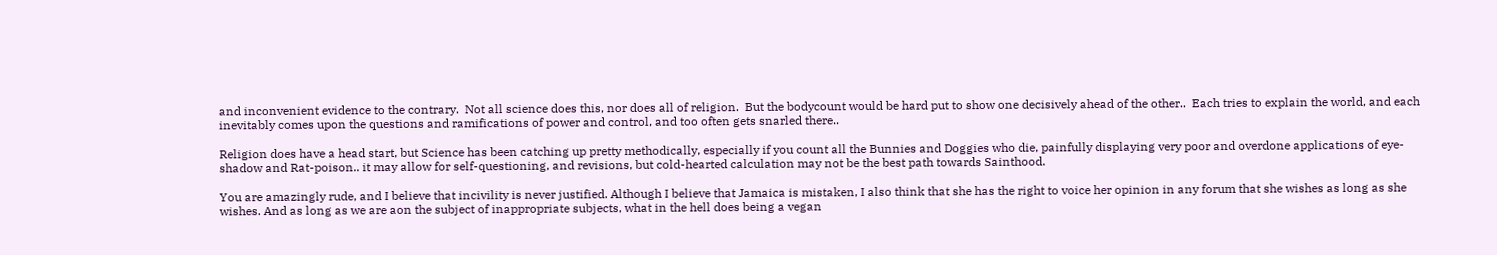and inconvenient evidence to the contrary.  Not all science does this, nor does all of religion.  But the bodycount would be hard put to show one decisively ahead of the other..  Each tries to explain the world, and each inevitably comes upon the questions and ramifications of power and control, and too often gets snarled there..

Religion does have a head start, but Science has been catching up pretty methodically, especially if you count all the Bunnies and Doggies who die, painfully displaying very poor and overdone applications of eye-shadow and Rat-poison.. it may allow for self-questioning, and revisions, but cold-hearted calculation may not be the best path towards Sainthood.

You are amazingly rude, and I believe that incivility is never justified. Although I believe that Jamaica is mistaken, I also think that she has the right to voice her opinion in any forum that she wishes as long as she wishes. And as long as we are aon the subject of inappropriate subjects, what in the hell does being a vegan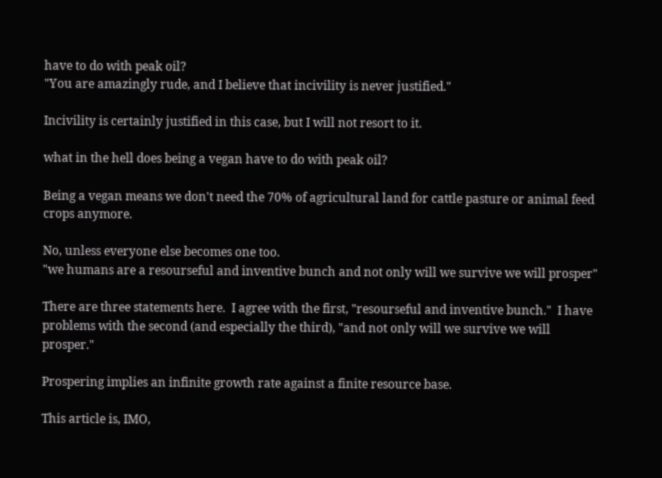have to do with peak oil?
"You are amazingly rude, and I believe that incivility is never justified."

Incivility is certainly justified in this case, but I will not resort to it.

what in the hell does being a vegan have to do with peak oil?

Being a vegan means we don't need the 70% of agricultural land for cattle pasture or animal feed crops anymore.

No, unless everyone else becomes one too.
"we humans are a resourseful and inventive bunch and not only will we survive we will prosper"

There are three statements here.  I agree with the first, "resourseful and inventive bunch."  I have problems with the second (and especially the third), "and not only will we survive we will prosper."

Prospering implies an infinite growth rate against a finite resource base.

This article is, IMO,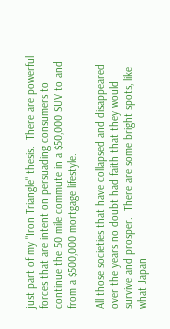just part of my "Iron Triangle" thesis.  There are powerful forces that are intent on persuading consumers to continue the 50 mile commute in a $50,000 SUV to and from a $500,000 mortgage lifestyle.

All those societies that have collapsed and disappeared over the years no doubt had faith that they would survive and prosper.  There are some bright spots, like what Japan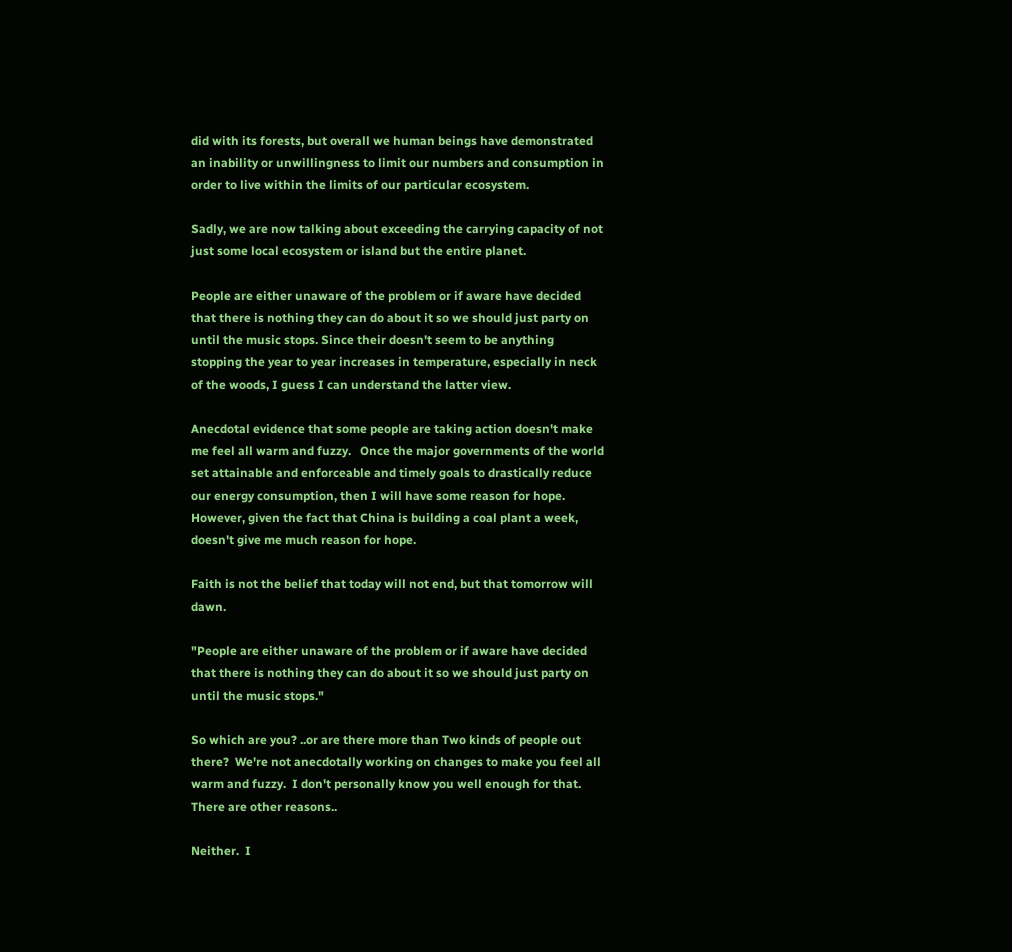did with its forests, but overall we human beings have demonstrated an inability or unwillingness to limit our numbers and consumption in order to live within the limits of our particular ecosystem.

Sadly, we are now talking about exceeding the carrying capacity of not just some local ecosystem or island but the entire planet.

People are either unaware of the problem or if aware have decided that there is nothing they can do about it so we should just party on until the music stops. Since their doesn't seem to be anything stopping the year to year increases in temperature, especially in neck of the woods, I guess I can understand the latter view.

Anecdotal evidence that some people are taking action doesn't make me feel all warm and fuzzy.   Once the major governments of the world set attainable and enforceable and timely goals to drastically reduce our energy consumption, then I will have some reason for hope.  However, given the fact that China is building a coal plant a week, doesn't give me much reason for hope.

Faith is not the belief that today will not end, but that tomorrow will dawn.

"People are either unaware of the problem or if aware have decided that there is nothing they can do about it so we should just party on until the music stops."

So which are you? ..or are there more than Two kinds of people out there?  We're not anecdotally working on changes to make you feel all warm and fuzzy.  I don't personally know you well enough for that.  There are other reasons..

Neither.  I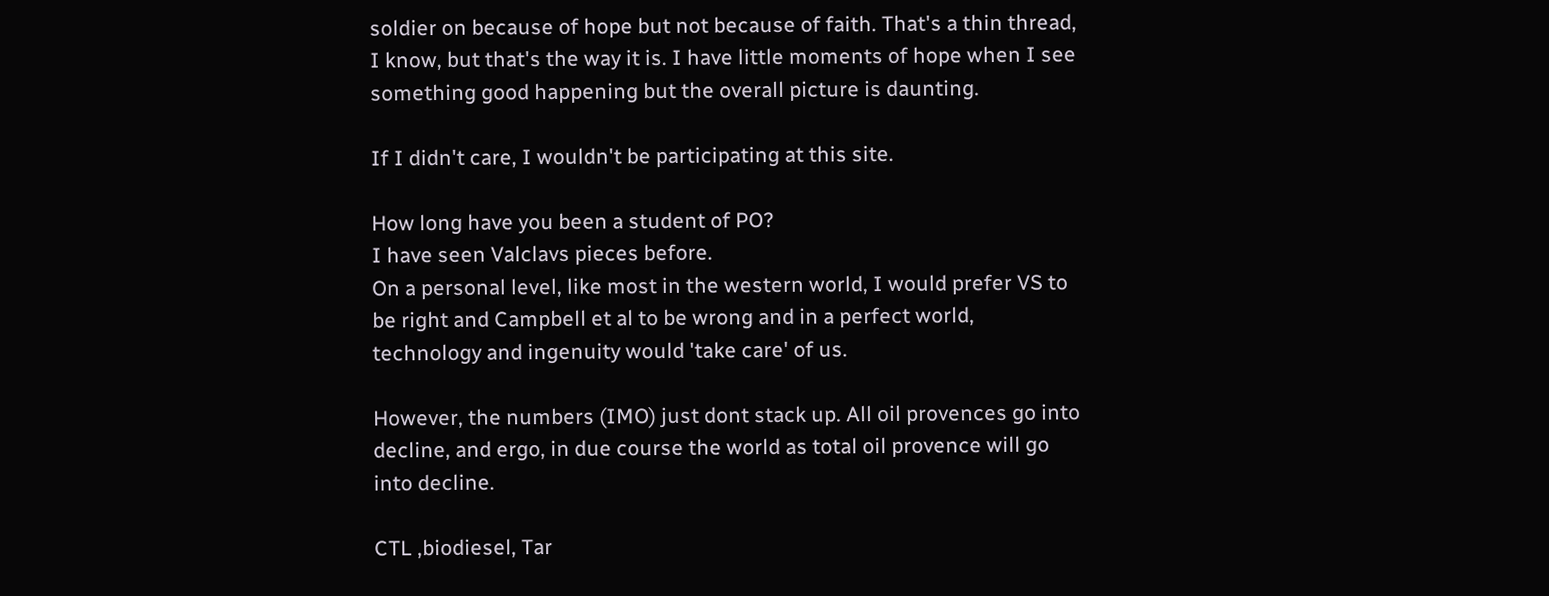soldier on because of hope but not because of faith. That's a thin thread, I know, but that's the way it is. I have little moments of hope when I see something good happening but the overall picture is daunting.

If I didn't care, I wouldn't be participating at this site.

How long have you been a student of PO?
I have seen Valclavs pieces before.
On a personal level, like most in the western world, I would prefer VS to be right and Campbell et al to be wrong and in a perfect world, technology and ingenuity would 'take care' of us.

However, the numbers (IMO) just dont stack up. All oil provences go into decline, and ergo, in due course the world as total oil provence will go into decline.

CTL ,biodiesel, Tar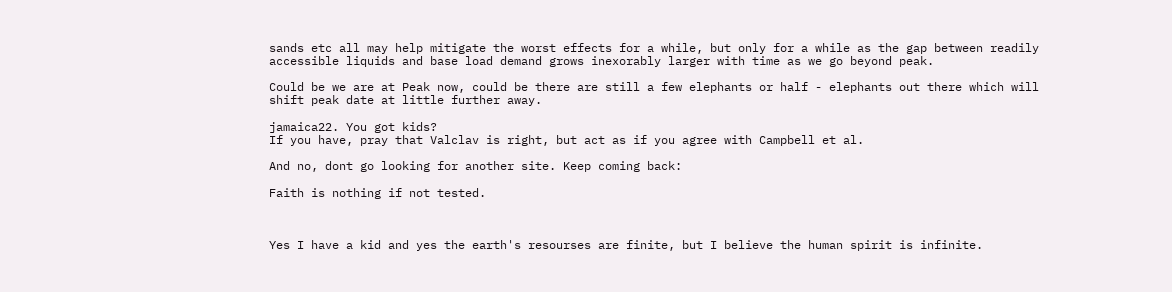sands etc all may help mitigate the worst effects for a while, but only for a while as the gap between readily accessible liquids and base load demand grows inexorably larger with time as we go beyond peak.

Could be we are at Peak now, could be there are still a few elephants or half - elephants out there which will shift peak date at little further away.

jamaica22. You got kids?
If you have, pray that Valclav is right, but act as if you agree with Campbell et al.

And no, dont go looking for another site. Keep coming back:

Faith is nothing if not tested.



Yes I have a kid and yes the earth's resourses are finite, but I believe the human spirit is infinite.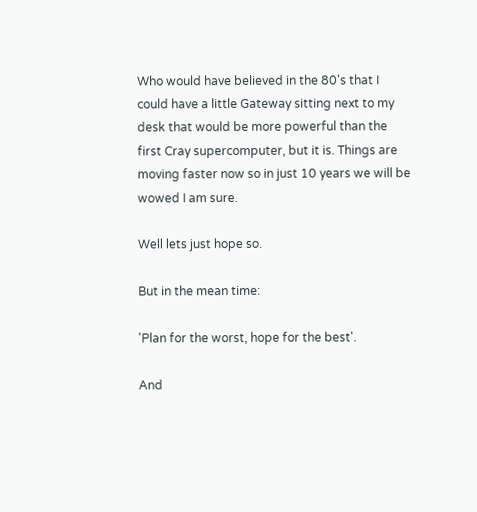Who would have believed in the 80's that I could have a little Gateway sitting next to my desk that would be more powerful than the first Cray supercomputer, but it is. Things are moving faster now so in just 10 years we will be wowed I am sure.

Well lets just hope so.

But in the mean time:

'Plan for the worst, hope for the best'.

And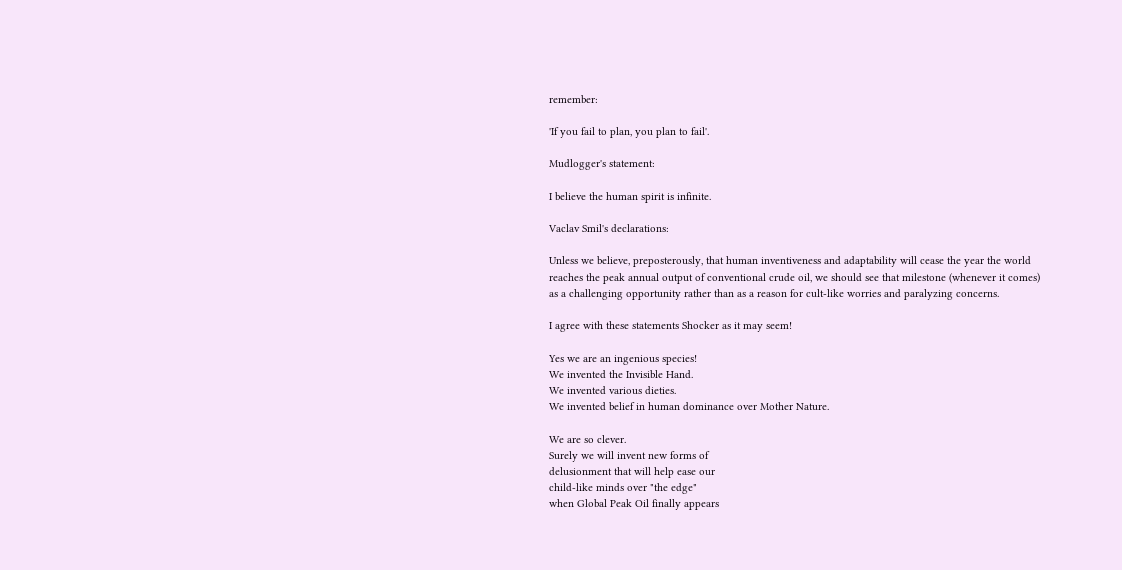remember:

'If you fail to plan, you plan to fail'.

Mudlogger's statement:

I believe the human spirit is infinite.

Vaclav Smil's declarations:

Unless we believe, preposterously, that human inventiveness and adaptability will cease the year the world reaches the peak annual output of conventional crude oil, we should see that milestone (whenever it comes) as a challenging opportunity rather than as a reason for cult-like worries and paralyzing concerns.

I agree with these statements Shocker as it may seem!

Yes we are an ingenious species!
We invented the Invisible Hand.
We invented various dieties.
We invented belief in human dominance over Mother Nature.

We are so clever.
Surely we will invent new forms of
delusionment that will help ease our
child-like minds over "the edge"
when Global Peak Oil finally appears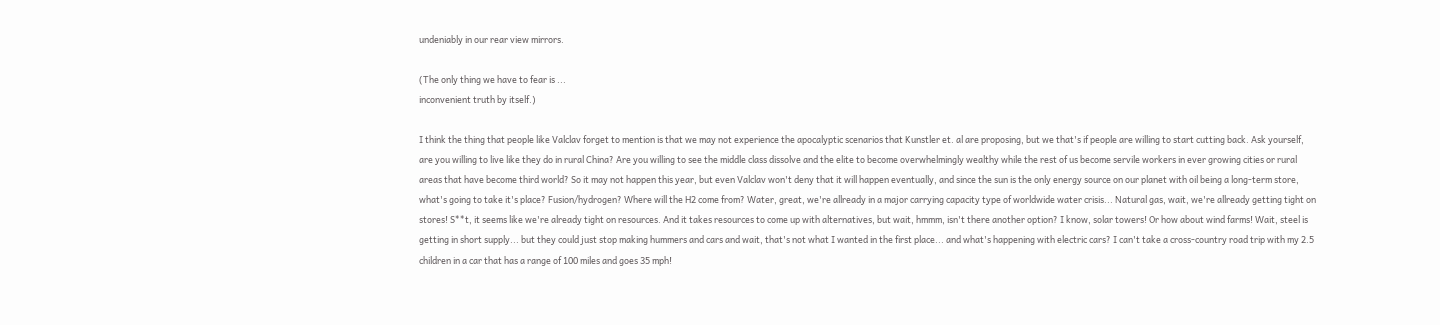undeniably in our rear view mirrors.

(The only thing we have to fear is ...
inconvenient truth by itself.)

I think the thing that people like Valclav forget to mention is that we may not experience the apocalyptic scenarios that Kunstler et. al are proposing, but we that's if people are willing to start cutting back. Ask yourself, are you willing to live like they do in rural China? Are you willing to see the middle class dissolve and the elite to become overwhelmingly wealthy while the rest of us become servile workers in ever growing cities or rural areas that have become third world? So it may not happen this year, but even Valclav won't deny that it will happen eventually, and since the sun is the only energy source on our planet with oil being a long-term store, what's going to take it's place? Fusion/hydrogen? Where will the H2 come from? Water, great, we're allready in a major carrying capacity type of worldwide water crisis... Natural gas, wait, we're allready getting tight on stores! S**t, it seems like we're already tight on resources. And it takes resources to come up with alternatives, but wait, hmmm, isn't there another option? I know, solar towers! Or how about wind farms! Wait, steel is getting in short supply... but they could just stop making hummers and cars and wait, that's not what I wanted in the first place... and what's happening with electric cars? I can't take a cross-country road trip with my 2.5 children in a car that has a range of 100 miles and goes 35 mph!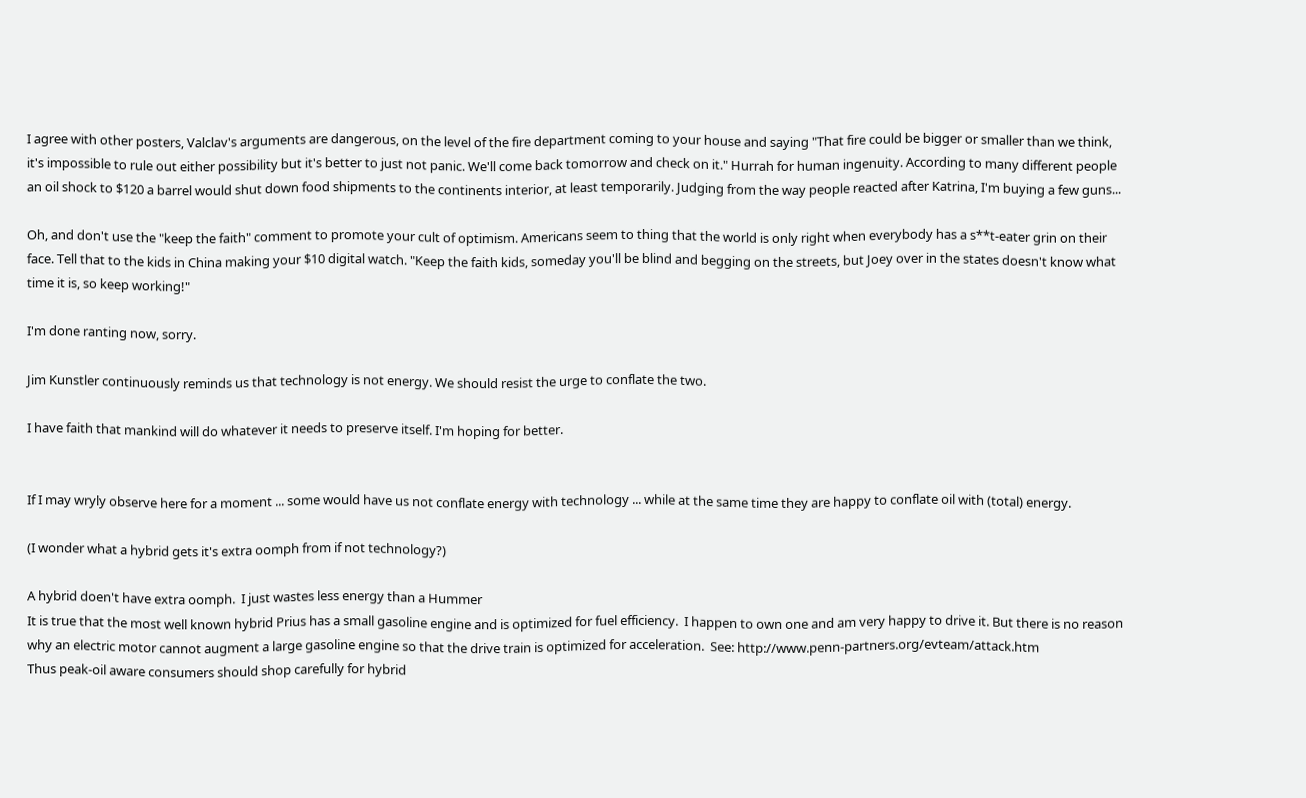I agree with other posters, Valclav's arguments are dangerous, on the level of the fire department coming to your house and saying "That fire could be bigger or smaller than we think, it's impossible to rule out either possibility but it's better to just not panic. We'll come back tomorrow and check on it." Hurrah for human ingenuity. According to many different people an oil shock to $120 a barrel would shut down food shipments to the continents interior, at least temporarily. Judging from the way people reacted after Katrina, I'm buying a few guns...

Oh, and don't use the "keep the faith" comment to promote your cult of optimism. Americans seem to thing that the world is only right when everybody has a s**t-eater grin on their face. Tell that to the kids in China making your $10 digital watch. "Keep the faith kids, someday you'll be blind and begging on the streets, but Joey over in the states doesn't know what time it is, so keep working!"

I'm done ranting now, sorry.

Jim Kunstler continuously reminds us that technology is not energy. We should resist the urge to conflate the two.

I have faith that mankind will do whatever it needs to preserve itself. I'm hoping for better.


If I may wryly observe here for a moment ... some would have us not conflate energy with technology ... while at the same time they are happy to conflate oil with (total) energy.

(I wonder what a hybrid gets it's extra oomph from if not technology?)

A hybrid doen't have extra oomph.  I just wastes less energy than a Hummer
It is true that the most well known hybrid Prius has a small gasoline engine and is optimized for fuel efficiency.  I happen to own one and am very happy to drive it. But there is no reason why an electric motor cannot augment a large gasoline engine so that the drive train is optimized for acceleration.  See: http://www.penn-partners.org/evteam/attack.htm
Thus peak-oil aware consumers should shop carefully for hybrid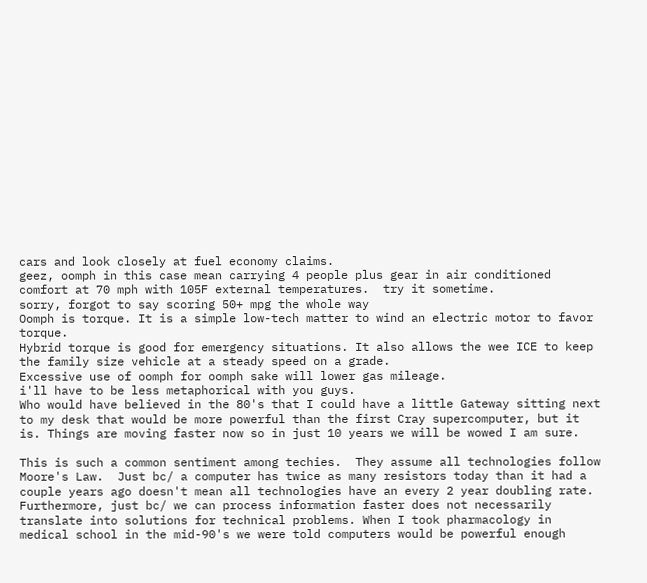cars and look closely at fuel economy claims.
geez, oomph in this case mean carrying 4 people plus gear in air conditioned comfort at 70 mph with 105F external temperatures.  try it sometime.
sorry, forgot to say scoring 50+ mpg the whole way
Oomph is torque. It is a simple low-tech matter to wind an electric motor to favor torque.
Hybrid torque is good for emergency situations. It also allows the wee ICE to keep the family size vehicle at a steady speed on a grade.
Excessive use of oomph for oomph sake will lower gas mileage.
i'll have to be less metaphorical with you guys.
Who would have believed in the 80's that I could have a little Gateway sitting next to my desk that would be more powerful than the first Cray supercomputer, but it is. Things are moving faster now so in just 10 years we will be wowed I am sure.

This is such a common sentiment among techies.  They assume all technologies follow Moore's Law.  Just bc/ a computer has twice as many resistors today than it had a couple years ago doesn't mean all technologies have an every 2 year doubling rate.  Furthermore, just bc/ we can process information faster does not necessarily translate into solutions for technical problems. When I took pharmacology in medical school in the mid-90's we were told computers would be powerful enough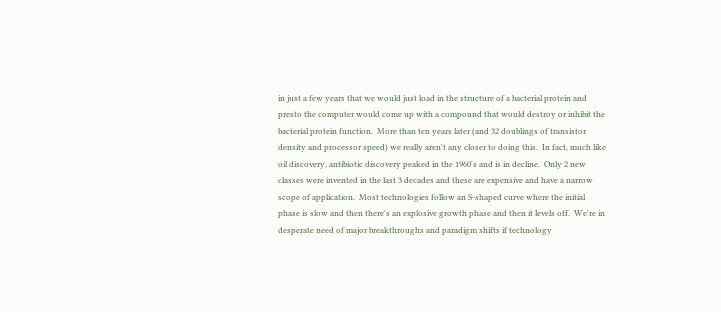in just a few years that we would just load in the structure of a bacterial protein and presto the computer would come up with a compound that would destroy or inhibit the bacterial protein function.  More than ten years later (and 32 doublings of transistor density and processor speed) we really aren't any closer to doing this.  In fact, much like oil discovery, antibiotic discovery peaked in the 1960's and is in decline.  Only 2 new classes were invented in the last 3 decades and these are expensive and have a narrow scope of application.  Most technologies follow an S-shaped curve where the initial phase is slow and then there's an explosive growth phase and then it levels off.  We're in desperate need of major breakthroughs and paradigm shifts if technology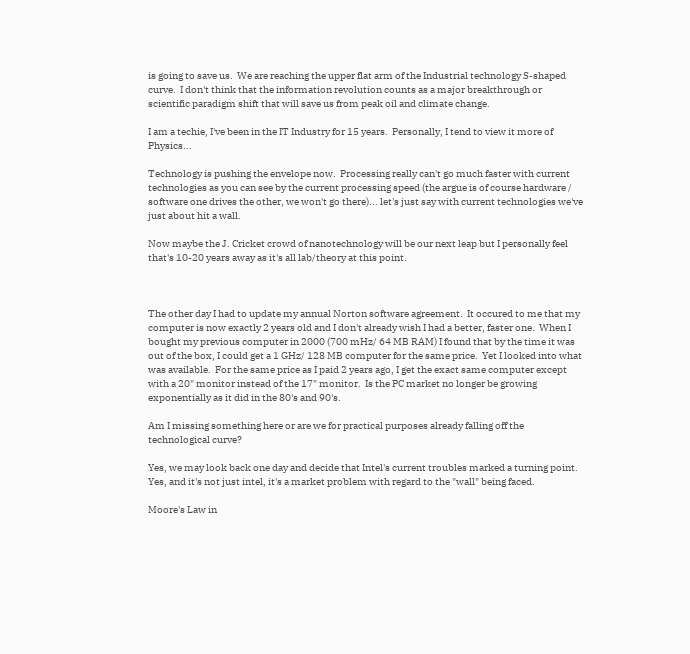is going to save us.  We are reaching the upper flat arm of the Industrial technology S-shaped curve.  I don't think that the information revolution counts as a major breakthrough or scientific paradigm shift that will save us from peak oil and climate change.

I am a techie, I've been in the IT Industry for 15 years.  Personally, I tend to view it more of Physics...

Technology is pushing the envelope now.  Processing really can't go much faster with current technologies as you can see by the current processing speed (the argue is of course hardware / software one drives the other, we won't go there)... let's just say with current technologies we've just about hit a wall.

Now maybe the J. Cricket crowd of nanotechnology will be our next leap but I personally feel that's 10-20 years away as it's all lab/theory at this point.



The other day I had to update my annual Norton software agreement.  It occured to me that my computer is now exactly 2 years old and I don't already wish I had a better, faster one.  When I bought my previous computer in 2000 (700 mHz/ 64 MB RAM) I found that by the time it was out of the box, I could get a 1 GHz/ 128 MB computer for the same price.  Yet I looked into what was available.  For the same price as I paid 2 years ago, I get the exact same computer except with a 20" monitor instead of the 17" monitor.  Is the PC market no longer be growing exponentially as it did in the 80's and 90's.

Am I missing something here or are we for practical purposes already falling off the technological curve?

Yes, we may look back one day and decide that Intel's current troubles marked a turning point.
Yes, and it's not just intel, it's a market problem with regard to the "wall" being faced.

Moore's Law in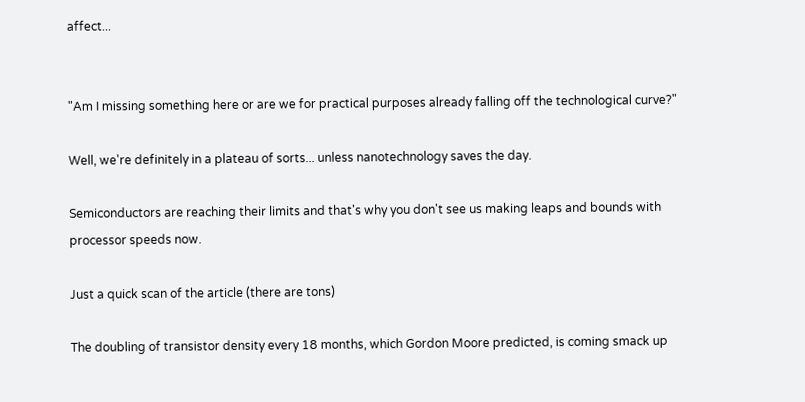affect...


"Am I missing something here or are we for practical purposes already falling off the technological curve?"

Well, we're definitely in a plateau of sorts... unless nanotechnology saves the day.

Semiconductors are reaching their limits and that's why you don't see us making leaps and bounds with processor speeds now.

Just a quick scan of the article (there are tons)

The doubling of transistor density every 18 months, which Gordon Moore predicted, is coming smack up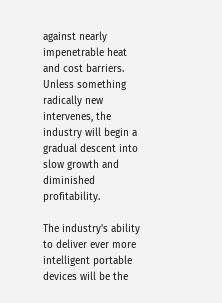against nearly impenetrable heat and cost barriers. Unless something radically new intervenes, the industry will begin a gradual descent into slow growth and diminished profitability.

The industry's ability to deliver ever more intelligent portable devices will be the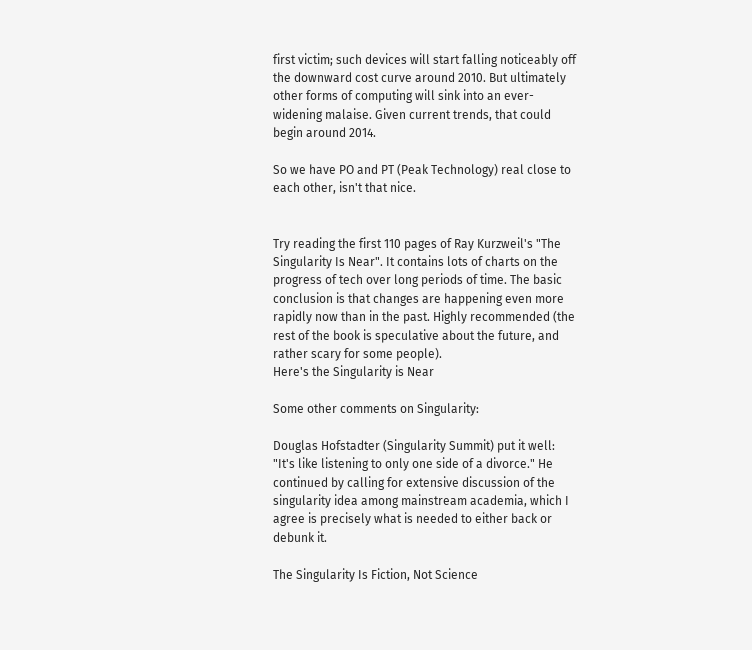first victim; such devices will start falling noticeably off the downward cost curve around 2010. But ultimately other forms of computing will sink into an ever-widening malaise. Given current trends, that could begin around 2014.

So we have PO and PT (Peak Technology) real close to each other, isn't that nice.


Try reading the first 110 pages of Ray Kurzweil's "The Singularity Is Near". It contains lots of charts on the progress of tech over long periods of time. The basic conclusion is that changes are happening even more rapidly now than in the past. Highly recommended (the rest of the book is speculative about the future, and rather scary for some people).
Here's the Singularity is Near

Some other comments on Singularity:

Douglas Hofstadter (Singularity Summit) put it well: "It's like listening to only one side of a divorce." He continued by calling for extensive discussion of the singularity idea among mainstream academia, which I agree is precisely what is needed to either back or debunk it.

The Singularity Is Fiction, Not Science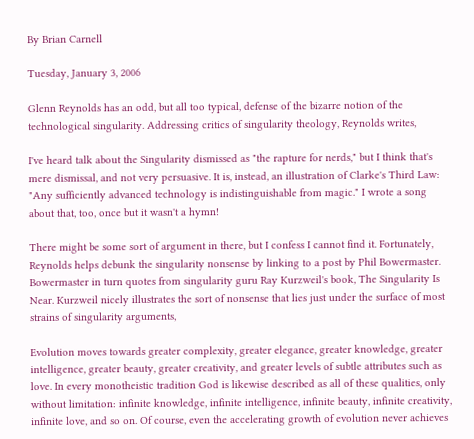By Brian Carnell

Tuesday, January 3, 2006

Glenn Reynolds has an odd, but all too typical, defense of the bizarre notion of the technological singularity. Addressing critics of singularity theology, Reynolds writes,

I've heard talk about the Singularity dismissed as "the rapture for nerds," but I think that's mere dismissal, and not very persuasive. It is, instead, an illustration of Clarke's Third Law: "Any sufficiently advanced technology is indistinguishable from magic." I wrote a song about that, too, once but it wasn't a hymn!

There might be some sort of argument in there, but I confess I cannot find it. Fortunately, Reynolds helps debunk the singularity nonsense by linking to a post by Phil Bowermaster. Bowermaster in turn quotes from singularity guru Ray Kurzweil's book, The Singularity Is Near. Kurzweil nicely illustrates the sort of nonsense that lies just under the surface of most strains of singularity arguments,

Evolution moves towards greater complexity, greater elegance, greater knowledge, greater intelligence, greater beauty, greater creativity, and greater levels of subtle attributes such as love. In every monotheistic tradition God is likewise described as all of these qualities, only without limitation: infinite knowledge, infinite intelligence, infinite beauty, infinite creativity, infinite love, and so on. Of course, even the accelerating growth of evolution never achieves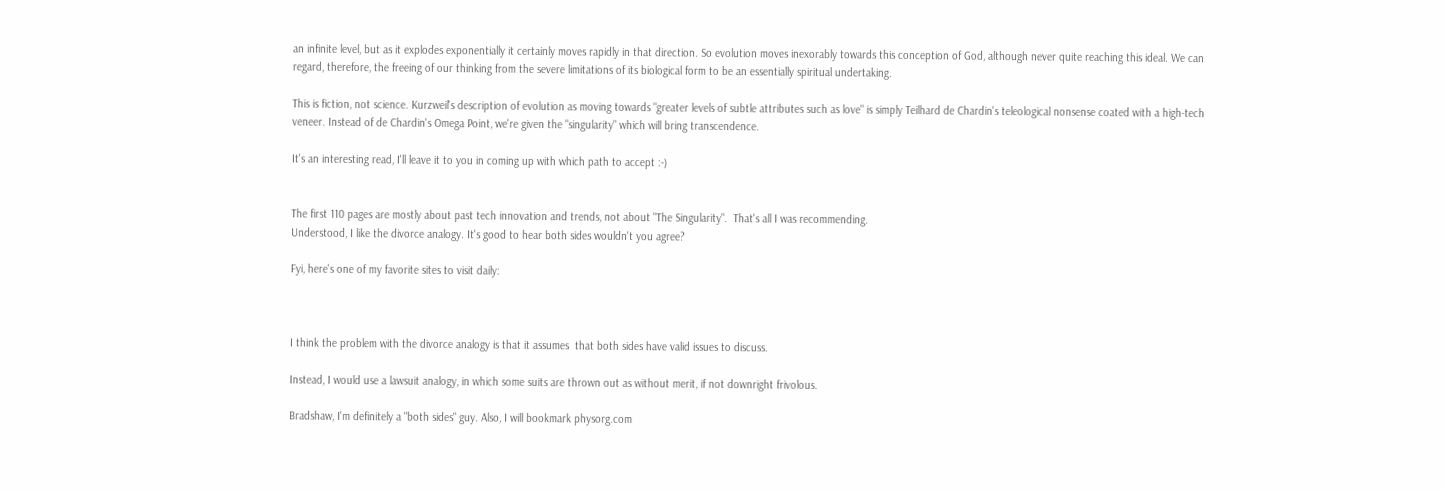an infinite level, but as it explodes exponentially it certainly moves rapidly in that direction. So evolution moves inexorably towards this conception of God, although never quite reaching this ideal. We can regard, therefore, the freeing of our thinking from the severe limitations of its biological form to be an essentially spiritual undertaking.

This is fiction, not science. Kurzweil's description of evolution as moving towards "greater levels of subtle attributes such as love" is simply Teilhard de Chardin's teleological nonsense coated with a high-tech veneer. Instead of de Chardin's Omega Point, we're given the "singularity" which will bring transcendence.

It's an interesting read, I'll leave it to you in coming up with which path to accept :-)


The first 110 pages are mostly about past tech innovation and trends, not about "The Singularity".  That's all I was recommending.
Understood, I like the divorce analogy. It's good to hear both sides wouldn't you agree?

Fyi, here's one of my favorite sites to visit daily:



I think the problem with the divorce analogy is that it assumes  that both sides have valid issues to discuss.

Instead, I would use a lawsuit analogy, in which some suits are thrown out as without merit, if not downright frivolous.

Bradshaw, I'm definitely a "both sides" guy. Also, I will bookmark physorg.com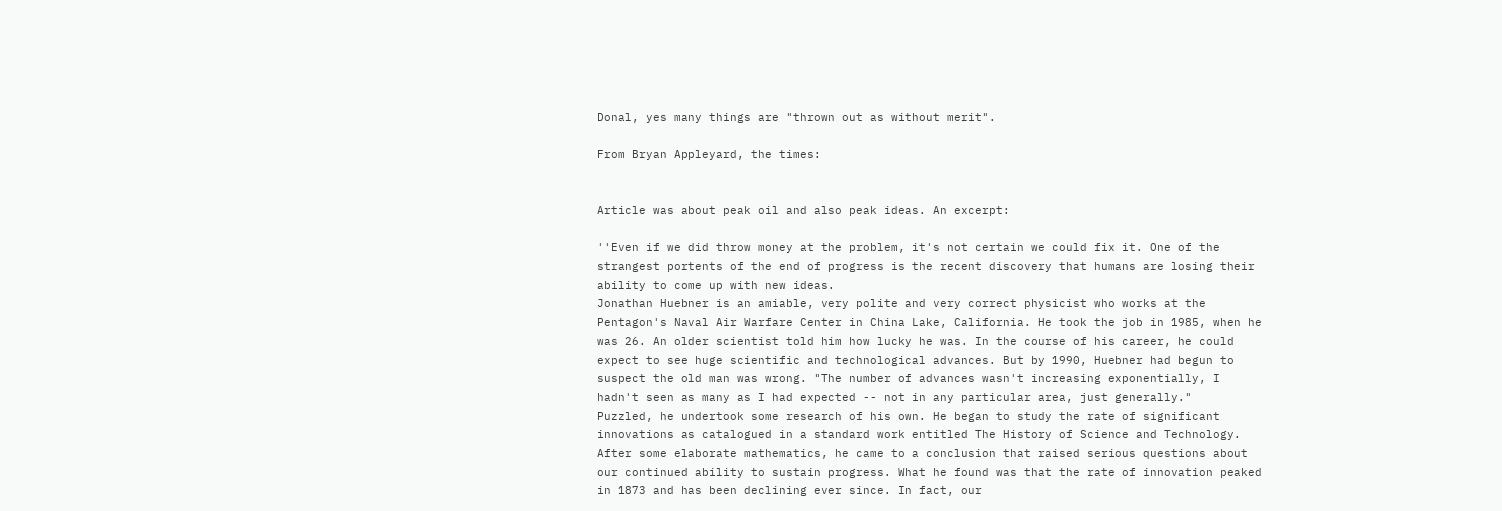Donal, yes many things are "thrown out as without merit".

From Bryan Appleyard, the times:


Article was about peak oil and also peak ideas. An excerpt:

''Even if we did throw money at the problem, it's not certain we could fix it. One of the strangest portents of the end of progress is the recent discovery that humans are losing their ability to come up with new ideas.
Jonathan Huebner is an amiable, very polite and very correct physicist who works at the Pentagon's Naval Air Warfare Center in China Lake, California. He took the job in 1985, when he was 26. An older scientist told him how lucky he was. In the course of his career, he could expect to see huge scientific and technological advances. But by 1990, Huebner had begun to suspect the old man was wrong. "The number of advances wasn't increasing exponentially, I hadn't seen as many as I had expected -- not in any particular area, just generally."
Puzzled, he undertook some research of his own. He began to study the rate of significant innovations as catalogued in a standard work entitled The History of Science and Technology. After some elaborate mathematics, he came to a conclusion that raised serious questions about our continued ability to sustain progress. What he found was that the rate of innovation peaked in 1873 and has been declining ever since. In fact, our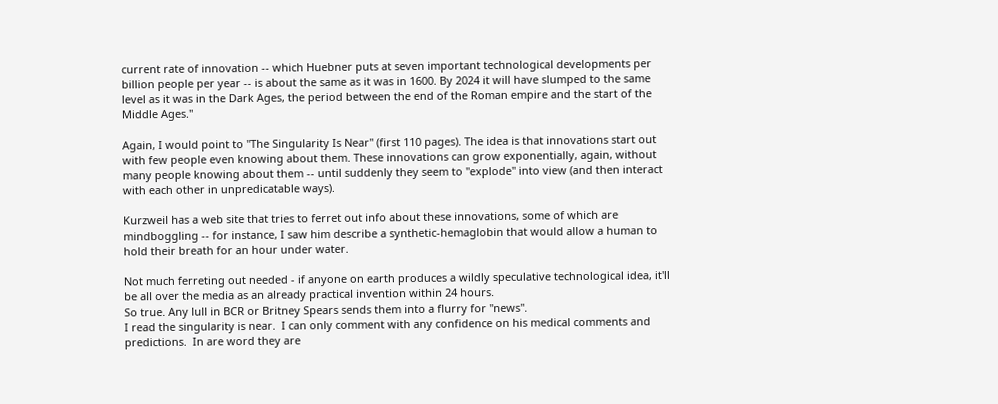current rate of innovation -- which Huebner puts at seven important technological developments per billion people per year -- is about the same as it was in 1600. By 2024 it will have slumped to the same level as it was in the Dark Ages, the period between the end of the Roman empire and the start of the Middle Ages.''

Again, I would point to "The Singularity Is Near" (first 110 pages). The idea is that innovations start out with few people even knowing about them. These innovations can grow exponentially, again, without many people knowing about them -- until suddenly they seem to "explode" into view (and then interact with each other in unpredicatable ways).

Kurzweil has a web site that tries to ferret out info about these innovations, some of which are mindboggling -- for instance, I saw him describe a synthetic-hemaglobin that would allow a human to hold their breath for an hour under water.

Not much ferreting out needed - if anyone on earth produces a wildly speculative technological idea, it'll be all over the media as an already practical invention within 24 hours.
So true. Any lull in BCR or Britney Spears sends them into a flurry for "news".
I read the singularity is near.  I can only comment with any confidence on his medical comments and predictions.  In are word they are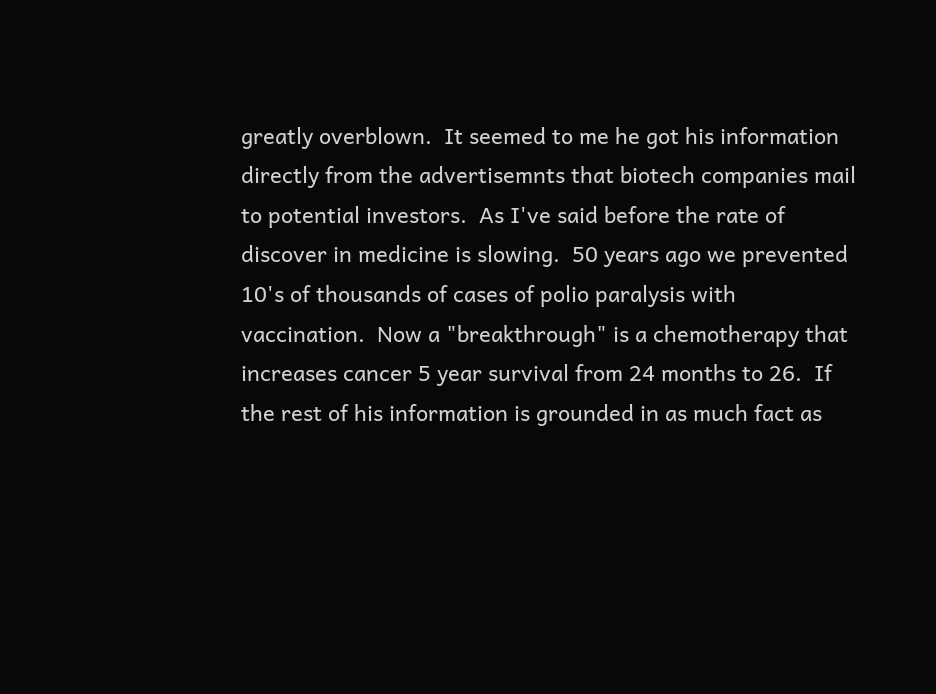greatly overblown.  It seemed to me he got his information directly from the advertisemnts that biotech companies mail to potential investors.  As I've said before the rate of discover in medicine is slowing.  50 years ago we prevented 10's of thousands of cases of polio paralysis with vaccination.  Now a "breakthrough" is a chemotherapy that increases cancer 5 year survival from 24 months to 26.  If the rest of his information is grounded in as much fact as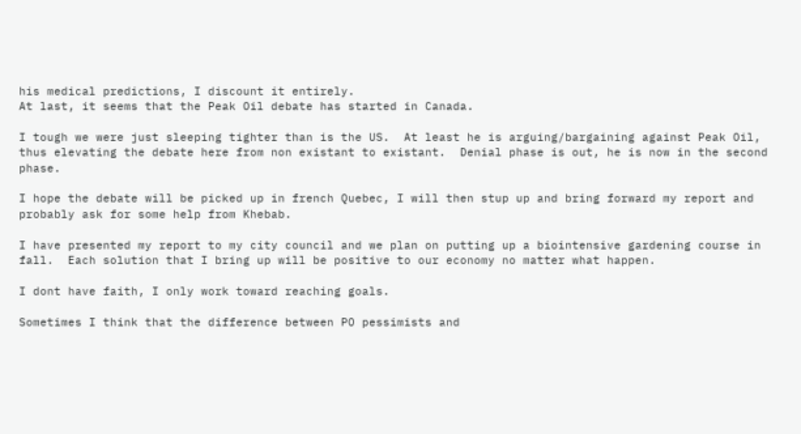his medical predictions, I discount it entirely.
At last, it seems that the Peak Oil debate has started in Canada.

I tough we were just sleeping tighter than is the US.  At least he is arguing/bargaining against Peak Oil, thus elevating the debate here from non existant to existant.  Denial phase is out, he is now in the second phase.

I hope the debate will be picked up in french Quebec, I will then stup up and bring forward my report and probably ask for some help from Khebab.

I have presented my report to my city council and we plan on putting up a biointensive gardening course in fall.  Each solution that I bring up will be positive to our economy no matter what happen.

I dont have faith, I only work toward reaching goals.

Sometimes I think that the difference between PO pessimists and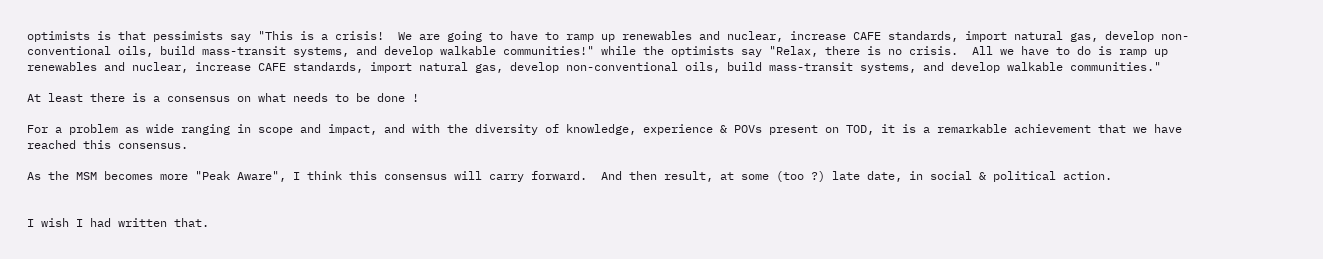optimists is that pessimists say "This is a crisis!  We are going to have to ramp up renewables and nuclear, increase CAFE standards, import natural gas, develop non-conventional oils, build mass-transit systems, and develop walkable communities!" while the optimists say "Relax, there is no crisis.  All we have to do is ramp up renewables and nuclear, increase CAFE standards, import natural gas, develop non-conventional oils, build mass-transit systems, and develop walkable communities."

At least there is a consensus on what needs to be done !

For a problem as wide ranging in scope and impact, and with the diversity of knowledge, experience & POVs present on TOD, it is a remarkable achievement that we have reached this consensus.

As the MSM becomes more "Peak Aware", I think this consensus will carry forward.  And then result, at some (too ?) late date, in social & political action.


I wish I had written that.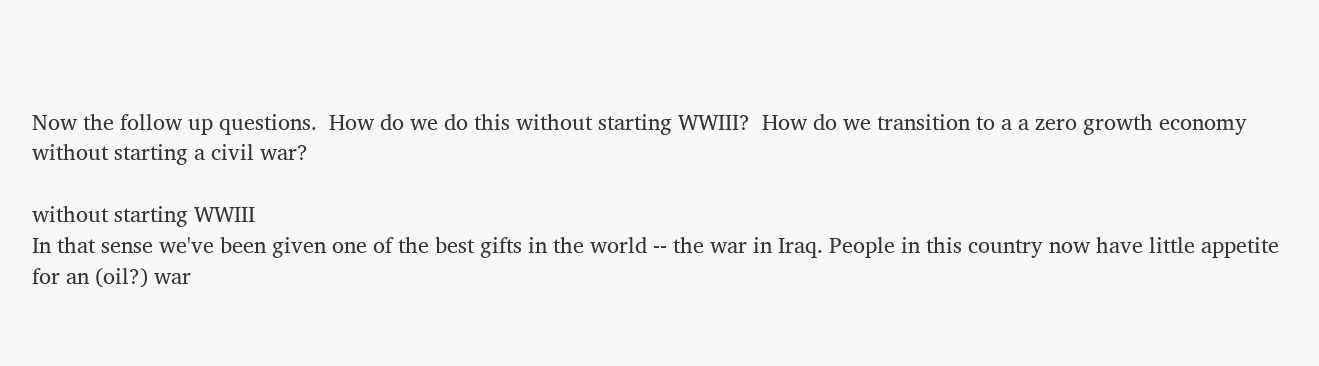Now the follow up questions.  How do we do this without starting WWIII?  How do we transition to a a zero growth economy without starting a civil war?

without starting WWIII
In that sense we've been given one of the best gifts in the world -- the war in Iraq. People in this country now have little appetite for an (oil?) war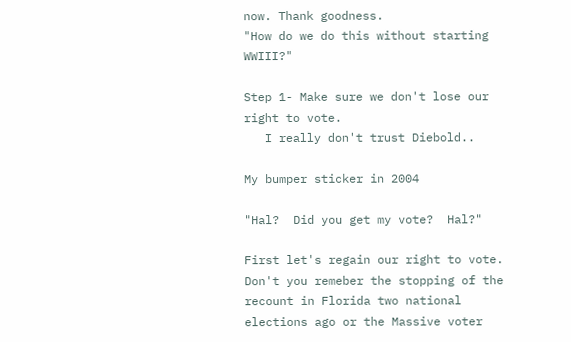now. Thank goodness.
"How do we do this without starting WWIII?"

Step 1- Make sure we don't lose our right to vote.
   I really don't trust Diebold..

My bumper sticker in 2004

"Hal?  Did you get my vote?  Hal?"

First let's regain our right to vote. Don't you remeber the stopping of the recount in Florida two national elections ago or the Massive voter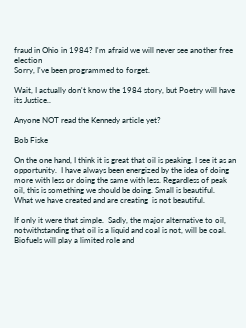fraud in Ohio in 1984? I'm afraid we will never see another free election
Sorry, I've been programmed to forget.

Wait, I actually don't know the 1984 story, but Poetry will have its Justice..

Anyone NOT read the Kennedy article yet?

Bob Fiske

On the one hand, I think it is great that oil is peaking. I see it as an opportunity.  I have always been energized by the idea of doing more with less or doing the same with less. Regardless of peak oil, this is something we should be doing. Small is beautiful.  What we have created and are creating  is not beautiful.

If only it were that simple.  Sadly, the major alternative to oil, notwithstanding that oil is a liquid and coal is not, will be coal.  Biofuels will play a limited role and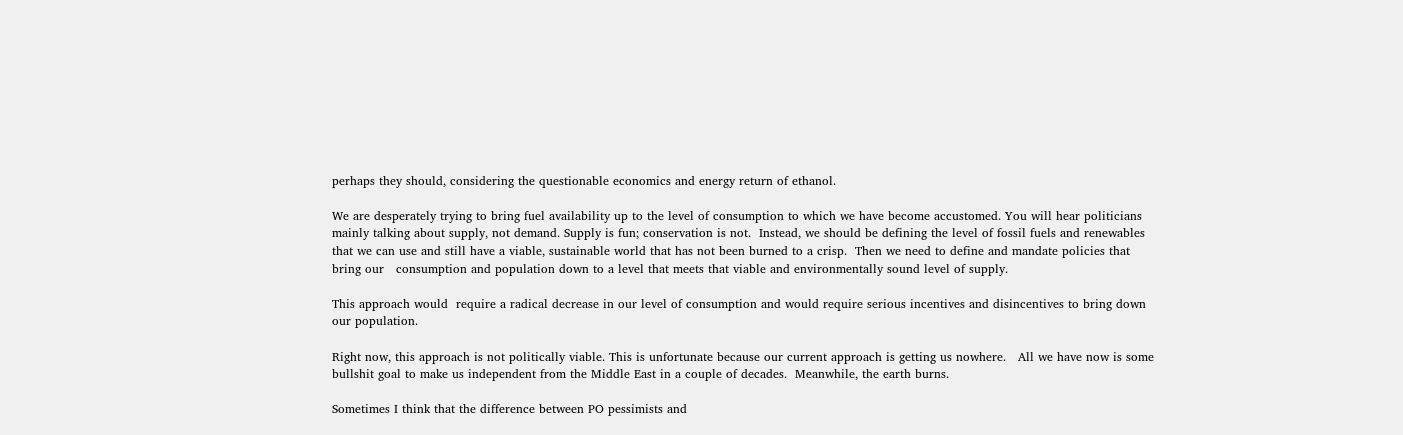perhaps they should, considering the questionable economics and energy return of ethanol.

We are desperately trying to bring fuel availability up to the level of consumption to which we have become accustomed. You will hear politicians mainly talking about supply, not demand. Supply is fun; conservation is not.  Instead, we should be defining the level of fossil fuels and renewables that we can use and still have a viable, sustainable world that has not been burned to a crisp.  Then we need to define and mandate policies that bring our   consumption and population down to a level that meets that viable and environmentally sound level of supply.

This approach would  require a radical decrease in our level of consumption and would require serious incentives and disincentives to bring down our population.

Right now, this approach is not politically viable. This is unfortunate because our current approach is getting us nowhere.   All we have now is some bullshit goal to make us independent from the Middle East in a couple of decades.  Meanwhile, the earth burns.

Sometimes I think that the difference between PO pessimists and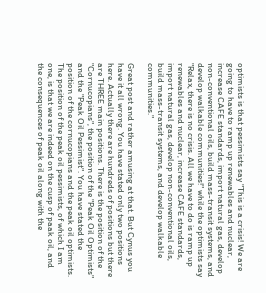optimists is that pessimists say "This is a crisis! We are going to have to ramp up renewables and nuclear, increase CAFE standards, import natural gas, develop non-conventional oils, build mass-transit systems, and develop walkable communities!" while the optimists say "Relax, there is no crisis. All we have to do is ramp up renewables and nuclear, increase CAFE standards, import natural gas, develop non-conventional oils, build mass-transit systems, and develop walkable communities."

Great post and rather amusing at that. But Cynus you have it all wrong. You have stated only two positions here. Actually there are hundreds of positions but there are THREE main positions. There is the position of the "Cornucopians", the position of the "Peak Oil Optimists" and the "Peak Oil Pessimist". You have stated the position of the cornucopians and the peak oil optimists. The position of the peak oil pessimists, of which I am one, is that we are indeed on the cusp of paak oil, and the consequences of peak oil along with the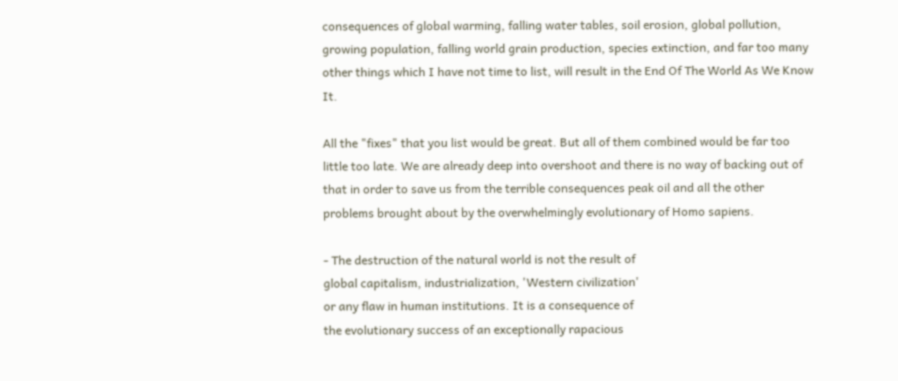consequences of global warming, falling water tables, soil erosion, global pollution, growing population, falling world grain production, species extinction, and far too many other things which I have not time to list, will result in the End Of The World As We Know It.

All the "fixes" that you list would be great. But all of them combined would be far too little too late. We are already deep into overshoot and there is no way of backing out of that in order to save us from the terrible consequences peak oil and all the other problems brought about by the overwhelmingly evolutionary of Homo sapiens.

- The destruction of the natural world is not the result of
global capitalism, industrialization, 'Western civilization'
or any flaw in human institutions. It is a consequence of
the evolutionary success of an exceptionally rapacious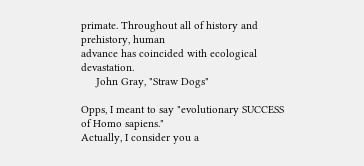primate. Throughout all of history and prehistory, human
advance has coincided with ecological devastation.
     John Gray, "Straw Dogs"

Opps, I meant to say "evolutionary SUCCESS of Homo sapiens."
Actually, I consider you a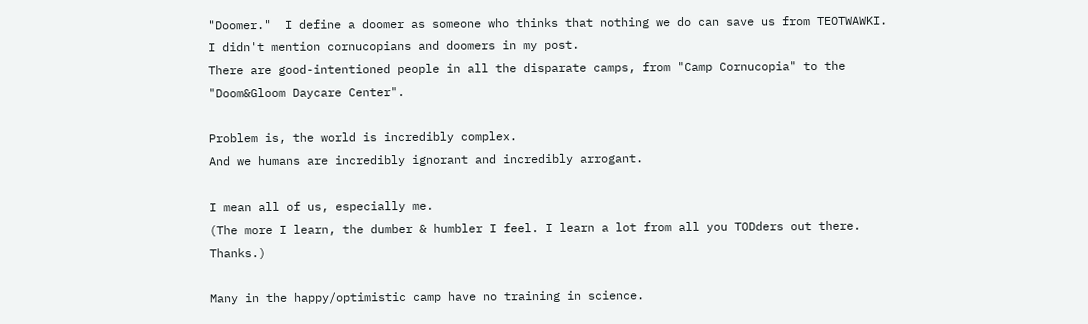"Doomer."  I define a doomer as someone who thinks that nothing we do can save us from TEOTWAWKI.  I didn't mention cornucopians and doomers in my post.
There are good-intentioned people in all the disparate camps, from "Camp Cornucopia" to the "Doom&Gloom Daycare Center".

Problem is, the world is incredibly complex.
And we humans are incredibly ignorant and incredibly arrogant.

I mean all of us, especially me.
(The more I learn, the dumber & humbler I feel. I learn a lot from all you TODders out there. Thanks.)

Many in the happy/optimistic camp have no training in science.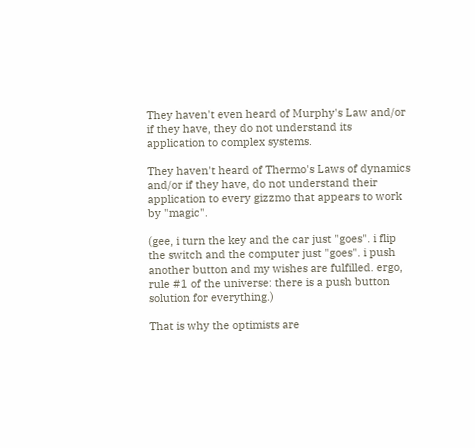They haven't even heard of Murphy's Law and/or if they have, they do not understand its application to complex systems.

They haven't heard of Thermo's Laws of dynamics and/or if they have, do not understand their application to every gizzmo that appears to work by "magic".

(gee, i turn the key and the car just "goes". i flip the switch and the computer just "goes". i push another button and my wishes are fulfilled. ergo, rule #1 of the universe: there is a push button solution for everything.)

That is why the optimists are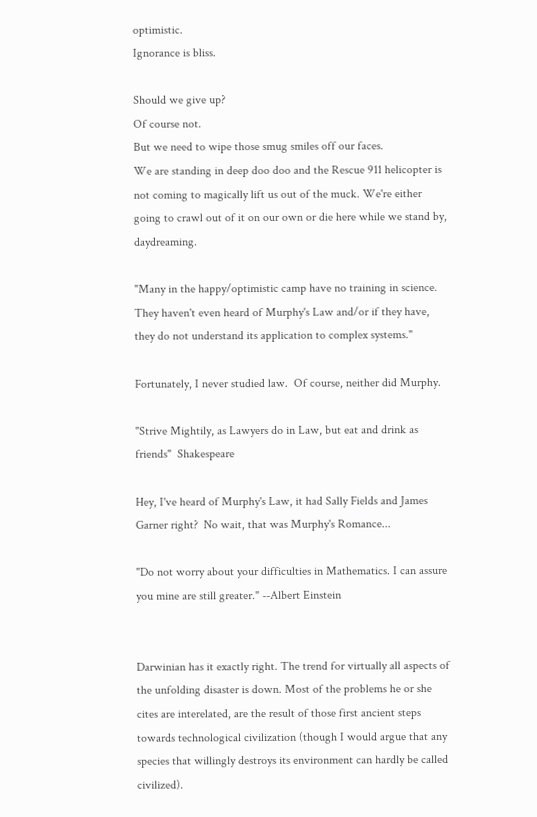optimistic.
Ignorance is bliss.

Should we give up?
Of course not.
But we need to wipe those smug smiles off our faces.
We are standing in deep doo doo and the Rescue 911 helicopter is not coming to magically lift us out of the muck. We're either going to crawl out of it on our own or die here while we stand by, daydreaming.

"Many in the happy/optimistic camp have no training in science. They haven't even heard of Murphy's Law and/or if they have, they do not understand its application to complex systems."

Fortunately, I never studied law.  Of course, neither did Murphy.

"Strive Mightily, as Lawyers do in Law, but eat and drink as friends"  Shakespeare

Hey, I've heard of Murphy's Law, it had Sally Fields and James Garner right?  No wait, that was Murphy's Romance...

"Do not worry about your difficulties in Mathematics. I can assure you mine are still greater." --Albert Einstein


Darwinian has it exactly right. The trend for virtually all aspects of the unfolding disaster is down. Most of the problems he or she cites are interelated, are the result of those first ancient steps towards technological civilization (though I would argue that any species that willingly destroys its environment can hardly be called civilized).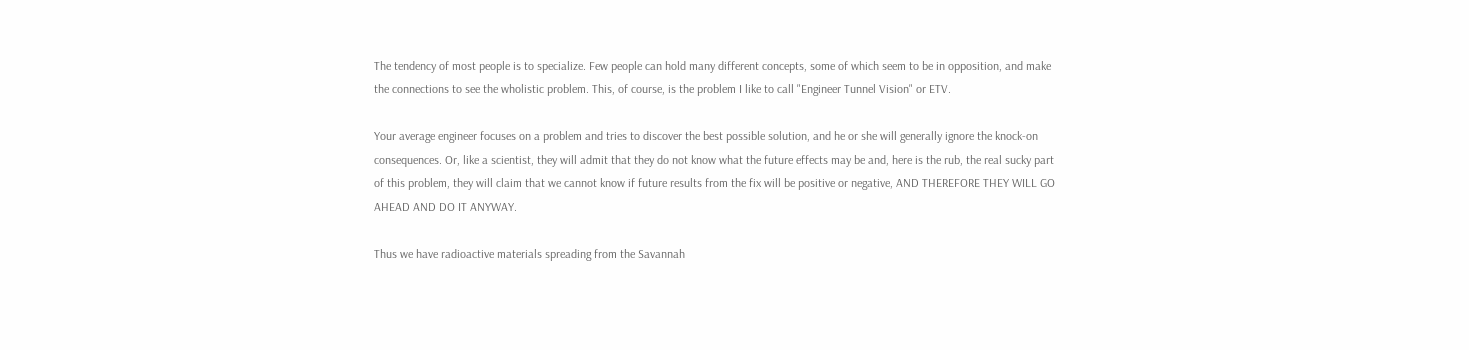The tendency of most people is to specialize. Few people can hold many different concepts, some of which seem to be in opposition, and make the connections to see the wholistic problem. This, of course, is the problem I like to call "Engineer Tunnel Vision" or ETV.

Your average engineer focuses on a problem and tries to discover the best possible solution, and he or she will generally ignore the knock-on consequences. Or, like a scientist, they will admit that they do not know what the future effects may be and, here is the rub, the real sucky part of this problem, they will claim that we cannot know if future results from the fix will be positive or negative, AND THEREFORE THEY WILL GO AHEAD AND DO IT ANYWAY.

Thus we have radioactive materials spreading from the Savannah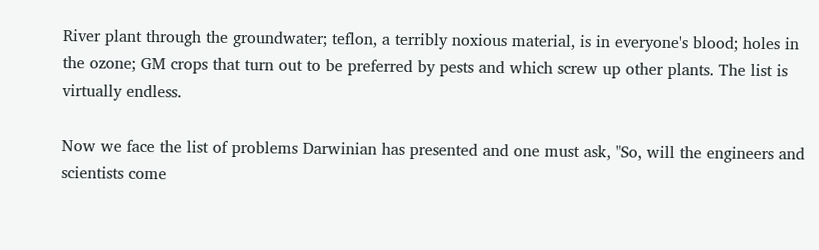River plant through the groundwater; teflon, a terribly noxious material, is in everyone's blood; holes in the ozone; GM crops that turn out to be preferred by pests and which screw up other plants. The list is virtually endless.

Now we face the list of problems Darwinian has presented and one must ask, "So, will the engineers and scientists come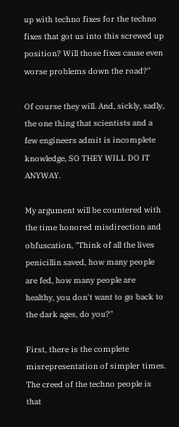up with techno fixes for the techno fixes that got us into this screwed up position? Will those fixes cause even worse problems down the road?"

Of course they will. And, sickly, sadly, the one thing that scientists and a few engineers admit is incomplete knowledge, SO THEY WILL DO IT ANYWAY.

My argument will be countered with the time honored misdirection and obfuscation, "Think of all the lives penicillin saved, how many people are fed, how many people are healthy, you don't want to go back to the dark ages, do you?"

First, there is the complete misrepresentation of simpler times. The creed of the techno people is that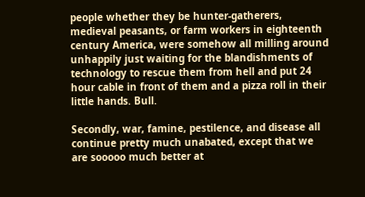people whether they be hunter-gatherers, medieval peasants, or farm workers in eighteenth century America, were somehow all milling around unhappily just waiting for the blandishments of technology to rescue them from hell and put 24 hour cable in front of them and a pizza roll in their little hands. Bull.

Secondly, war, famine, pestilence, and disease all continue pretty much unabated, except that we are sooooo much better at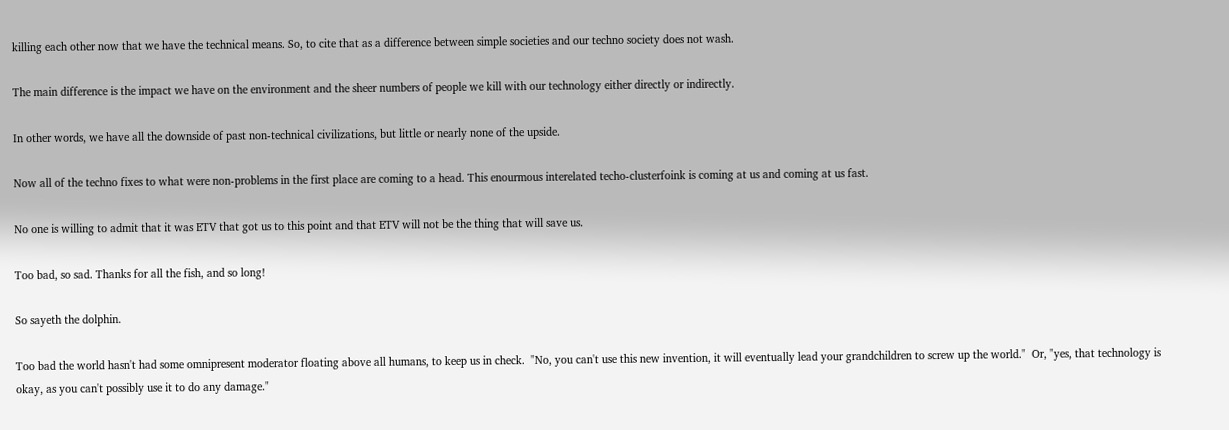killing each other now that we have the technical means. So, to cite that as a difference between simple societies and our techno society does not wash.

The main difference is the impact we have on the environment and the sheer numbers of people we kill with our technology either directly or indirectly.

In other words, we have all the downside of past non-technical civilizations, but little or nearly none of the upside.

Now all of the techno fixes to what were non-problems in the first place are coming to a head. This enourmous interelated techo-clusterfoink is coming at us and coming at us fast.

No one is willing to admit that it was ETV that got us to this point and that ETV will not be the thing that will save us.

Too bad, so sad. Thanks for all the fish, and so long!

So sayeth the dolphin.

Too bad the world hasn't had some omnipresent moderator floating above all humans, to keep us in check.  "No, you can't use this new invention, it will eventually lead your grandchildren to screw up the world."  Or, "yes, that technology is okay, as you can't possibly use it to do any damage."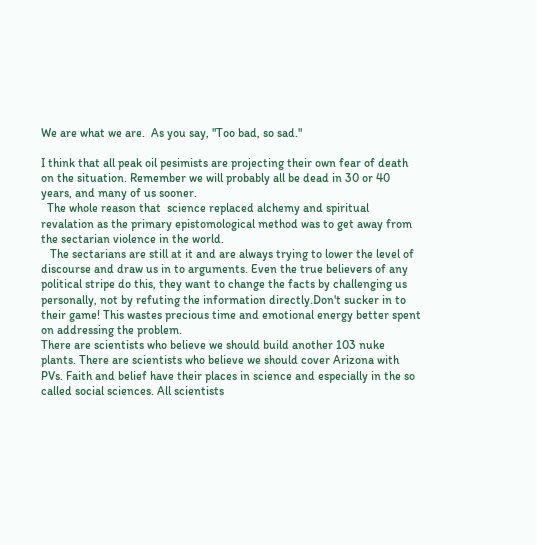We are what we are.  As you say, "Too bad, so sad."

I think that all peak oil pesimists are projecting their own fear of death on the situation. Remember we will probably all be dead in 30 or 40 years, and many of us sooner.
  The whole reason that  science replaced alchemy and spiritual revalation as the primary epistomological method was to get away from the sectarian violence in the world.
   The sectarians are still at it and are always trying to lower the level of discourse and draw us in to arguments. Even the true believers of any political stripe do this, they want to change the facts by challenging us personally, not by refuting the information directly.Don't sucker in to their game! This wastes precious time and emotional energy better spent on addressing the problem.
There are scientists who believe we should build another 103 nuke plants. There are scientists who believe we should cover Arizona with PVs. Faith and belief have their places in science and especially in the so called social sciences. All scientists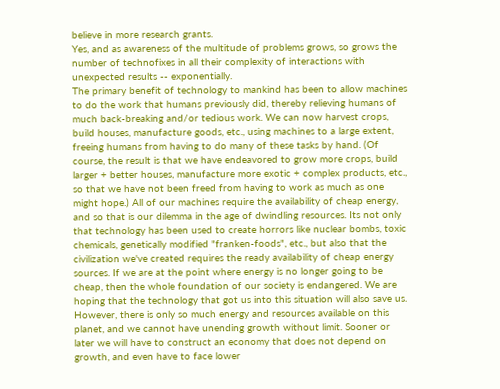believe in more research grants.
Yes, and as awareness of the multitude of problems grows, so grows the number of technofixes in all their complexity of interactions with unexpected results -- exponentially.
The primary benefit of technology to mankind has been to allow machines to do the work that humans previously did, thereby relieving humans of much back-breaking and/or tedious work. We can now harvest crops, build houses, manufacture goods, etc., using machines to a large extent, freeing humans from having to do many of these tasks by hand. (Of course, the result is that we have endeavored to grow more crops, build larger + better houses, manufacture more exotic + complex products, etc., so that we have not been freed from having to work as much as one might hope.) All of our machines require the availability of cheap energy, and so that is our dilemma in the age of dwindling resources. Its not only that technology has been used to create horrors like nuclear bombs, toxic chemicals, genetically modified "franken-foods", etc., but also that the civilization we've created requires the ready availability of cheap energy sources. If we are at the point where energy is no longer going to be cheap, then the whole foundation of our society is endangered. We are hoping that the technology that got us into this situation will also save us. However, there is only so much energy and resources available on this planet, and we cannot have unending growth without limit. Sooner or later we will have to construct an economy that does not depend on growth, and even have to face lower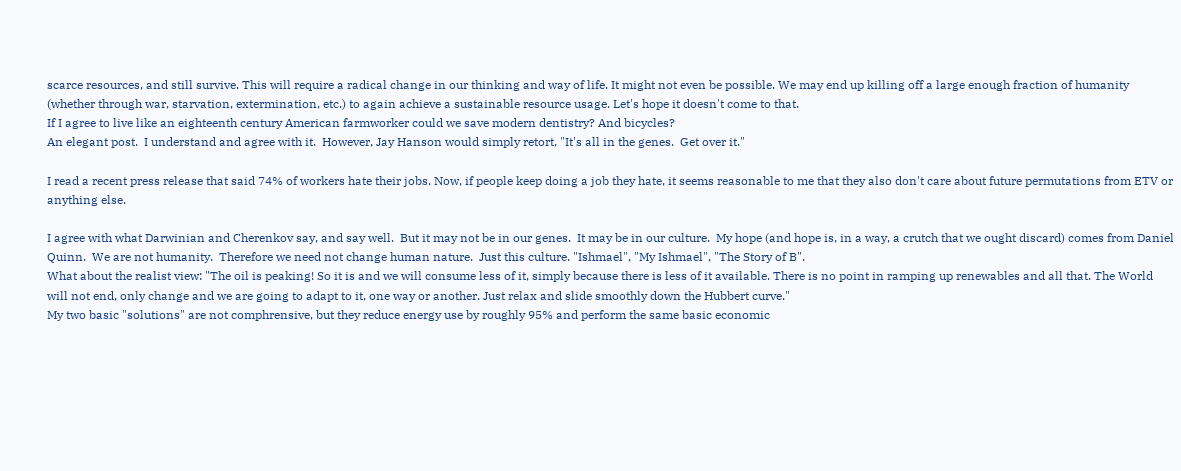scarce resources, and still survive. This will require a radical change in our thinking and way of life. It might not even be possible. We may end up killing off a large enough fraction of humanity (whether through war, starvation, extermination, etc.) to again achieve a sustainable resource usage. Let's hope it doesn't come to that.
If I agree to live like an eighteenth century American farmworker could we save modern dentistry? And bicycles?
An elegant post.  I understand and agree with it.  However, Jay Hanson would simply retort, "It's all in the genes.  Get over it."

I read a recent press release that said 74% of workers hate their jobs. Now, if people keep doing a job they hate, it seems reasonable to me that they also don't care about future permutations from ETV or anything else.

I agree with what Darwinian and Cherenkov say, and say well.  But it may not be in our genes.  It may be in our culture.  My hope (and hope is, in a way, a crutch that we ought discard) comes from Daniel Quinn.  We are not humanity.  Therefore we need not change human nature.  Just this culture. "Ishmael", "My Ishmael", "The Story of B".
What about the realist view: "The oil is peaking! So it is and we will consume less of it, simply because there is less of it available. There is no point in ramping up renewables and all that. The World will not end, only change and we are going to adapt to it, one way or another. Just relax and slide smoothly down the Hubbert curve."
My two basic "solutions" are not comphrensive, but they reduce energy use by roughly 95% and perform the same basic economic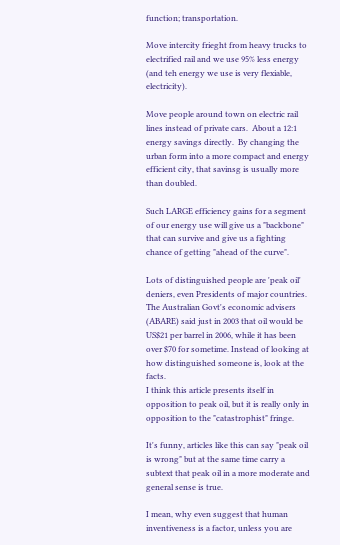function; transportation.

Move intercity frieght from heavy trucks to electrified rail and we use 95% less energy (and teh energy we use is very flexiable, electricity).

Move people around town on electric rail lines instead of private cars.  About a 12:1 energy savings directly.  By changing the urban form into a more compact and energy efficient city, that savinsg is usually more than doubled.

Such LARGE efficiency gains for a segment of our energy use will give us a "backbone" that can survive and give us a fighting chance of getting "ahead of the curve".

Lots of distinguished people are 'peak oil' deniers, even Presidents of major countries. The Australian Govt's economic advisers (ABARE) said just in 2003 that oil would be US$21 per barrel in 2006, while it has been over $70 for sometime. Instead of looking at how distinguished someone is, look at the facts.
I think this article presents itself in opposition to peak oil, but it is really only in opposition to the "catastrophist" fringe.

It's funny, articles like this can say "peak oil is wrong" but at the same time carry a subtext that peak oil in a more moderate and general sense is true.

I mean, why even suggest that human inventiveness is a factor, unless you are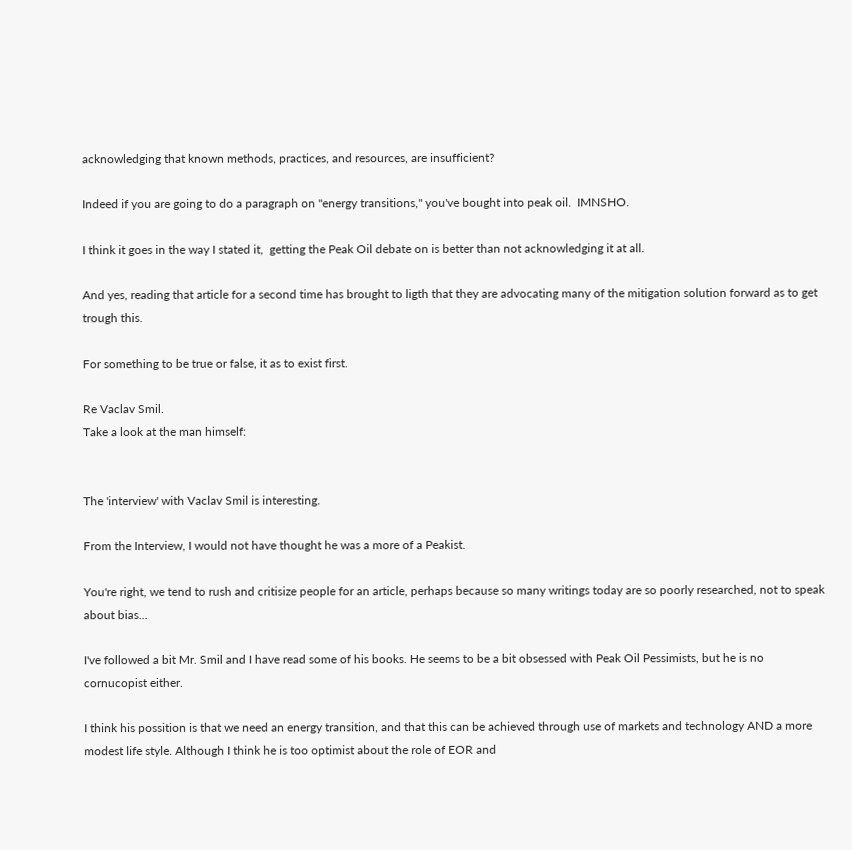acknowledging that known methods, practices, and resources, are insufficient?

Indeed if you are going to do a paragraph on "energy transitions," you've bought into peak oil.  IMNSHO.

I think it goes in the way I stated it,  getting the Peak Oil debate on is better than not acknowledging it at all.

And yes, reading that article for a second time has brought to ligth that they are advocating many of the mitigation solution forward as to get trough this.

For something to be true or false, it as to exist first.

Re Vaclav Smil.
Take a look at the man himself:


The 'interview' with Vaclav Smil is interesting.

From the Interview, I would not have thought he was a more of a Peakist.

You're right, we tend to rush and critisize people for an article, perhaps because so many writings today are so poorly researched, not to speak about bias...

I've followed a bit Mr. Smil and I have read some of his books. He seems to be a bit obsessed with Peak Oil Pessimists, but he is no cornucopist either.

I think his possition is that we need an energy transition, and that this can be achieved through use of markets and technology AND a more modest life style. Although I think he is too optimist about the role of EOR and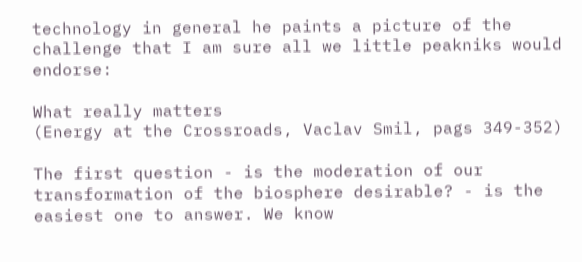technology in general he paints a picture of the challenge that I am sure all we little peakniks would endorse:

What really matters
(Energy at the Crossroads, Vaclav Smil, pags 349-352)

The first question - is the moderation of our transformation of the biosphere desirable? - is the easiest one to answer. We know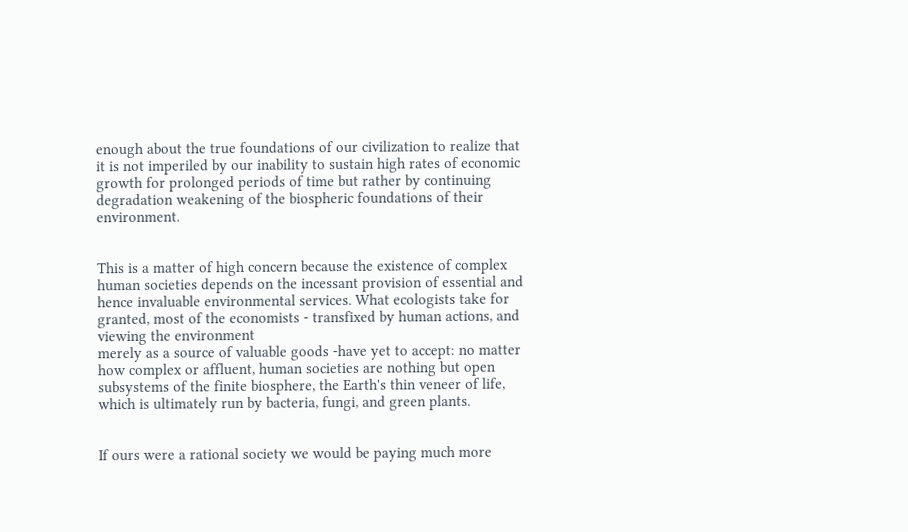enough about the true foundations of our civilization to realize that it is not imperiled by our inability to sustain high rates of economic growth for prolonged periods of time but rather by continuing degradation weakening of the biospheric foundations of their environment.


This is a matter of high concern because the existence of complex human societies depends on the incessant provision of essential and hence invaluable environmental services. What ecologists take for granted, most of the economists - transfixed by human actions, and viewing the environment
merely as a source of valuable goods -have yet to accept: no matter how complex or affluent, human societies are nothing but open subsystems of the finite biosphere, the Earth's thin veneer of life, which is ultimately run by bacteria, fungi, and green plants.


If ours were a rational society we would be paying much more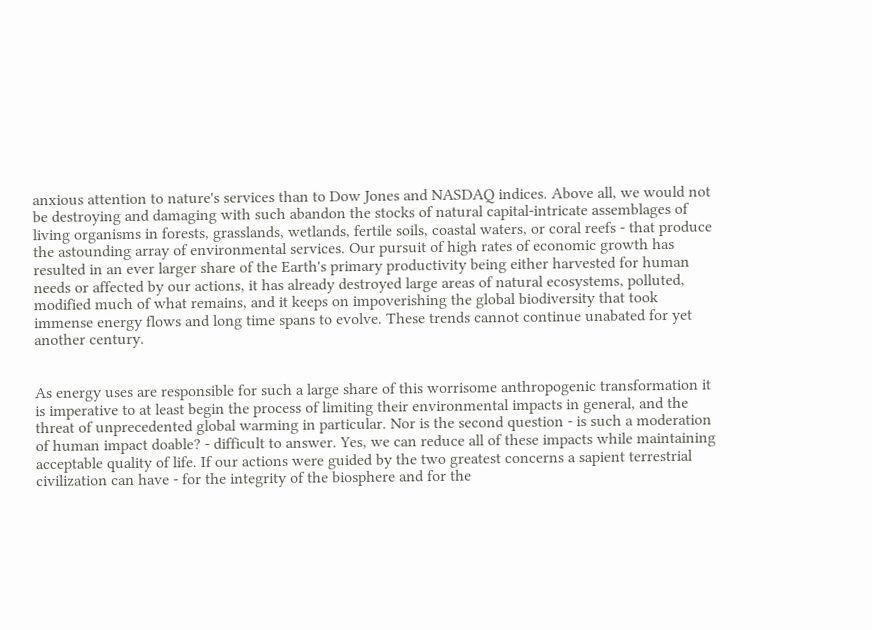anxious attention to nature's services than to Dow Jones and NASDAQ indices. Above all, we would not be destroying and damaging with such abandon the stocks of natural capital-intricate assemblages of living organisms in forests, grasslands, wetlands, fertile soils, coastal waters, or coral reefs - that produce the astounding array of environmental services. Our pursuit of high rates of economic growth has resulted in an ever larger share of the Earth's primary productivity being either harvested for human needs or affected by our actions, it has already destroyed large areas of natural ecosystems, polluted, modified much of what remains, and it keeps on impoverishing the global biodiversity that took immense energy flows and long time spans to evolve. These trends cannot continue unabated for yet another century.


As energy uses are responsible for such a large share of this worrisome anthropogenic transformation it is imperative to at least begin the process of limiting their environmental impacts in general, and the threat of unprecedented global warming in particular. Nor is the second question - is such a moderation of human impact doable? - difficult to answer. Yes, we can reduce all of these impacts while maintaining acceptable quality of life. If our actions were guided by the two greatest concerns a sapient terrestrial civilization can have - for the integrity of the biosphere and for the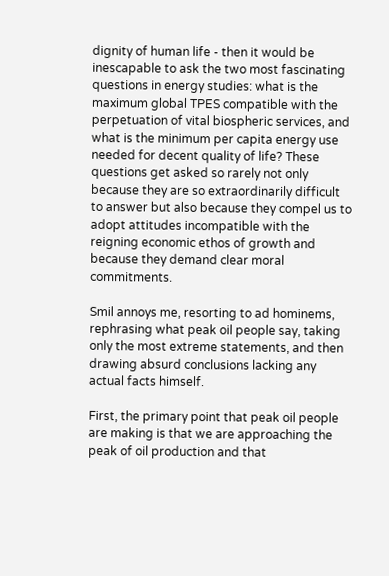dignity of human life - then it would be inescapable to ask the two most fascinating questions in energy studies: what is the maximum global TPES compatible with the perpetuation of vital biospheric services, and what is the minimum per capita energy use needed for decent quality of life? These questions get asked so rarely not only because they are so extraordinarily difficult to answer but also because they compel us to adopt attitudes incompatible with the reigning economic ethos of growth and because they demand clear moral commitments.

Smil annoys me, resorting to ad hominems, rephrasing what peak oil people say, taking only the most extreme statements, and then drawing absurd conclusions lacking any actual facts himself.

First, the primary point that peak oil people are making is that we are approaching the peak of oil production and that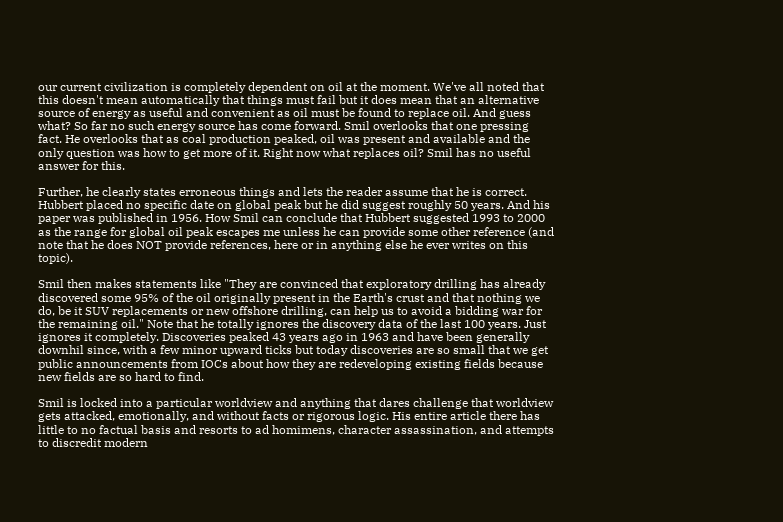our current civilization is completely dependent on oil at the moment. We've all noted that this doesn't mean automatically that things must fail but it does mean that an alternative source of energy as useful and convenient as oil must be found to replace oil. And guess what? So far no such energy source has come forward. Smil overlooks that one pressing fact. He overlooks that as coal production peaked, oil was present and available and the only question was how to get more of it. Right now what replaces oil? Smil has no useful answer for this.

Further, he clearly states erroneous things and lets the reader assume that he is correct. Hubbert placed no specific date on global peak but he did suggest roughly 50 years. And his paper was published in 1956. How Smil can conclude that Hubbert suggested 1993 to 2000 as the range for global oil peak escapes me unless he can provide some other reference (and note that he does NOT provide references, here or in anything else he ever writes on this topic).

Smil then makes statements like "They are convinced that exploratory drilling has already discovered some 95% of the oil originally present in the Earth's crust and that nothing we do, be it SUV replacements or new offshore drilling, can help us to avoid a bidding war for the remaining oil." Note that he totally ignores the discovery data of the last 100 years. Just ignores it completely. Discoveries peaked 43 years ago in 1963 and have been generally downhil since, with a few minor upward ticks but today discoveries are so small that we get public announcements from IOCs about how they are redeveloping existing fields because new fields are so hard to find.

Smil is locked into a particular worldview and anything that dares challenge that worldview gets attacked, emotionally, and without facts or rigorous logic. His entire article there has little to no factual basis and resorts to ad homimens, character assassination, and attempts to discredit modern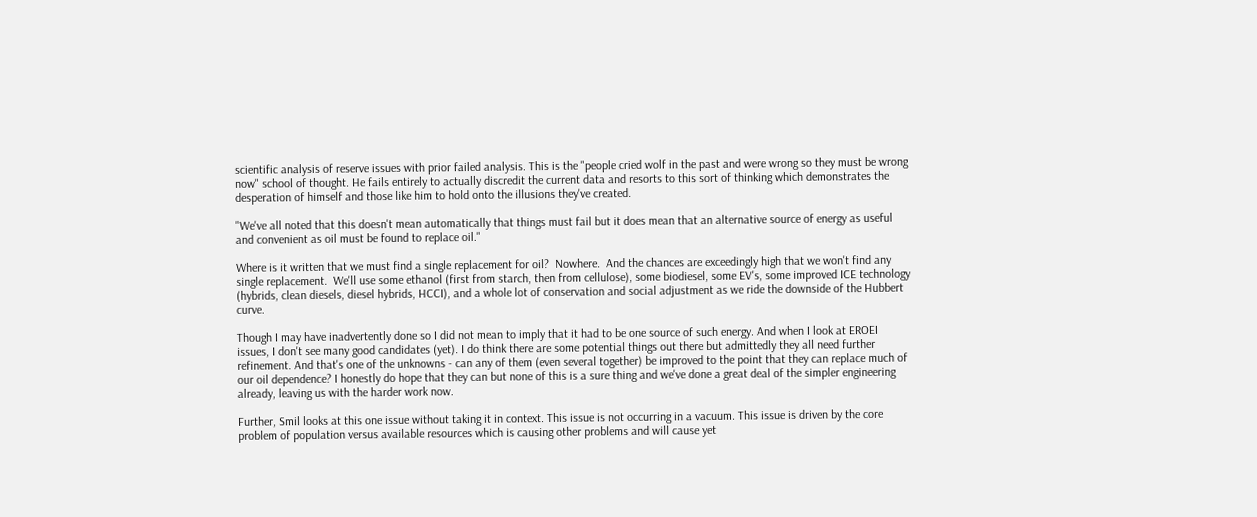scientific analysis of reserve issues with prior failed analysis. This is the "people cried wolf in the past and were wrong so they must be wrong now" school of thought. He fails entirely to actually discredit the current data and resorts to this sort of thinking which demonstrates the desperation of himself and those like him to hold onto the illusions they've created.

"We've all noted that this doesn't mean automatically that things must fail but it does mean that an alternative source of energy as useful and convenient as oil must be found to replace oil."

Where is it written that we must find a single replacement for oil?  Nowhere.  And the chances are exceedingly high that we won't find any single replacement.  We'll use some ethanol (first from starch, then from cellulose), some biodiesel, some EV's, some improved ICE technology (hybrids, clean diesels, diesel hybrids, HCCI), and a whole lot of conservation and social adjustment as we ride the downside of the Hubbert curve.

Though I may have inadvertently done so I did not mean to imply that it had to be one source of such energy. And when I look at EROEI issues, I don't see many good candidates (yet). I do think there are some potential things out there but admittedly they all need further refinement. And that's one of the unknowns - can any of them (even several together) be improved to the point that they can replace much of our oil dependence? I honestly do hope that they can but none of this is a sure thing and we've done a great deal of the simpler engineering already, leaving us with the harder work now.

Further, Smil looks at this one issue without taking it in context. This issue is not occurring in a vacuum. This issue is driven by the core problem of population versus available resources which is causing other problems and will cause yet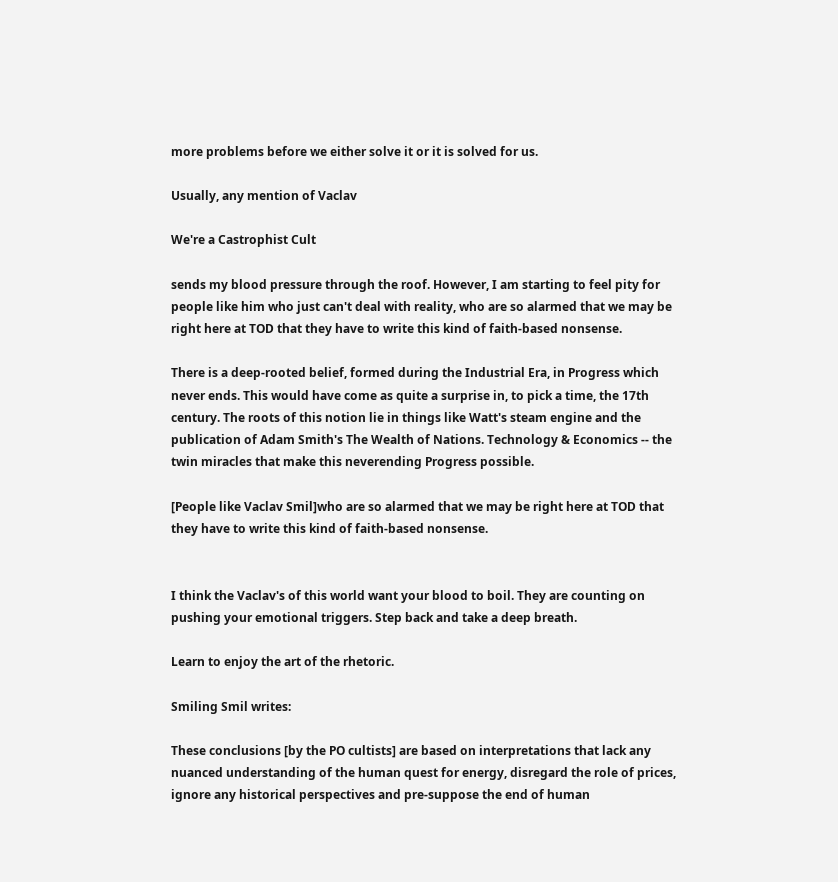more problems before we either solve it or it is solved for us.

Usually, any mention of Vaclav

We're a Castrophist Cult

sends my blood pressure through the roof. However, I am starting to feel pity for people like him who just can't deal with reality, who are so alarmed that we may be right here at TOD that they have to write this kind of faith-based nonsense.

There is a deep-rooted belief, formed during the Industrial Era, in Progress which never ends. This would have come as quite a surprise in, to pick a time, the 17th century. The roots of this notion lie in things like Watt's steam engine and the publication of Adam Smith's The Wealth of Nations. Technology & Economics -- the twin miracles that make this neverending Progress possible.

[People like Vaclav Smil]who are so alarmed that we may be right here at TOD that they have to write this kind of faith-based nonsense.


I think the Vaclav's of this world want your blood to boil. They are counting on pushing your emotional triggers. Step back and take a deep breath.

Learn to enjoy the art of the rhetoric.

Smiling Smil writes:

These conclusions [by the PO cultists] are based on interpretations that lack any nuanced understanding of the human quest for energy, disregard the role of prices, ignore any historical perspectives and pre-suppose the end of human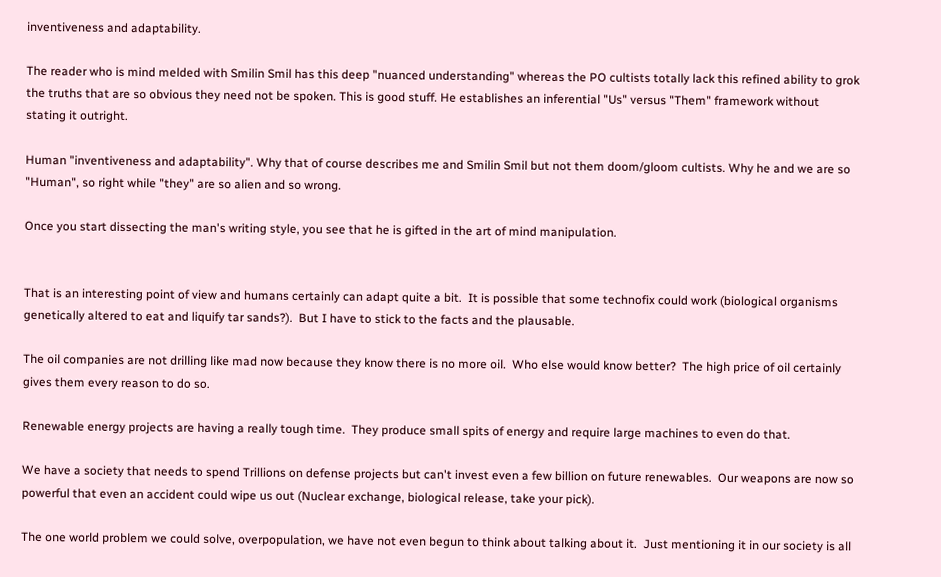inventiveness and adaptability.

The reader who is mind melded with Smilin Smil has this deep "nuanced understanding" whereas the PO cultists totally lack this refined ability to grok the truths that are so obvious they need not be spoken. This is good stuff. He establishes an inferential "Us" versus "Them" framework without stating it outright.

Human "inventiveness and adaptability". Why that of course describes me and Smilin Smil but not them doom/gloom cultists. Why he and we are so "Human", so right while "they" are so alien and so wrong.

Once you start dissecting the man's writing style, you see that he is gifted in the art of mind manipulation.


That is an interesting point of view and humans certainly can adapt quite a bit.  It is possible that some technofix could work (biological organisms genetically altered to eat and liquify tar sands?).  But I have to stick to the facts and the plausable.

The oil companies are not drilling like mad now because they know there is no more oil.  Who else would know better?  The high price of oil certainly gives them every reason to do so.

Renewable energy projects are having a really tough time.  They produce small spits of energy and require large machines to even do that.

We have a society that needs to spend Trillions on defense projects but can't invest even a few billion on future renewables.  Our weapons are now so powerful that even an accident could wipe us out (Nuclear exchange, biological release, take your pick).

The one world problem we could solve, overpopulation, we have not even begun to think about talking about it.  Just mentioning it in our society is all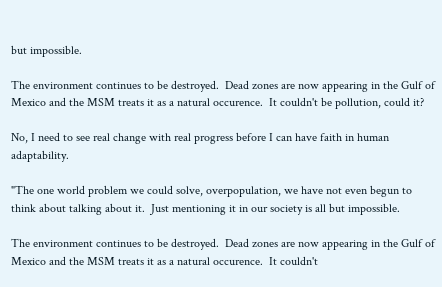but impossible.

The environment continues to be destroyed.  Dead zones are now appearing in the Gulf of Mexico and the MSM treats it as a natural occurence.  It couldn't be pollution, could it?

No, I need to see real change with real progress before I can have faith in human adaptability.

"The one world problem we could solve, overpopulation, we have not even begun to think about talking about it.  Just mentioning it in our society is all but impossible.

The environment continues to be destroyed.  Dead zones are now appearing in the Gulf of Mexico and the MSM treats it as a natural occurence.  It couldn't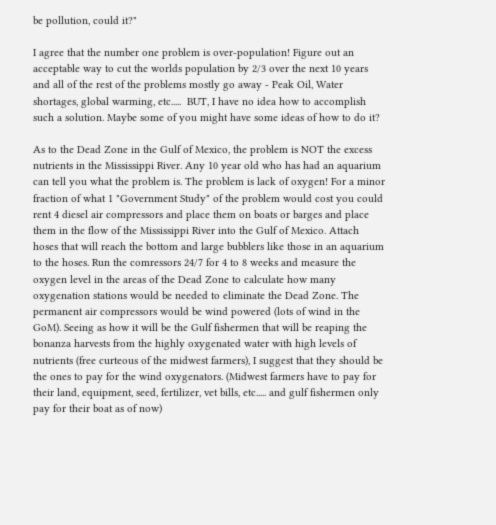be pollution, could it?"

I agree that the number one problem is over-population! Figure out an acceptable way to cut the worlds population by 2/3 over the next 10 years and all of the rest of the problems mostly go away - Peak Oil, Water shortages, global warming, etc.....  BUT, I have no idea how to accomplish such a solution. Maybe some of you might have some ideas of how to do it?

As to the Dead Zone in the Gulf of Mexico, the problem is NOT the excess nutrients in the Mississippi River. Any 10 year old who has had an aquarium can tell you what the problem is. The problem is lack of oxygen! For a minor fraction of what 1 "Government Study" of the problem would cost you could rent 4 diesel air compressors and place them on boats or barges and place them in the flow of the Mississippi River into the Gulf of Mexico. Attach hoses that will reach the bottom and large bubblers like those in an aquarium to the hoses. Run the comressors 24/7 for 4 to 8 weeks and measure the oxygen level in the areas of the Dead Zone to calculate how many oxygenation stations would be needed to eliminate the Dead Zone. The permanent air compressors would be wind powered (lots of wind in the GoM). Seeing as how it will be the Gulf fishermen that will be reaping the bonanza harvests from the highly oxygenated water with high levels of nutrients (free curteous of the midwest farmers), I suggest that they should be the ones to pay for the wind oxygenators. (Midwest farmers have to pay for their land, equipment, seed, fertilizer, vet bills, etc..... and gulf fishermen only pay for their boat as of now)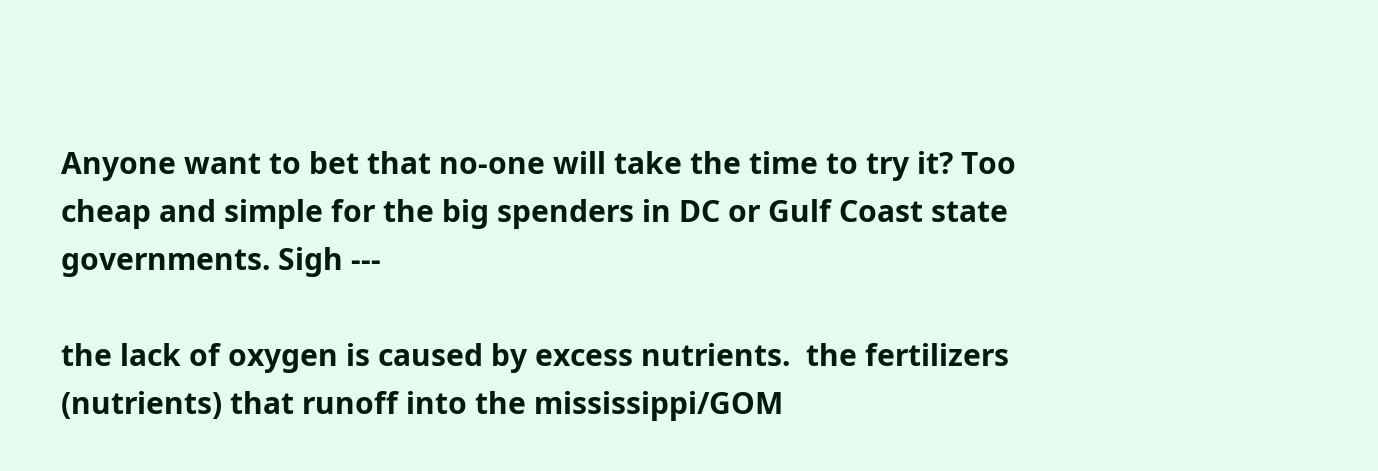Anyone want to bet that no-one will take the time to try it? Too cheap and simple for the big spenders in DC or Gulf Coast state governments. Sigh ---

the lack of oxygen is caused by excess nutrients.  the fertilizers (nutrients) that runoff into the mississippi/GOM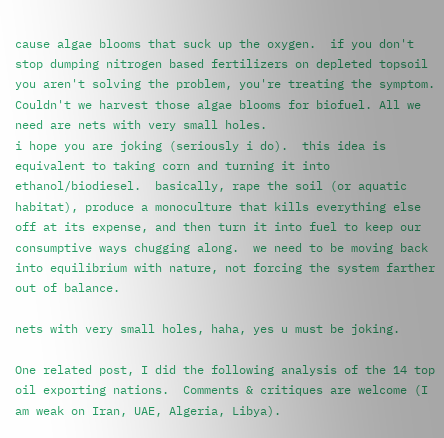cause algae blooms that suck up the oxygen.  if you don't stop dumping nitrogen based fertilizers on depleted topsoil you aren't solving the problem, you're treating the symptom.
Couldn't we harvest those algae blooms for biofuel. All we need are nets with very small holes.
i hope you are joking (seriously i do).  this idea is equivalent to taking corn and turning it into ethanol/biodiesel.  basically, rape the soil (or aquatic habitat), produce a monoculture that kills everything else off at its expense, and then turn it into fuel to keep our consumptive ways chugging along.  we need to be moving back into equilibrium with nature, not forcing the system farther out of balance.

nets with very small holes, haha, yes u must be joking.

One related post, I did the following analysis of the 14 top oil exporting nations.  Comments & critiques are welcome (I am weak on Iran, UAE, Algeria, Libya).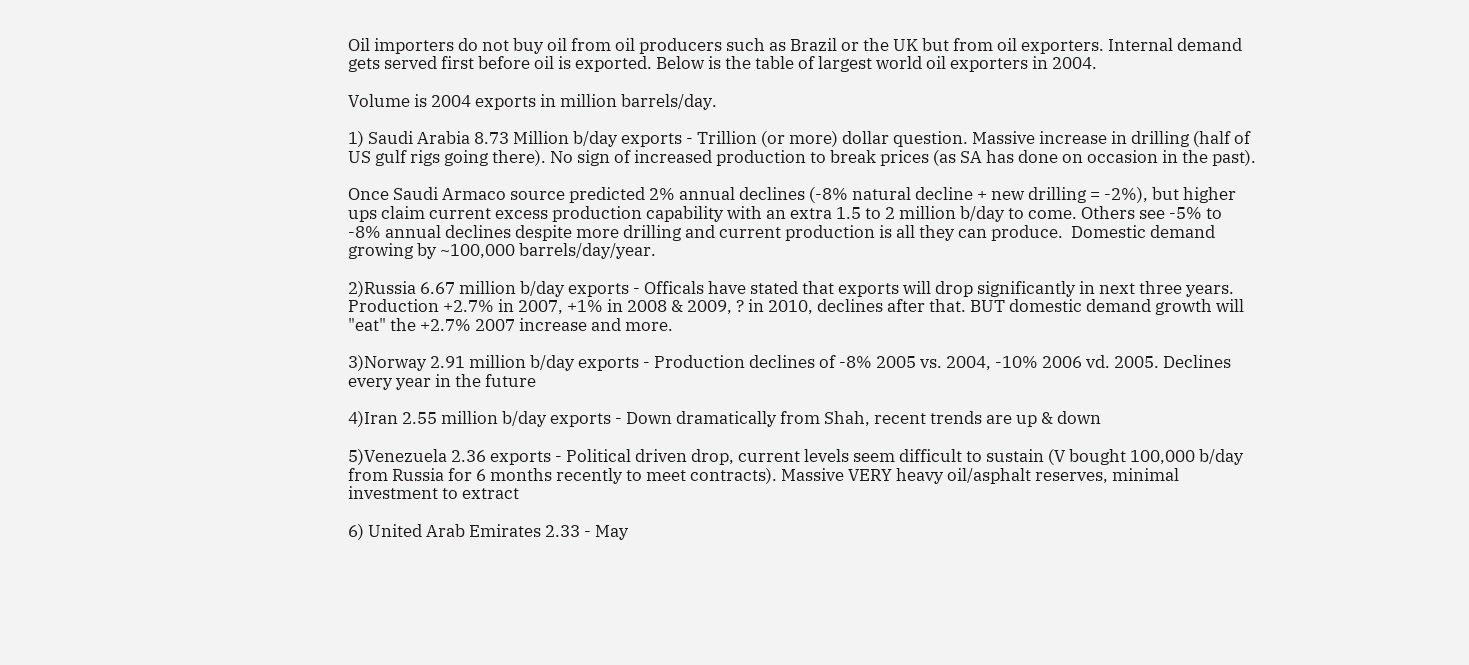Oil importers do not buy oil from oil producers such as Brazil or the UK but from oil exporters. Internal demand gets served first before oil is exported. Below is the table of largest world oil exporters in 2004.

Volume is 2004 exports in million barrels/day.

1) Saudi Arabia 8.73 Million b/day exports - Trillion (or more) dollar question. Massive increase in drilling (half of US gulf rigs going there). No sign of increased production to break prices (as SA has done on occasion in the past).

Once Saudi Armaco source predicted 2% annual declines (-8% natural decline + new drilling = -2%), but higher ups claim current excess production capability with an extra 1.5 to 2 million b/day to come. Others see -5% to -8% annual declines despite more drilling and current production is all they can produce.  Domestic demand growing by ~100,000 barrels/day/year.

2)Russia 6.67 million b/day exports - Officals have stated that exports will drop significantly in next three years. Production +2.7% in 2007, +1% in 2008 & 2009, ? in 2010, declines after that. BUT domestic demand growth will "eat" the +2.7% 2007 increase and more.

3)Norway 2.91 million b/day exports - Production declines of -8% 2005 vs. 2004, -10% 2006 vd. 2005. Declines every year in the future

4)Iran 2.55 million b/day exports - Down dramatically from Shah, recent trends are up & down

5)Venezuela 2.36 exports - Political driven drop, current levels seem difficult to sustain (V bought 100,000 b/day from Russia for 6 months recently to meet contracts). Massive VERY heavy oil/asphalt reserves, minimal investment to extract

6) United Arab Emirates 2.33 - May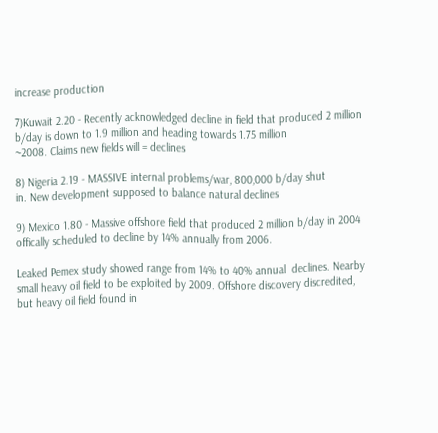increase production

7)Kuwait 2.20 - Recently acknowledged decline in field that produced 2 million b/day is down to 1.9 million and heading towards 1.75 million
~2008. Claims new fields will = declines

8) Nigeria 2.19 - MASSIVE internal problems/war, 800,000 b/day shut
in. New development supposed to balance natural declines

9) Mexico 1.80 - Massive offshore field that produced 2 million b/day in 2004 offically scheduled to decline by 14% annually from 2006.

Leaked Pemex study showed range from 14% to 40% annual  declines. Nearby small heavy oil field to be exploited by 2009. Offshore discovery discredited, but heavy oil field found in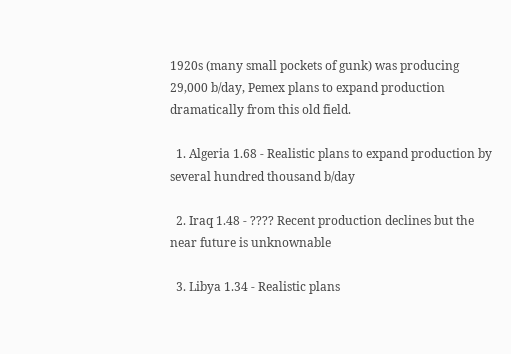1920s (many small pockets of gunk) was producing 29,000 b/day, Pemex plans to expand production dramatically from this old field.

  1. Algeria 1.68 - Realistic plans to expand production by several hundred thousand b/day

  2. Iraq 1.48 - ???? Recent production declines but the near future is unknownable

  3. Libya 1.34 - Realistic plans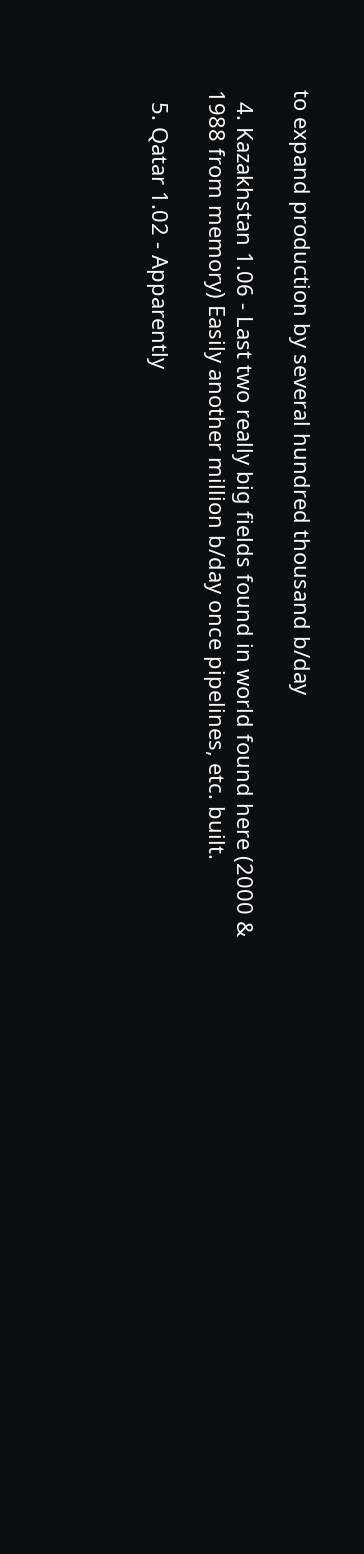to expand production by several hundred thousand b/day

  4. Kazakhstan 1.06 - Last two really big fields found in world found here (2000 & 1988 from memory) Easily another million b/day once pipelines, etc. built.

  5. Qatar 1.02 - Apparently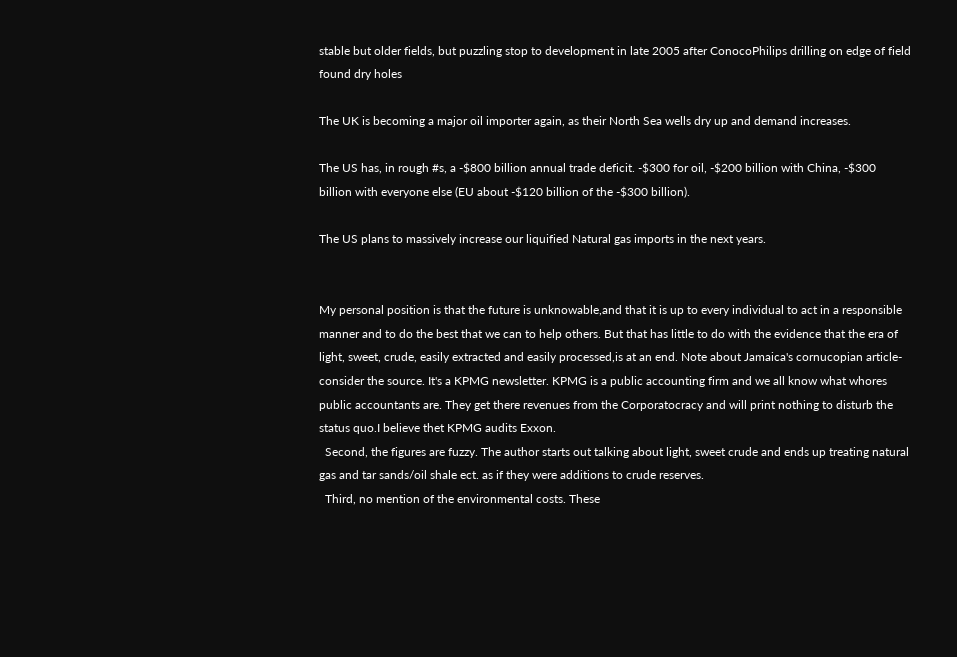stable but older fields, but puzzling stop to development in late 2005 after ConocoPhilips drilling on edge of field found dry holes

The UK is becoming a major oil importer again, as their North Sea wells dry up and demand increases.

The US has, in rough #s, a -$800 billion annual trade deficit. -$300 for oil, -$200 billion with China, -$300 billion with everyone else (EU about -$120 billion of the -$300 billion).

The US plans to massively increase our liquified Natural gas imports in the next years.


My personal position is that the future is unknowable,and that it is up to every individual to act in a responsible manner and to do the best that we can to help others. But that has little to do with the evidence that the era of light, sweet, crude, easily extracted and easily processed,is at an end. Note about Jamaica's cornucopian article-consider the source. It's a KPMG newsletter. KPMG is a public accounting firm and we all know what whores public accountants are. They get there revenues from the Corporatocracy and will print nothing to disturb the status quo.I believe thet KPMG audits Exxon.
  Second, the figures are fuzzy. The author starts out talking about light, sweet crude and ends up treating natural gas and tar sands/oil shale ect. as if they were additions to crude reserves.
  Third, no mention of the environmental costs. These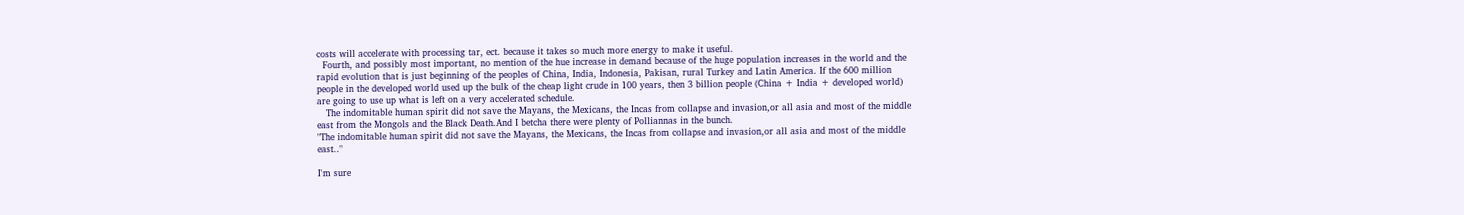costs will accelerate with processing tar, ect. because it takes so much more energy to make it useful.
  Fourth, and possibly most important, no mention of the hue increase in demand because of the huge population increases in the world and the rapid evolution that is just beginning of the peoples of China, India, Indonesia, Pakisan, rural Turkey and Latin America. If the 600 million people in the developed world used up the bulk of the cheap light crude in 100 years, then 3 billion people (China + India + developed world) are going to use up what is left on a very accelerated schedule.
   The indomitable human spirit did not save the Mayans, the Mexicans, the Incas from collapse and invasion,or all asia and most of the middle east from the Mongols and the Black Death.And I betcha there were plenty of Polliannas in the bunch.
"The indomitable human spirit did not save the Mayans, the Mexicans, the Incas from collapse and invasion,or all asia and most of the middle east.."

I'm sure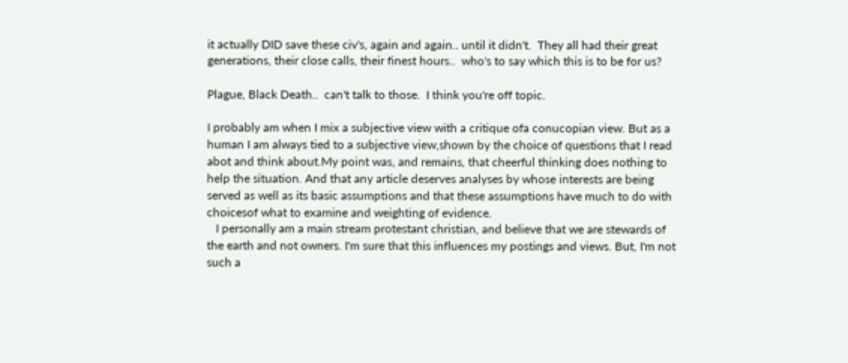it actually DID save these civ's, again and again.. until it didn't.  They all had their great generations, their close calls, their finest hours..  who's to say which this is to be for us?

Plague, Black Death..  can't talk to those.  I think you're off topic.

I probably am when I mix a subjective view with a critique ofa conucopian view. But as a human I am always tied to a subjective view,shown by the choice of questions that I read abot and think about.My point was, and remains, that cheerful thinking does nothing to help the situation. And that any article deserves analyses by whose interests are being served as well as its basic assumptions and that these assumptions have much to do with choicesof what to examine and weighting of evidence.
   I personally am a main stream protestant christian, and believe that we are stewards of the earth and not owners. I'm sure that this influences my postings and views. But, I'm not such a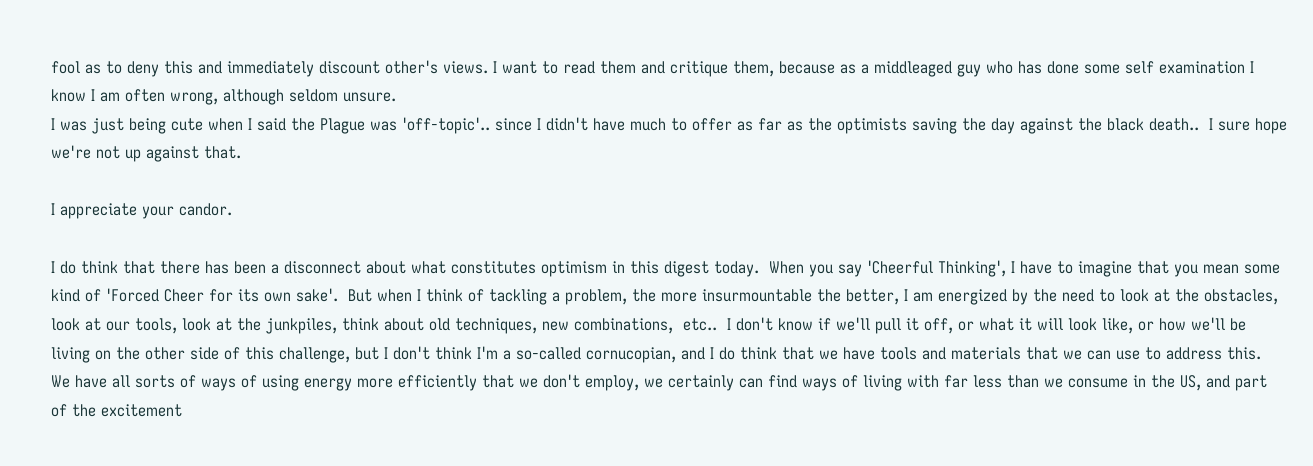fool as to deny this and immediately discount other's views. I want to read them and critique them, because as a middleaged guy who has done some self examination I know I am often wrong, although seldom unsure.
I was just being cute when I said the Plague was 'off-topic'.. since I didn't have much to offer as far as the optimists saving the day against the black death..  I sure hope we're not up against that.

I appreciate your candor.

I do think that there has been a disconnect about what constitutes optimism in this digest today.  When you say 'Cheerful Thinking', I have to imagine that you mean some kind of 'Forced Cheer for its own sake'.  But when I think of tackling a problem, the more insurmountable the better, I am energized by the need to look at the obstacles, look at our tools, look at the junkpiles, think about old techniques, new combinations,  etc..  I don't know if we'll pull it off, or what it will look like, or how we'll be living on the other side of this challenge, but I don't think I'm a so-called cornucopian, and I do think that we have tools and materials that we can use to address this.  We have all sorts of ways of using energy more efficiently that we don't employ, we certainly can find ways of living with far less than we consume in the US, and part of the excitement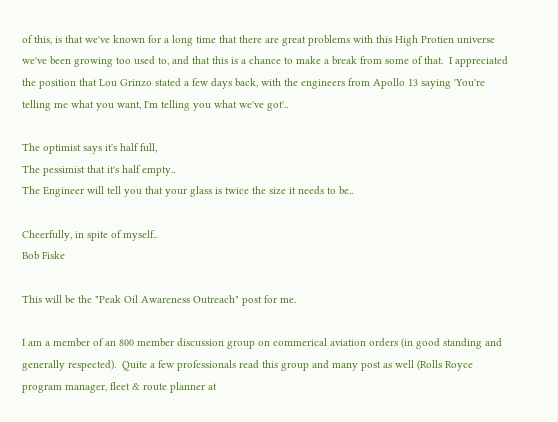of this, is that we've known for a long time that there are great problems with this High Protien universe we've been growing too used to, and that this is a chance to make a break from some of that.  I appreciated the position that Lou Grinzo stated a few days back, with the engineers from Apollo 13 saying 'You're telling me what you want, I'm telling you what we've got'..

The optimist says it's half full,
The pessimist that it's half empty..
The Engineer will tell you that your glass is twice the size it needs to be..

Cheerfully, in spite of myself..
Bob Fiske

This will be the "Peak Oil Awareness Outreach" post for me.

I am a member of an 800 member discussion group on commerical aviation orders (in good standing and generally respected).  Quite a few professionals read this group and many post as well (Rolls Royce program manager, fleet & route planner at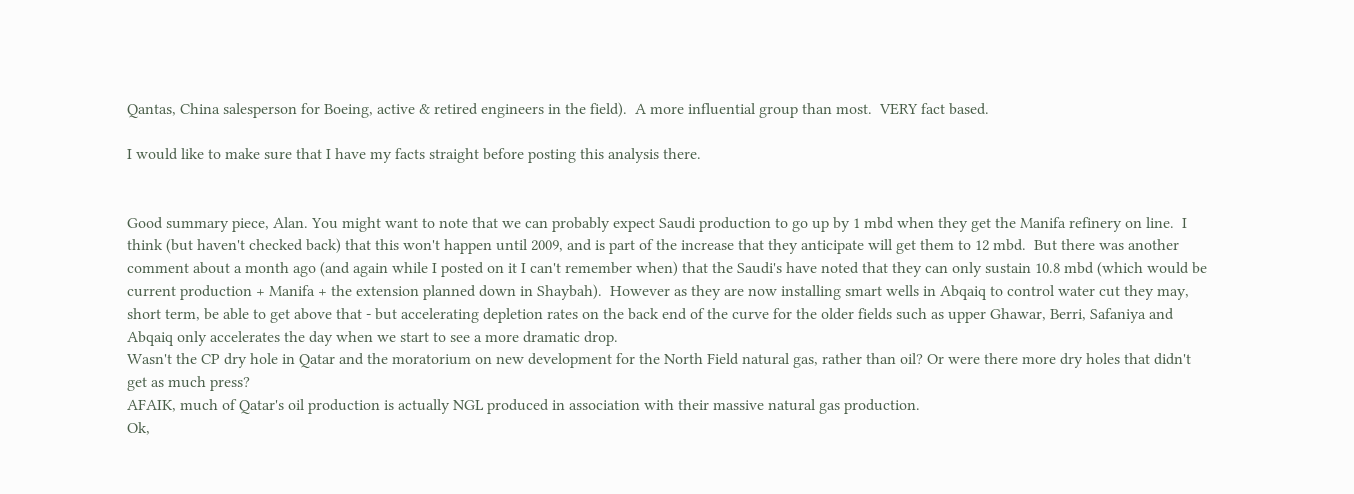Qantas, China salesperson for Boeing, active & retired engineers in the field).  A more influential group than most.  VERY fact based.

I would like to make sure that I have my facts straight before posting this analysis there.


Good summary piece, Alan. You might want to note that we can probably expect Saudi production to go up by 1 mbd when they get the Manifa refinery on line.  I think (but haven't checked back) that this won't happen until 2009, and is part of the increase that they anticipate will get them to 12 mbd.  But there was another comment about a month ago (and again while I posted on it I can't remember when) that the Saudi's have noted that they can only sustain 10.8 mbd (which would be current production + Manifa + the extension planned down in Shaybah).  However as they are now installing smart wells in Abqaiq to control water cut they may, short term, be able to get above that - but accelerating depletion rates on the back end of the curve for the older fields such as upper Ghawar, Berri, Safaniya and Abqaiq only accelerates the day when we start to see a more dramatic drop.
Wasn't the CP dry hole in Qatar and the moratorium on new development for the North Field natural gas, rather than oil? Or were there more dry holes that didn't get as much press?
AFAIK, much of Qatar's oil production is actually NGL produced in association with their massive natural gas production.
Ok,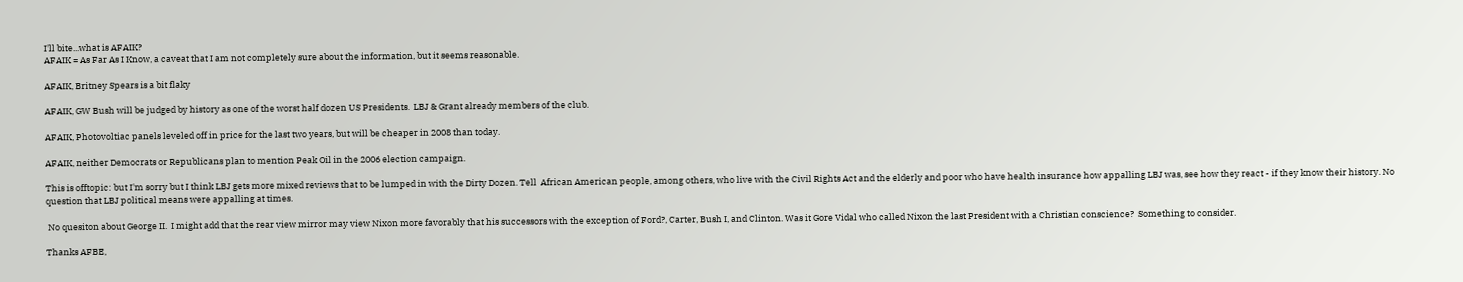I'll bite...what is AFAIK?
AFAIK = As Far As I Know, a caveat that I am not completely sure about the information, but it seems reasonable.

AFAIK, Britney Spears is a bit flaky

AFAIK, GW Bush will be judged by history as one of the worst half dozen US Presidents.  LBJ & Grant already members of the club.

AFAIK, Photovoltiac panels leveled off in price for the last two years, but will be cheaper in 2008 than today.

AFAIK, neither Democrats or Republicans plan to mention Peak Oil in the 2006 election campaign.

This is offtopic: but I'm sorry but I think LBJ gets more mixed reviews that to be lumped in with the Dirty Dozen. Tell  African American people, among others, who live with the Civil Rights Act and the elderly and poor who have health insurance how appalling LBJ was, see how they react - if they know their history. No question that LBJ political means were appalling at times.

 No quesiton about George II.  I might add that the rear view mirror may view Nixon more favorably that his successors with the exception of Ford?, Carter, Bush I, and Clinton. Was it Gore Vidal who called Nixon the last President with a Christian conscience?  Something to consider.

Thanks AFBE,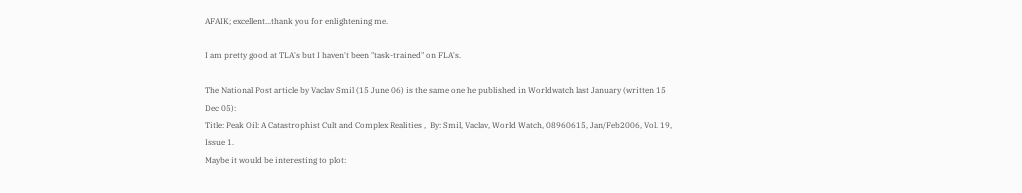AFAIK; excellent...thank you for enlightening me.

I am pretty good at TLA's but I haven't been "task-trained" on FLA's.

The National Post article by Vaclav Smil (15 June 06) is the same one he published in Worldwatch last January (written 15 Dec 05):
Title: Peak Oil: A Catastrophist Cult and Complex Realities ,  By: Smil, Vaclav, World Watch, 08960615, Jan/Feb2006, Vol. 19, Issue 1.
Maybe it would be interesting to plot: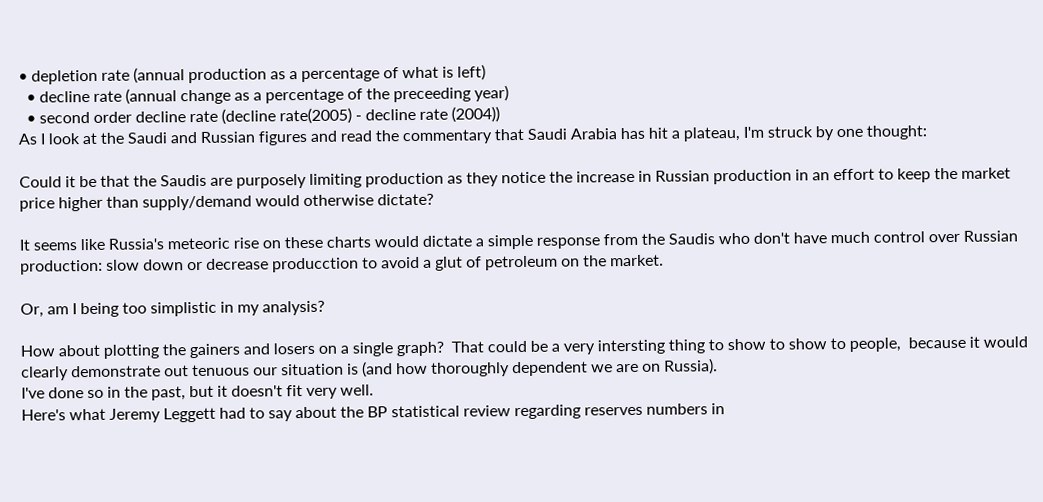• depletion rate (annual production as a percentage of what is left)
  • decline rate (annual change as a percentage of the preceeding year)
  • second order decline rate (decline rate(2005) - decline rate (2004))
As I look at the Saudi and Russian figures and read the commentary that Saudi Arabia has hit a plateau, I'm struck by one thought:

Could it be that the Saudis are purposely limiting production as they notice the increase in Russian production in an effort to keep the market price higher than supply/demand would otherwise dictate?

It seems like Russia's meteoric rise on these charts would dictate a simple response from the Saudis who don't have much control over Russian production: slow down or decrease producction to avoid a glut of petroleum on the market.

Or, am I being too simplistic in my analysis?

How about plotting the gainers and losers on a single graph?  That could be a very intersting thing to show to show to people,  because it would clearly demonstrate out tenuous our situation is (and how thoroughly dependent we are on Russia).
I've done so in the past, but it doesn't fit very well.
Here's what Jeremy Leggett had to say about the BP statistical review regarding reserves numbers in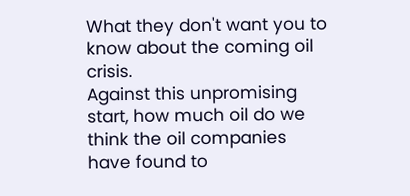What they don't want you to know about the coming oil crisis.
Against this unpromising start, how much oil do we think the oil companies have found to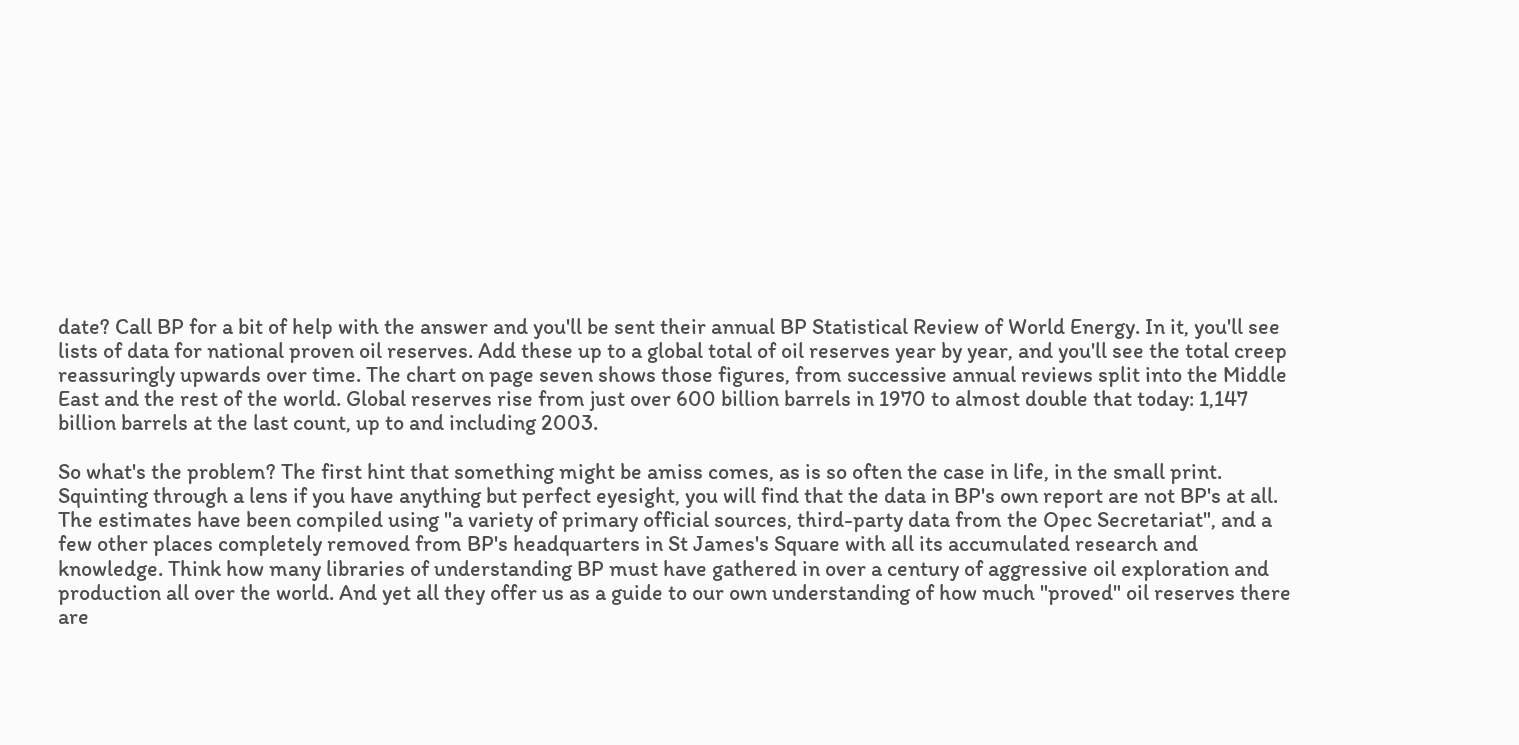date? Call BP for a bit of help with the answer and you'll be sent their annual BP Statistical Review of World Energy. In it, you'll see lists of data for national proven oil reserves. Add these up to a global total of oil reserves year by year, and you'll see the total creep reassuringly upwards over time. The chart on page seven shows those figures, from successive annual reviews split into the Middle East and the rest of the world. Global reserves rise from just over 600 billion barrels in 1970 to almost double that today: 1,147 billion barrels at the last count, up to and including 2003.

So what's the problem? The first hint that something might be amiss comes, as is so often the case in life, in the small print. Squinting through a lens if you have anything but perfect eyesight, you will find that the data in BP's own report are not BP's at all. The estimates have been compiled using "a variety of primary official sources, third-party data from the Opec Secretariat", and a few other places completely removed from BP's headquarters in St James's Square with all its accumulated research and knowledge. Think how many libraries of understanding BP must have gathered in over a century of aggressive oil exploration and production all over the world. And yet all they offer us as a guide to our own understanding of how much "proved" oil reserves there are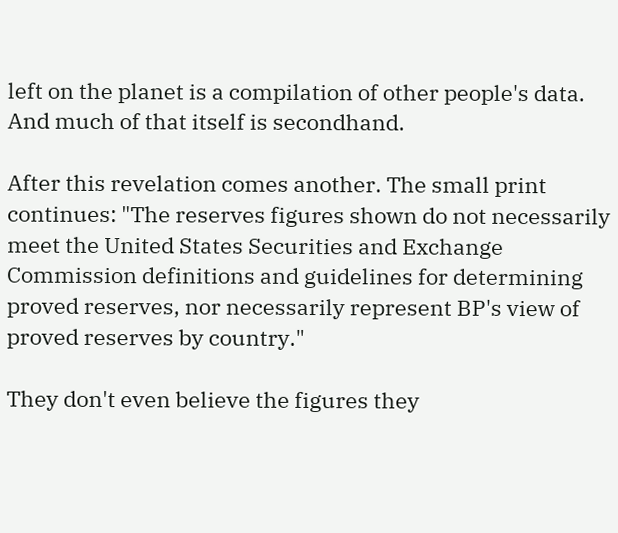left on the planet is a compilation of other people's data. And much of that itself is secondhand.

After this revelation comes another. The small print continues: "The reserves figures shown do not necessarily meet the United States Securities and Exchange Commission definitions and guidelines for determining proved reserves, nor necessarily represent BP's view of proved reserves by country."

They don't even believe the figures they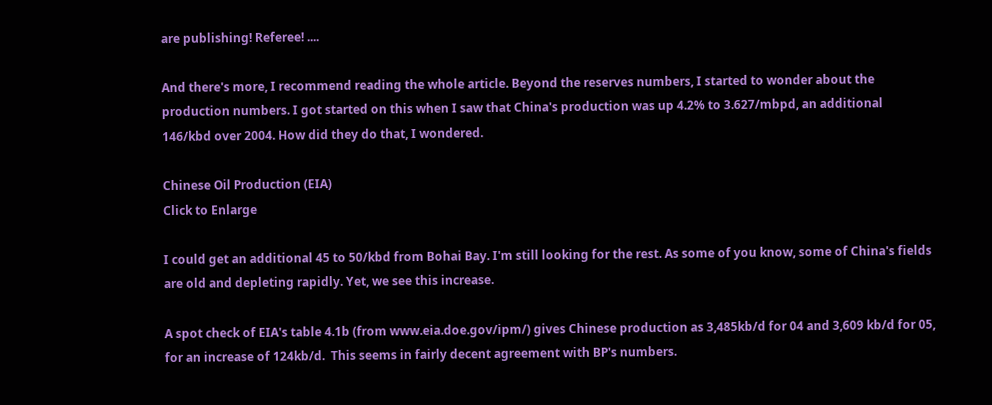are publishing! Referee! ....

And there's more, I recommend reading the whole article. Beyond the reserves numbers, I started to wonder about the production numbers. I got started on this when I saw that China's production was up 4.2% to 3.627/mbpd, an additional 146/kbd over 2004. How did they do that, I wondered.

Chinese Oil Production (EIA)
Click to Enlarge

I could get an additional 45 to 50/kbd from Bohai Bay. I'm still looking for the rest. As some of you know, some of China's fields are old and depleting rapidly. Yet, we see this increase.

A spot check of EIA's table 4.1b (from www.eia.doe.gov/ipm/) gives Chinese production as 3,485kb/d for 04 and 3,609 kb/d for 05, for an increase of 124kb/d.  This seems in fairly decent agreement with BP's numbers.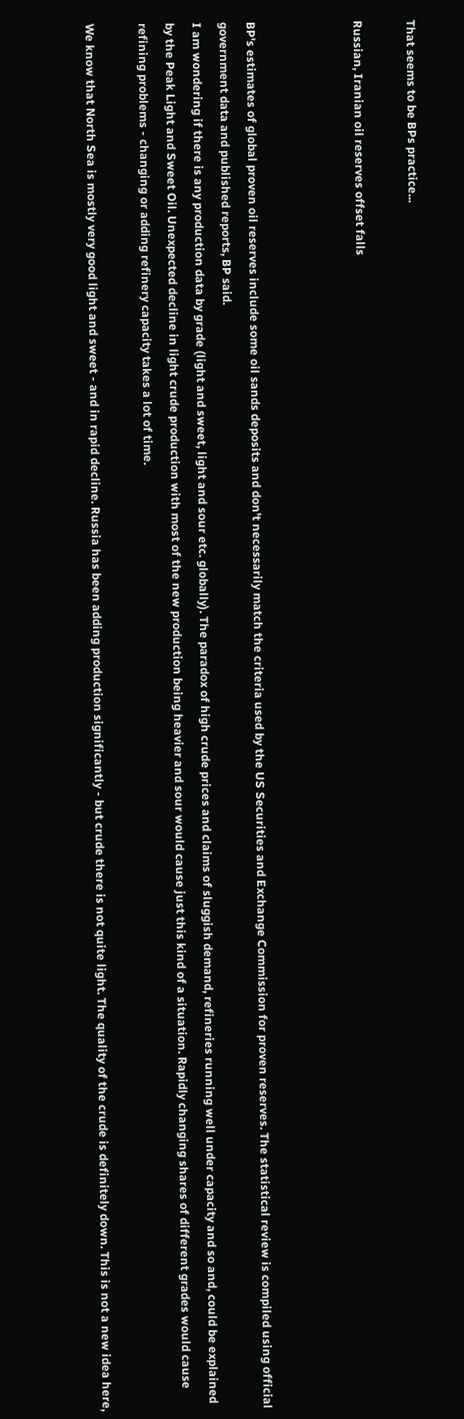That seems to be BPs practice...

Russian, Iranian oil reserves offset falls



BP's estimates of global proven oil reserves include some oil sands deposits and don't necessarily match the criteria used by the US Securities and Exchange Commission for proven reserves. The statistical review is compiled using official government data and published reports, BP said.
I am wondering if there is any production data by grade (light and sweet, light and sour etc. globally). The paradox of high crude prices and claims of sluggish demand, refineries running well under capacity and so and, could be explained by the Peak Light and Sweet Oil. Unexpected decline in light crude production with most of the new production being heavier and sour would cause just this kind of a situation. Rapidly changing shares of different grades would cause refining problems - changing or adding refinery capacity takes a lot of time.

We know that North Sea is mostly very good light and sweet - and in rapid decline. Russia has been adding production significantly - but crude there is not quite light. The quality of the crude is definitely down. This is not a new idea here,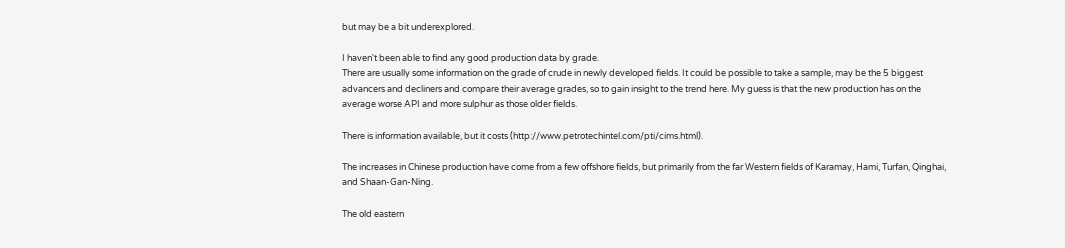but may be a bit underexplored.

I haven't been able to find any good production data by grade.
There are usually some information on the grade of crude in newly developed fields. It could be possible to take a sample, may be the 5 biggest advancers and decliners and compare their average grades, so to gain insight to the trend here. My guess is that the new production has on the average worse API and more sulphur as those older fields.

There is information available, but it costs (http://www.petrotechintel.com/pti/cims.html).

The increases in Chinese production have come from a few offshore fields, but primarily from the far Western fields of Karamay, Hami, Turfan, Qinghai, and Shaan-Gan-Ning.

The old eastern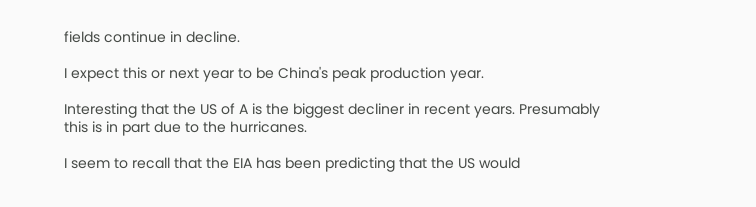fields continue in decline.

I expect this or next year to be China's peak production year.

Interesting that the US of A is the biggest decliner in recent years. Presumably this is in part due to the hurricanes.

I seem to recall that the EIA has been predicting that the US would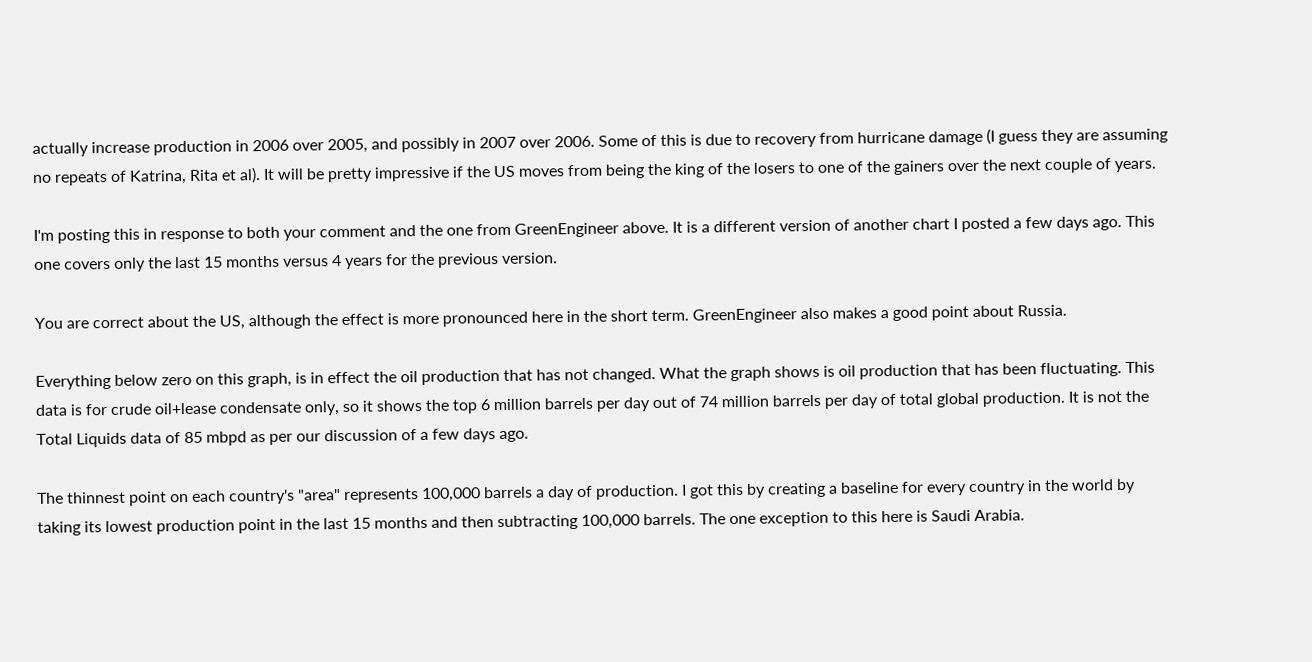actually increase production in 2006 over 2005, and possibly in 2007 over 2006. Some of this is due to recovery from hurricane damage (I guess they are assuming no repeats of Katrina, Rita et al). It will be pretty impressive if the US moves from being the king of the losers to one of the gainers over the next couple of years.

I'm posting this in response to both your comment and the one from GreenEngineer above. It is a different version of another chart I posted a few days ago. This one covers only the last 15 months versus 4 years for the previous version.

You are correct about the US, although the effect is more pronounced here in the short term. GreenEngineer also makes a good point about Russia.

Everything below zero on this graph, is in effect the oil production that has not changed. What the graph shows is oil production that has been fluctuating. This data is for crude oil+lease condensate only, so it shows the top 6 million barrels per day out of 74 million barrels per day of total global production. It is not the Total Liquids data of 85 mbpd as per our discussion of a few days ago.

The thinnest point on each country's "area" represents 100,000 barrels a day of production. I got this by creating a baseline for every country in the world by taking its lowest production point in the last 15 months and then subtracting 100,000 barrels. The one exception to this here is Saudi Arabia.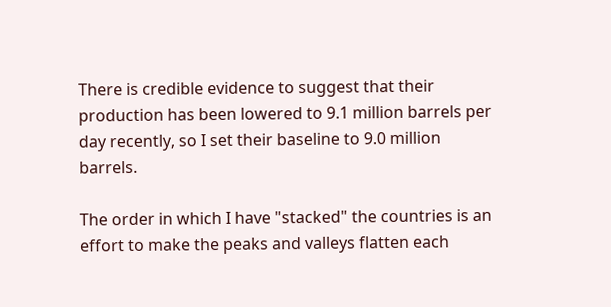There is credible evidence to suggest that their production has been lowered to 9.1 million barrels per day recently, so I set their baseline to 9.0 million barrels.

The order in which I have "stacked" the countries is an effort to make the peaks and valleys flatten each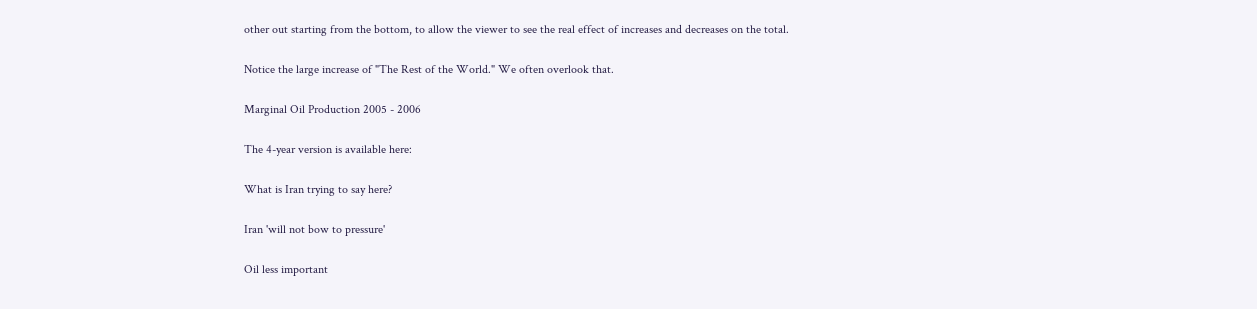other out starting from the bottom, to allow the viewer to see the real effect of increases and decreases on the total.

Notice the large increase of "The Rest of the World." We often overlook that.

Marginal Oil Production 2005 - 2006

The 4-year version is available here:

What is Iran trying to say here?

Iran 'will not bow to pressure'

Oil less important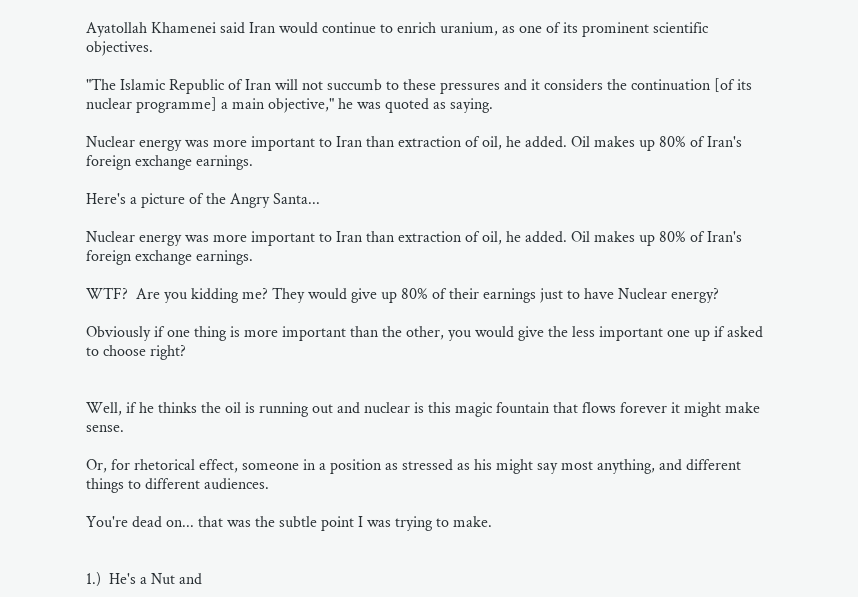Ayatollah Khamenei said Iran would continue to enrich uranium, as one of its prominent scientific objectives.

"The Islamic Republic of Iran will not succumb to these pressures and it considers the continuation [of its nuclear programme] a main objective," he was quoted as saying.

Nuclear energy was more important to Iran than extraction of oil, he added. Oil makes up 80% of Iran's foreign exchange earnings.

Here's a picture of the Angry Santa...

Nuclear energy was more important to Iran than extraction of oil, he added. Oil makes up 80% of Iran's foreign exchange earnings.

WTF?  Are you kidding me? They would give up 80% of their earnings just to have Nuclear energy?

Obviously if one thing is more important than the other, you would give the less important one up if asked to choose right?


Well, if he thinks the oil is running out and nuclear is this magic fountain that flows forever it might make sense.

Or, for rhetorical effect, someone in a position as stressed as his might say most anything, and different things to different audiences.

You're dead on... that was the subtle point I was trying to make.


1.)  He's a Nut and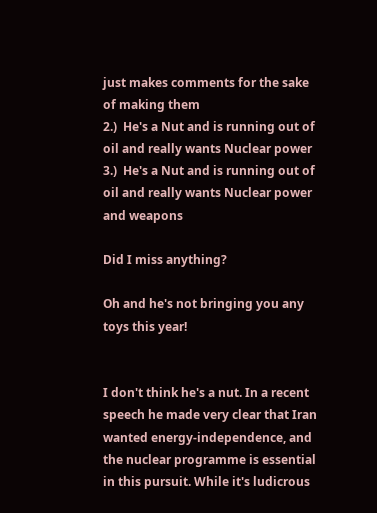just makes comments for the sake of making them
2.)  He's a Nut and is running out of oil and really wants Nuclear power
3.)  He's a Nut and is running out of oil and really wants Nuclear power and weapons

Did I miss anything?

Oh and he's not bringing you any toys this year!


I don't think he's a nut. In a recent speech he made very clear that Iran wanted energy-independence, and the nuclear programme is essential in this pursuit. While it's ludicrous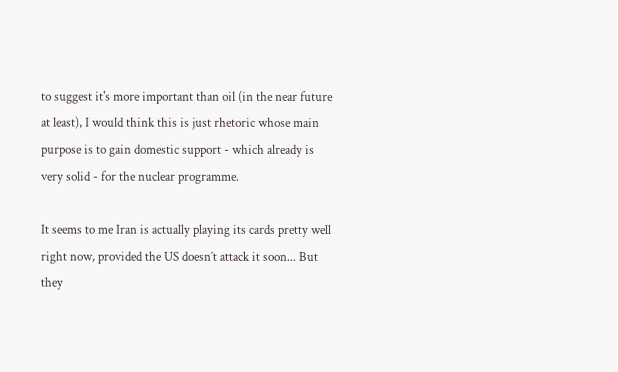to suggest it's more important than oil (in the near future at least), I would think this is just rhetoric whose main purpose is to gain domestic support - which already is very solid - for the nuclear programme.

It seems to me Iran is actually playing its cards pretty well right now, provided the US doesn´t attack it soon... But they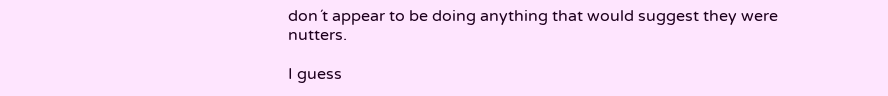don´t appear to be doing anything that would suggest they were nutters.

I guess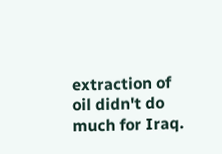extraction of oil didn't do much for Iraq.